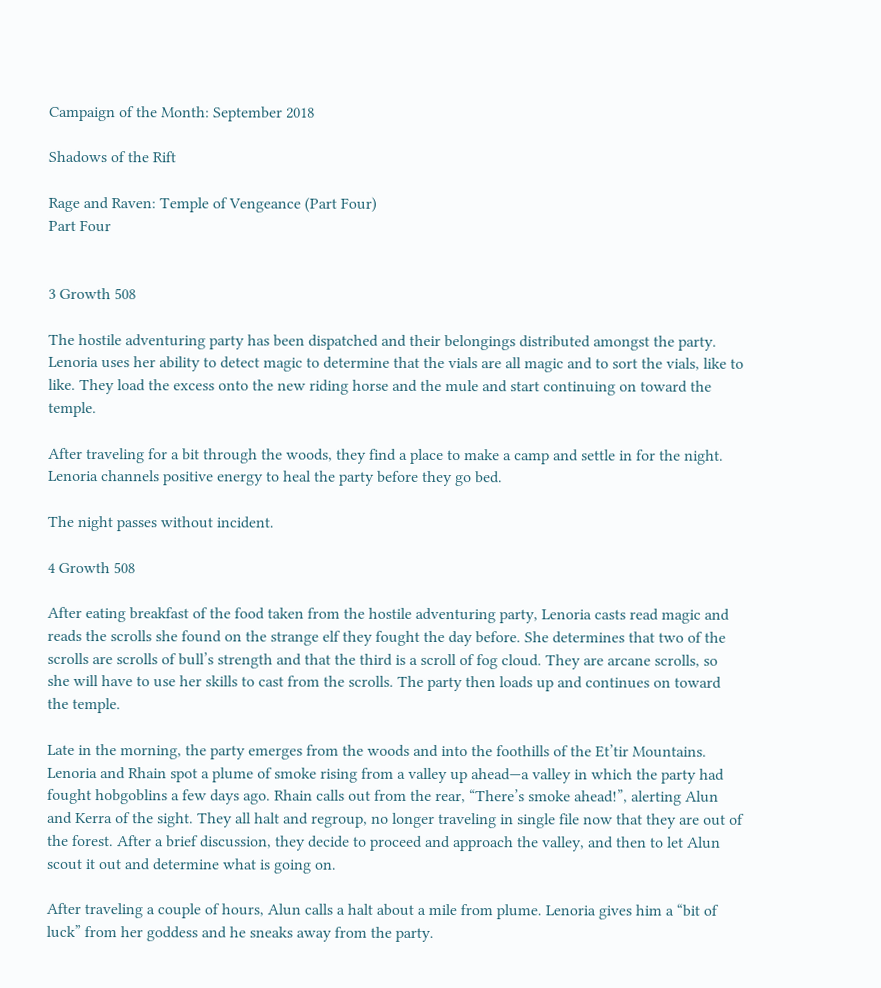Campaign of the Month: September 2018

Shadows of the Rift

Rage and Raven: Temple of Vengeance (Part Four)
Part Four


3 Growth 508

The hostile adventuring party has been dispatched and their belongings distributed amongst the party. Lenoria uses her ability to detect magic to determine that the vials are all magic and to sort the vials, like to like. They load the excess onto the new riding horse and the mule and start continuing on toward the temple.

After traveling for a bit through the woods, they find a place to make a camp and settle in for the night. Lenoria channels positive energy to heal the party before they go bed.

The night passes without incident.

4 Growth 508

After eating breakfast of the food taken from the hostile adventuring party, Lenoria casts read magic and reads the scrolls she found on the strange elf they fought the day before. She determines that two of the scrolls are scrolls of bull’s strength and that the third is a scroll of fog cloud. They are arcane scrolls, so she will have to use her skills to cast from the scrolls. The party then loads up and continues on toward the temple.

Late in the morning, the party emerges from the woods and into the foothills of the Et’tir Mountains. Lenoria and Rhain spot a plume of smoke rising from a valley up ahead—a valley in which the party had fought hobgoblins a few days ago. Rhain calls out from the rear, “There’s smoke ahead!”, alerting Alun and Kerra of the sight. They all halt and regroup, no longer traveling in single file now that they are out of the forest. After a brief discussion, they decide to proceed and approach the valley, and then to let Alun scout it out and determine what is going on.

After traveling a couple of hours, Alun calls a halt about a mile from plume. Lenoria gives him a “bit of luck” from her goddess and he sneaks away from the party.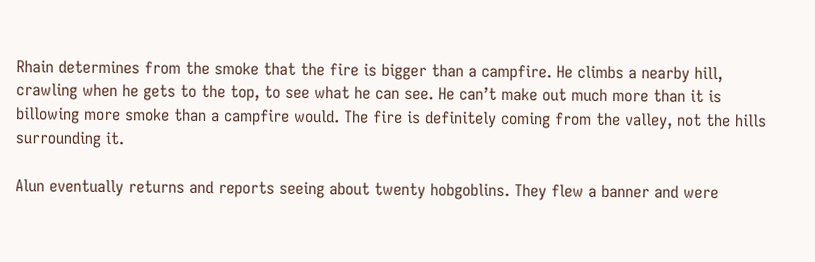Rhain determines from the smoke that the fire is bigger than a campfire. He climbs a nearby hill, crawling when he gets to the top, to see what he can see. He can’t make out much more than it is billowing more smoke than a campfire would. The fire is definitely coming from the valley, not the hills surrounding it.

Alun eventually returns and reports seeing about twenty hobgoblins. They flew a banner and were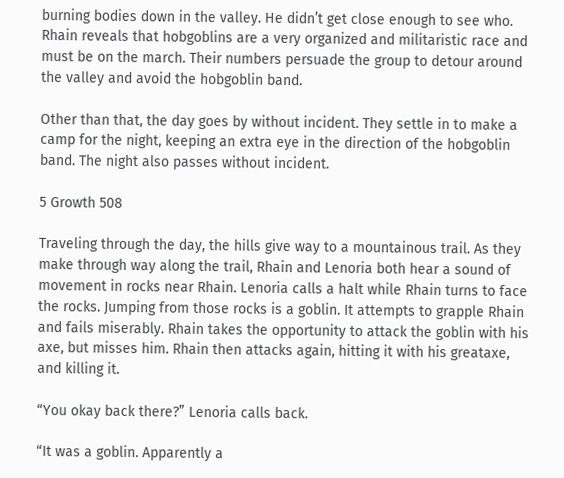burning bodies down in the valley. He didn’t get close enough to see who. Rhain reveals that hobgoblins are a very organized and militaristic race and must be on the march. Their numbers persuade the group to detour around the valley and avoid the hobgoblin band.

Other than that, the day goes by without incident. They settle in to make a camp for the night, keeping an extra eye in the direction of the hobgoblin band. The night also passes without incident.

5 Growth 508

Traveling through the day, the hills give way to a mountainous trail. As they make through way along the trail, Rhain and Lenoria both hear a sound of movement in rocks near Rhain. Lenoria calls a halt while Rhain turns to face the rocks. Jumping from those rocks is a goblin. It attempts to grapple Rhain and fails miserably. Rhain takes the opportunity to attack the goblin with his axe, but misses him. Rhain then attacks again, hitting it with his greataxe, and killing it.

“You okay back there?” Lenoria calls back.

“It was a goblin. Apparently a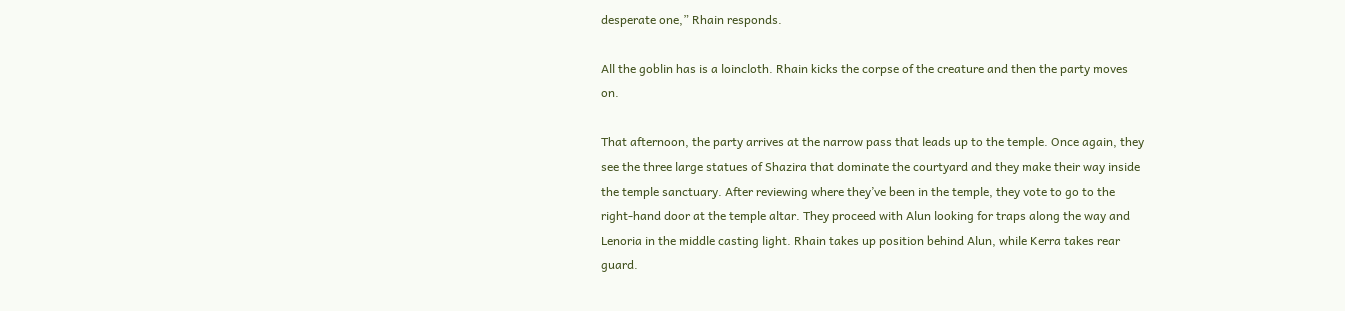desperate one,” Rhain responds.

All the goblin has is a loincloth. Rhain kicks the corpse of the creature and then the party moves on.

That afternoon, the party arrives at the narrow pass that leads up to the temple. Once again, they see the three large statues of Shazira that dominate the courtyard and they make their way inside the temple sanctuary. After reviewing where they’ve been in the temple, they vote to go to the right-hand door at the temple altar. They proceed with Alun looking for traps along the way and Lenoria in the middle casting light. Rhain takes up position behind Alun, while Kerra takes rear guard.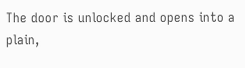The door is unlocked and opens into a plain,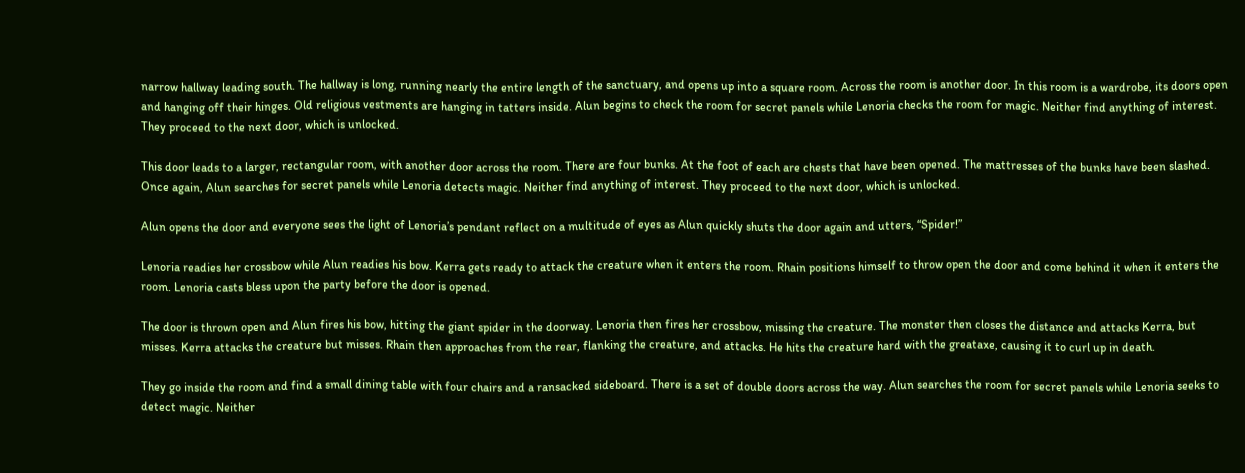narrow hallway leading south. The hallway is long, running nearly the entire length of the sanctuary, and opens up into a square room. Across the room is another door. In this room is a wardrobe, its doors open and hanging off their hinges. Old religious vestments are hanging in tatters inside. Alun begins to check the room for secret panels while Lenoria checks the room for magic. Neither find anything of interest. They proceed to the next door, which is unlocked.

This door leads to a larger, rectangular room, with another door across the room. There are four bunks. At the foot of each are chests that have been opened. The mattresses of the bunks have been slashed. Once again, Alun searches for secret panels while Lenoria detects magic. Neither find anything of interest. They proceed to the next door, which is unlocked.

Alun opens the door and everyone sees the light of Lenoria’s pendant reflect on a multitude of eyes as Alun quickly shuts the door again and utters, “Spider!”

Lenoria readies her crossbow while Alun readies his bow. Kerra gets ready to attack the creature when it enters the room. Rhain positions himself to throw open the door and come behind it when it enters the room. Lenoria casts bless upon the party before the door is opened.

The door is thrown open and Alun fires his bow, hitting the giant spider in the doorway. Lenoria then fires her crossbow, missing the creature. The monster then closes the distance and attacks Kerra, but misses. Kerra attacks the creature but misses. Rhain then approaches from the rear, flanking the creature, and attacks. He hits the creature hard with the greataxe, causing it to curl up in death.

They go inside the room and find a small dining table with four chairs and a ransacked sideboard. There is a set of double doors across the way. Alun searches the room for secret panels while Lenoria seeks to detect magic. Neither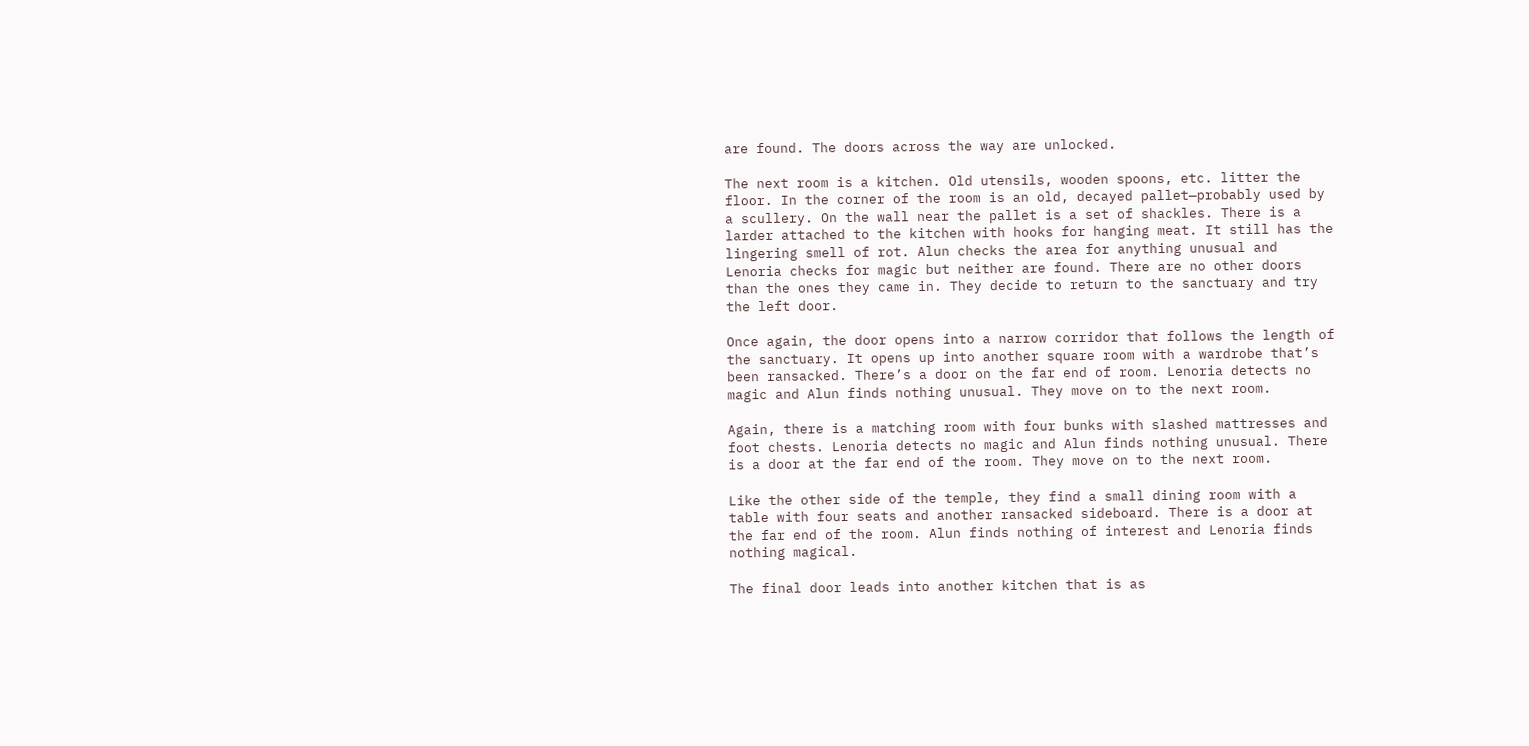are found. The doors across the way are unlocked.

The next room is a kitchen. Old utensils, wooden spoons, etc. litter the floor. In the corner of the room is an old, decayed pallet—probably used by a scullery. On the wall near the pallet is a set of shackles. There is a larder attached to the kitchen with hooks for hanging meat. It still has the lingering smell of rot. Alun checks the area for anything unusual and Lenoria checks for magic but neither are found. There are no other doors than the ones they came in. They decide to return to the sanctuary and try the left door.

Once again, the door opens into a narrow corridor that follows the length of the sanctuary. It opens up into another square room with a wardrobe that’s been ransacked. There’s a door on the far end of room. Lenoria detects no magic and Alun finds nothing unusual. They move on to the next room.

Again, there is a matching room with four bunks with slashed mattresses and foot chests. Lenoria detects no magic and Alun finds nothing unusual. There is a door at the far end of the room. They move on to the next room.

Like the other side of the temple, they find a small dining room with a table with four seats and another ransacked sideboard. There is a door at the far end of the room. Alun finds nothing of interest and Lenoria finds nothing magical.

The final door leads into another kitchen that is as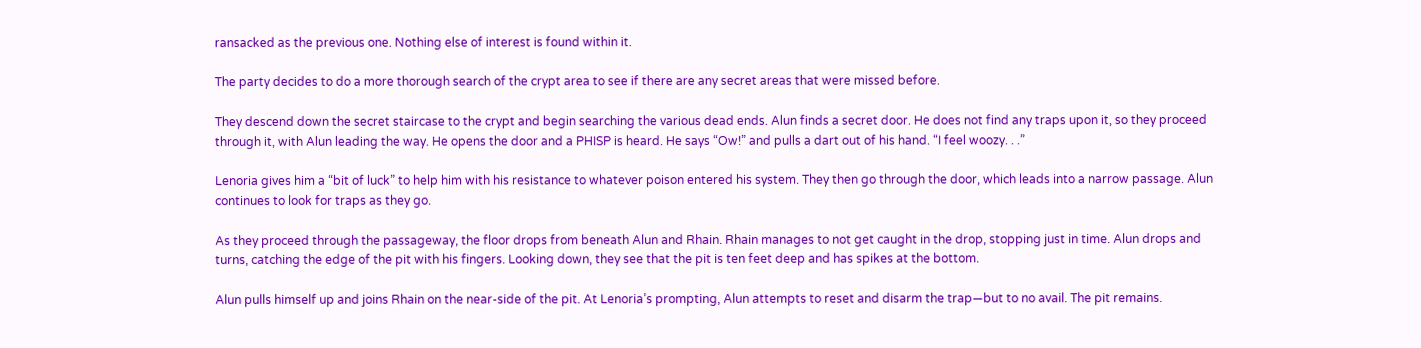ransacked as the previous one. Nothing else of interest is found within it.

The party decides to do a more thorough search of the crypt area to see if there are any secret areas that were missed before.

They descend down the secret staircase to the crypt and begin searching the various dead ends. Alun finds a secret door. He does not find any traps upon it, so they proceed through it, with Alun leading the way. He opens the door and a PHISP is heard. He says “Ow!” and pulls a dart out of his hand. “I feel woozy. . .”

Lenoria gives him a “bit of luck” to help him with his resistance to whatever poison entered his system. They then go through the door, which leads into a narrow passage. Alun continues to look for traps as they go.

As they proceed through the passageway, the floor drops from beneath Alun and Rhain. Rhain manages to not get caught in the drop, stopping just in time. Alun drops and turns, catching the edge of the pit with his fingers. Looking down, they see that the pit is ten feet deep and has spikes at the bottom.

Alun pulls himself up and joins Rhain on the near-side of the pit. At Lenoria’s prompting, Alun attempts to reset and disarm the trap—but to no avail. The pit remains.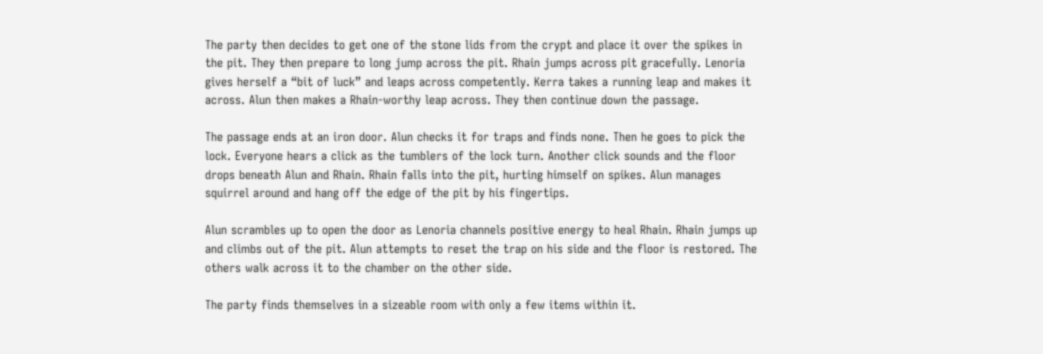The party then decides to get one of the stone lids from the crypt and place it over the spikes in the pit. They then prepare to long jump across the pit. Rhain jumps across pit gracefully. Lenoria gives herself a “bit of luck” and leaps across competently. Kerra takes a running leap and makes it across. Alun then makes a Rhain-worthy leap across. They then continue down the passage.

The passage ends at an iron door. Alun checks it for traps and finds none. Then he goes to pick the lock. Everyone hears a click as the tumblers of the lock turn. Another click sounds and the floor drops beneath Alun and Rhain. Rhain falls into the pit, hurting himself on spikes. Alun manages squirrel around and hang off the edge of the pit by his fingertips.

Alun scrambles up to open the door as Lenoria channels positive energy to heal Rhain. Rhain jumps up and climbs out of the pit. Alun attempts to reset the trap on his side and the floor is restored. The others walk across it to the chamber on the other side.

The party finds themselves in a sizeable room with only a few items within it.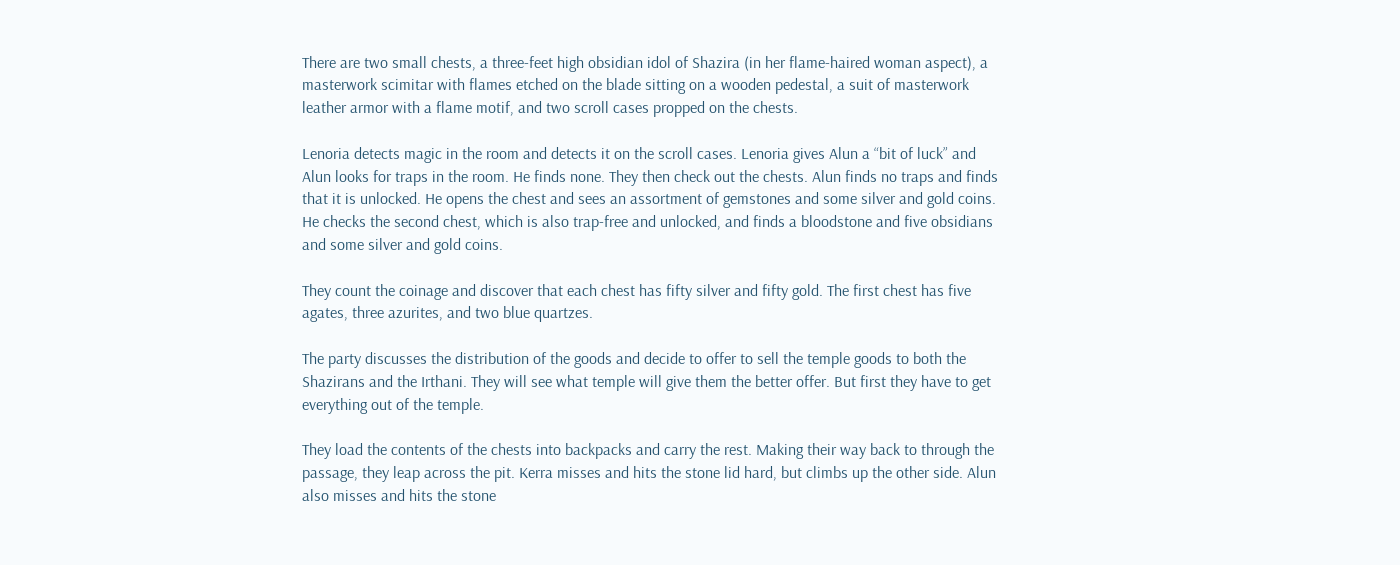There are two small chests, a three-feet high obsidian idol of Shazira (in her flame-haired woman aspect), a masterwork scimitar with flames etched on the blade sitting on a wooden pedestal, a suit of masterwork leather armor with a flame motif, and two scroll cases propped on the chests.

Lenoria detects magic in the room and detects it on the scroll cases. Lenoria gives Alun a “bit of luck” and Alun looks for traps in the room. He finds none. They then check out the chests. Alun finds no traps and finds that it is unlocked. He opens the chest and sees an assortment of gemstones and some silver and gold coins. He checks the second chest, which is also trap-free and unlocked, and finds a bloodstone and five obsidians and some silver and gold coins.

They count the coinage and discover that each chest has fifty silver and fifty gold. The first chest has five agates, three azurites, and two blue quartzes.

The party discusses the distribution of the goods and decide to offer to sell the temple goods to both the Shazirans and the Irthani. They will see what temple will give them the better offer. But first they have to get everything out of the temple.

They load the contents of the chests into backpacks and carry the rest. Making their way back to through the passage, they leap across the pit. Kerra misses and hits the stone lid hard, but climbs up the other side. Alun also misses and hits the stone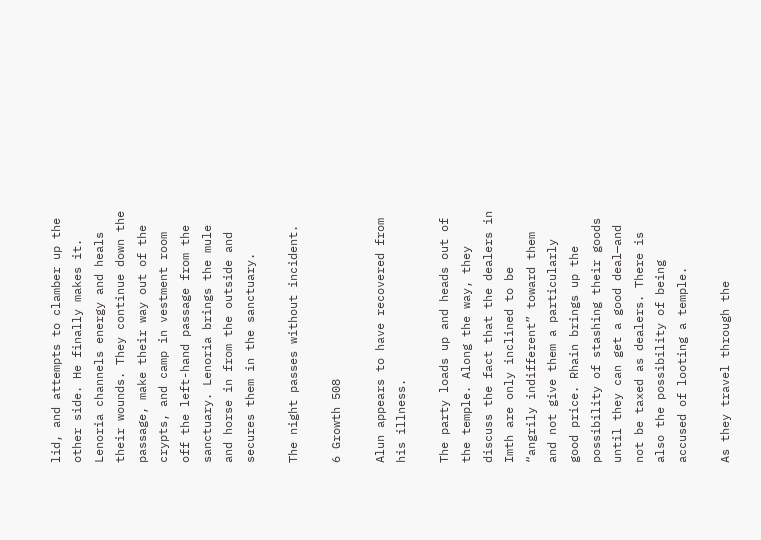lid, and attempts to clamber up the other side. He finally makes it. Lenoria channels energy and heals their wounds. They continue down the passage, make their way out of the crypts, and camp in vestment room off the left-hand passage from the sanctuary. Lenoria brings the mule and horse in from the outside and secures them in the sanctuary.

The night passes without incident.

6 Growth 508

Alun appears to have recovered from his illness.

The party loads up and heads out of the temple. Along the way, they discuss the fact that the dealers in Imth are only inclined to be “angrily indifferent” toward them and not give them a particularly good price. Rhain brings up the possibility of stashing their goods until they can get a good deal—and not be taxed as dealers. There is also the possibility of being accused of looting a temple.

As they travel through the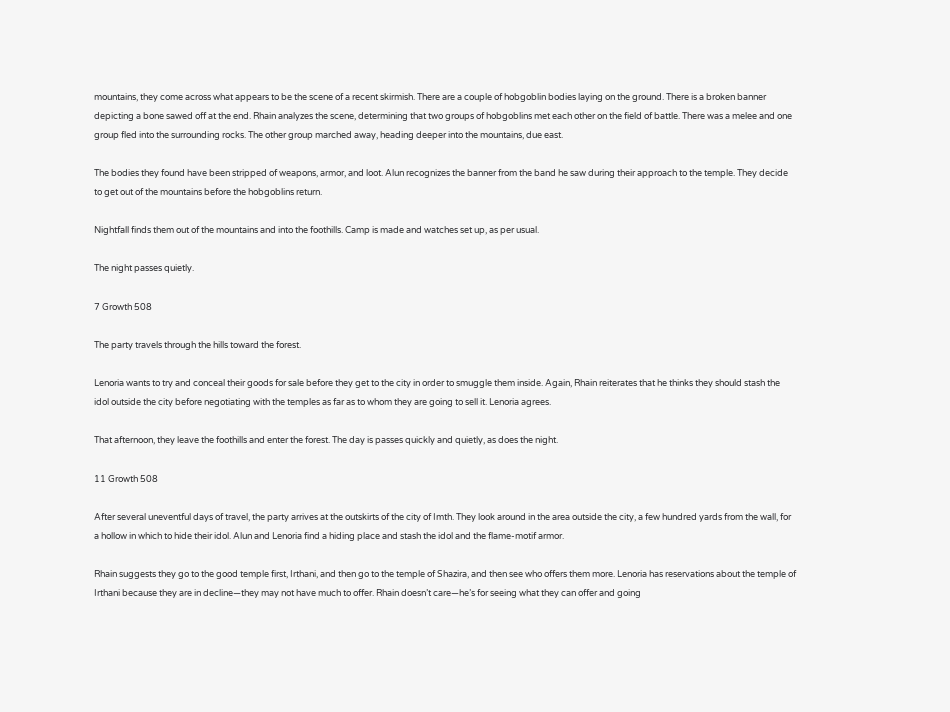mountains, they come across what appears to be the scene of a recent skirmish. There are a couple of hobgoblin bodies laying on the ground. There is a broken banner depicting a bone sawed off at the end. Rhain analyzes the scene, determining that two groups of hobgoblins met each other on the field of battle. There was a melee and one group fled into the surrounding rocks. The other group marched away, heading deeper into the mountains, due east.

The bodies they found have been stripped of weapons, armor, and loot. Alun recognizes the banner from the band he saw during their approach to the temple. They decide to get out of the mountains before the hobgoblins return.

Nightfall finds them out of the mountains and into the foothills. Camp is made and watches set up, as per usual.

The night passes quietly.

7 Growth 508

The party travels through the hills toward the forest.

Lenoria wants to try and conceal their goods for sale before they get to the city in order to smuggle them inside. Again, Rhain reiterates that he thinks they should stash the idol outside the city before negotiating with the temples as far as to whom they are going to sell it. Lenoria agrees.

That afternoon, they leave the foothills and enter the forest. The day is passes quickly and quietly, as does the night.

11 Growth 508

After several uneventful days of travel, the party arrives at the outskirts of the city of Imth. They look around in the area outside the city, a few hundred yards from the wall, for a hollow in which to hide their idol. Alun and Lenoria find a hiding place and stash the idol and the flame-motif armor.

Rhain suggests they go to the good temple first, Irthani, and then go to the temple of Shazira, and then see who offers them more. Lenoria has reservations about the temple of Irthani because they are in decline—they may not have much to offer. Rhain doesn’t care—he’s for seeing what they can offer and going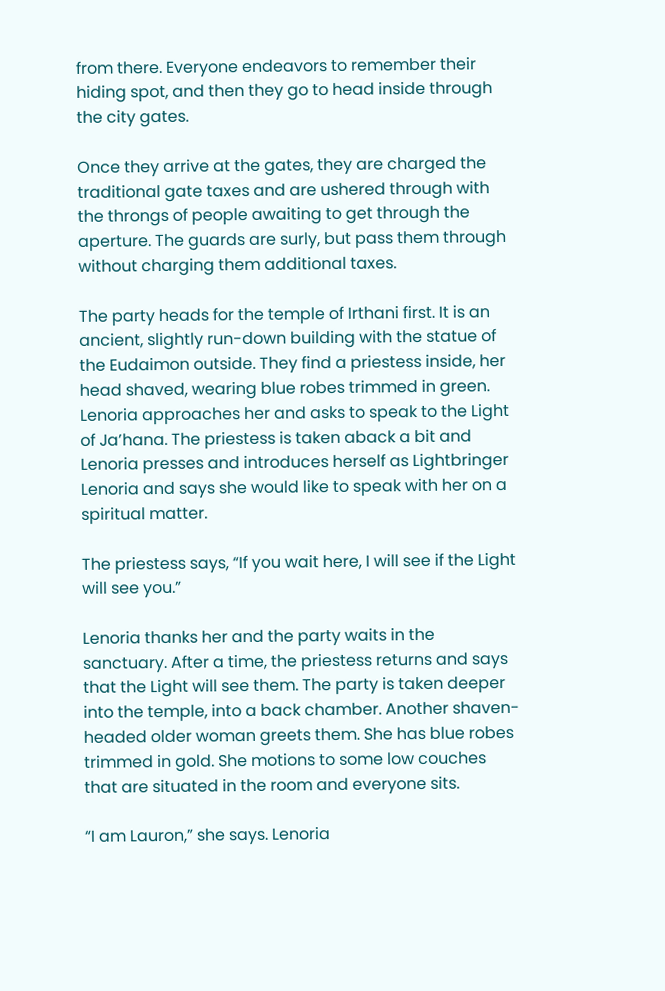from there. Everyone endeavors to remember their hiding spot, and then they go to head inside through the city gates.

Once they arrive at the gates, they are charged the traditional gate taxes and are ushered through with the throngs of people awaiting to get through the aperture. The guards are surly, but pass them through without charging them additional taxes.

The party heads for the temple of Irthani first. It is an ancient, slightly run-down building with the statue of the Eudaimon outside. They find a priestess inside, her head shaved, wearing blue robes trimmed in green. Lenoria approaches her and asks to speak to the Light of Ja’hana. The priestess is taken aback a bit and Lenoria presses and introduces herself as Lightbringer Lenoria and says she would like to speak with her on a spiritual matter.

The priestess says, “If you wait here, I will see if the Light will see you.”

Lenoria thanks her and the party waits in the sanctuary. After a time, the priestess returns and says that the Light will see them. The party is taken deeper into the temple, into a back chamber. Another shaven-headed older woman greets them. She has blue robes trimmed in gold. She motions to some low couches that are situated in the room and everyone sits.

“I am Lauron,” she says. Lenoria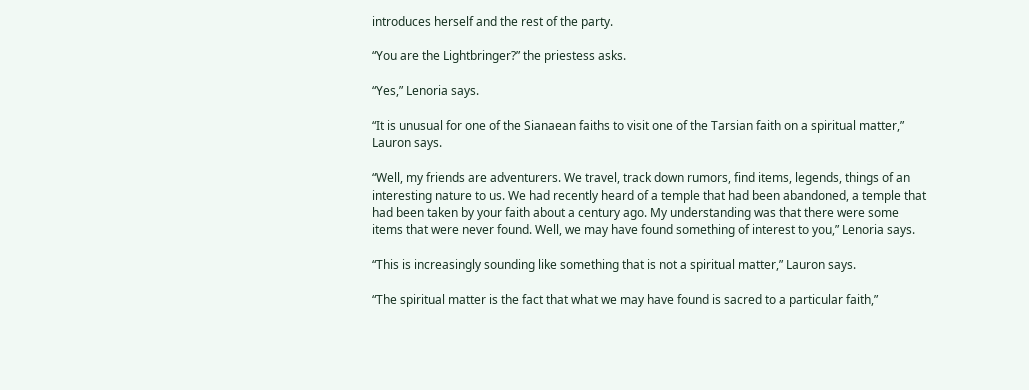introduces herself and the rest of the party.

“You are the Lightbringer?” the priestess asks.

“Yes,” Lenoria says.

“It is unusual for one of the Sianaean faiths to visit one of the Tarsian faith on a spiritual matter,” Lauron says.

“Well, my friends are adventurers. We travel, track down rumors, find items, legends, things of an interesting nature to us. We had recently heard of a temple that had been abandoned, a temple that had been taken by your faith about a century ago. My understanding was that there were some items that were never found. Well, we may have found something of interest to you,” Lenoria says.

“This is increasingly sounding like something that is not a spiritual matter,” Lauron says.

“The spiritual matter is the fact that what we may have found is sacred to a particular faith,”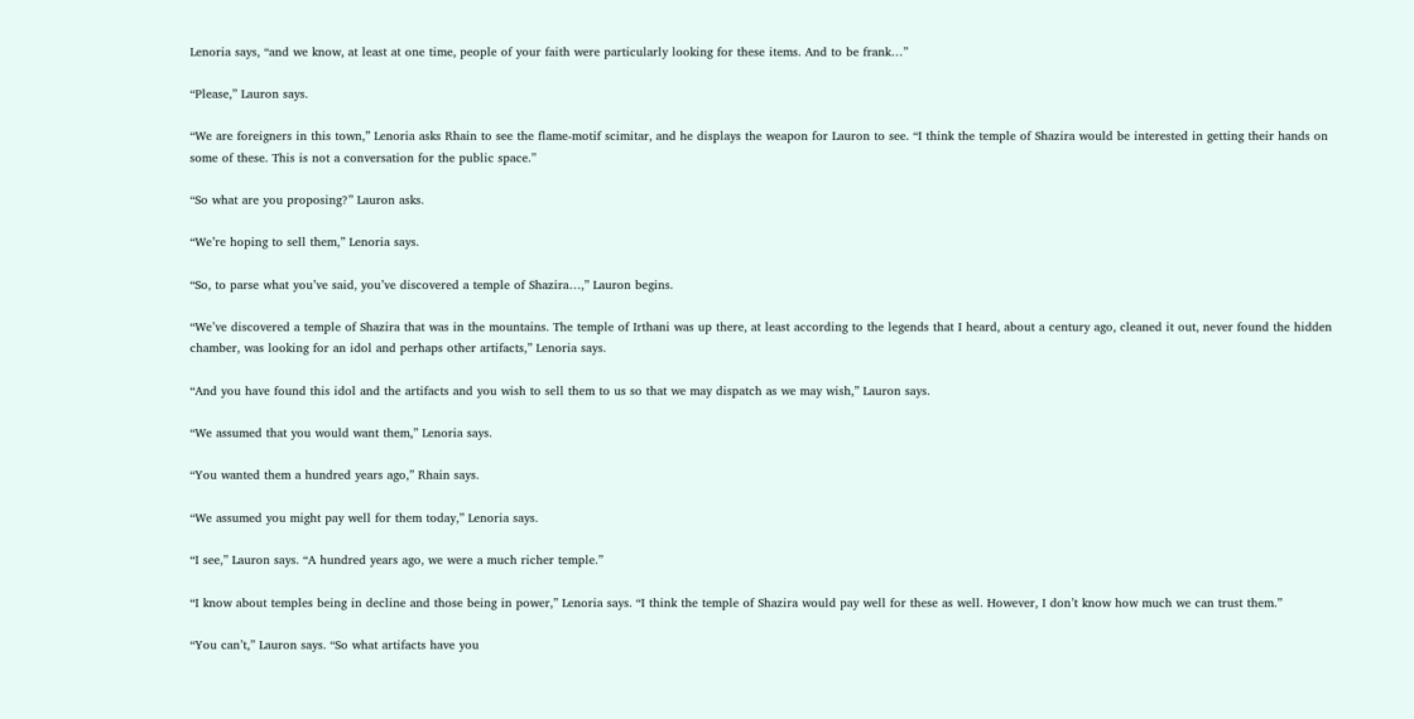Lenoria says, “and we know, at least at one time, people of your faith were particularly looking for these items. And to be frank…”

“Please,” Lauron says.

“We are foreigners in this town,” Lenoria asks Rhain to see the flame-motif scimitar, and he displays the weapon for Lauron to see. “I think the temple of Shazira would be interested in getting their hands on some of these. This is not a conversation for the public space.”

“So what are you proposing?” Lauron asks.

“We’re hoping to sell them,” Lenoria says.

“So, to parse what you’ve said, you’ve discovered a temple of Shazira…,” Lauron begins.

“We’ve discovered a temple of Shazira that was in the mountains. The temple of Irthani was up there, at least according to the legends that I heard, about a century ago, cleaned it out, never found the hidden chamber, was looking for an idol and perhaps other artifacts,” Lenoria says.

“And you have found this idol and the artifacts and you wish to sell them to us so that we may dispatch as we may wish,” Lauron says.

“We assumed that you would want them,” Lenoria says.

“You wanted them a hundred years ago,” Rhain says.

“We assumed you might pay well for them today,” Lenoria says.

“I see,” Lauron says. “A hundred years ago, we were a much richer temple.”

“I know about temples being in decline and those being in power,” Lenoria says. “I think the temple of Shazira would pay well for these as well. However, I don’t know how much we can trust them.”

“You can’t,” Lauron says. “So what artifacts have you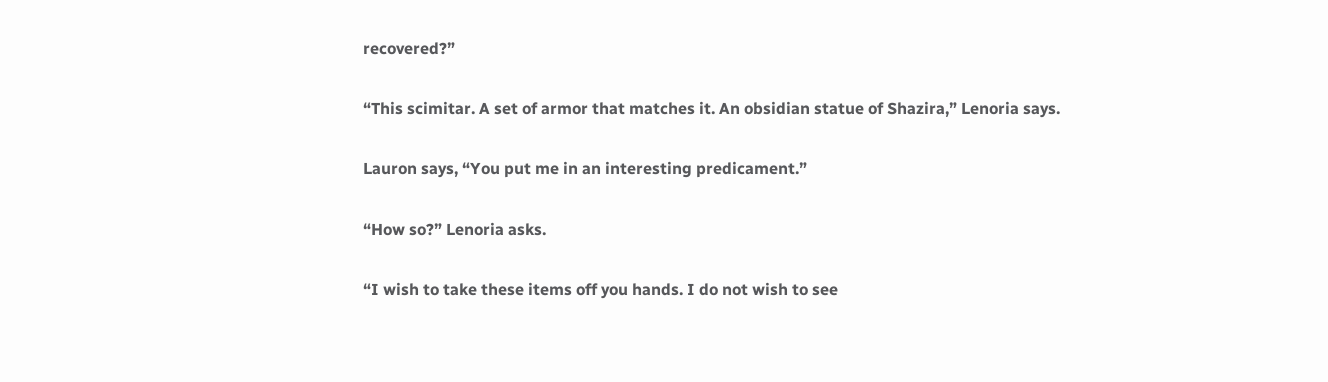recovered?”

“This scimitar. A set of armor that matches it. An obsidian statue of Shazira,” Lenoria says.

Lauron says, “You put me in an interesting predicament.”

“How so?” Lenoria asks.

“I wish to take these items off you hands. I do not wish to see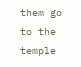them go to the temple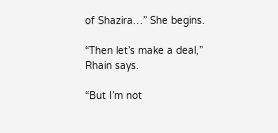of Shazira…” She begins.

“Then let’s make a deal,” Rhain says.

“But I’m not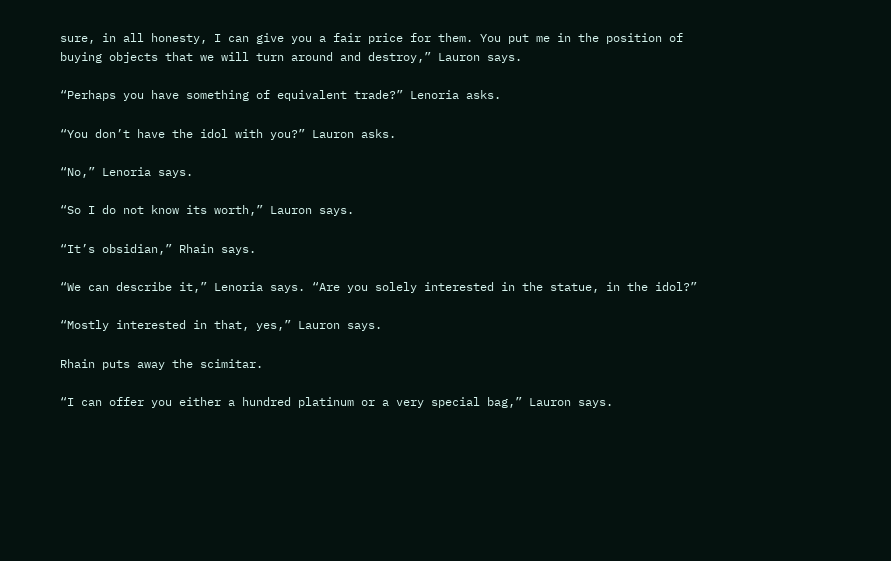sure, in all honesty, I can give you a fair price for them. You put me in the position of buying objects that we will turn around and destroy,” Lauron says.

“Perhaps you have something of equivalent trade?” Lenoria asks.

“You don’t have the idol with you?” Lauron asks.

“No,” Lenoria says.

“So I do not know its worth,” Lauron says.

“It’s obsidian,” Rhain says.

“We can describe it,” Lenoria says. “Are you solely interested in the statue, in the idol?”

“Mostly interested in that, yes,” Lauron says.

Rhain puts away the scimitar.

“I can offer you either a hundred platinum or a very special bag,” Lauron says.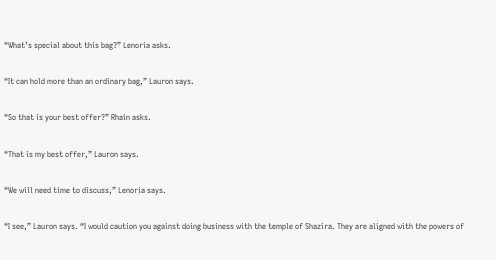“What’s special about this bag?” Lenoria asks.

“It can hold more than an ordinary bag,” Lauron says.

“So that is your best offer?” Rhain asks.

“That is my best offer,” Lauron says.

“We will need time to discuss,” Lenoria says.

“I see,” Lauron says. “I would caution you against doing business with the temple of Shazira. They are aligned with the powers of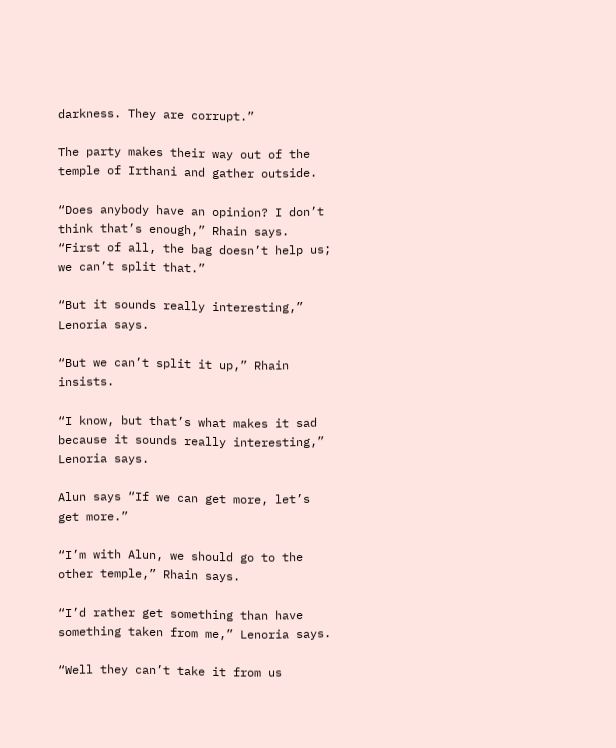darkness. They are corrupt.”

The party makes their way out of the temple of Irthani and gather outside.

“Does anybody have an opinion? I don’t think that’s enough,” Rhain says. “First of all, the bag doesn’t help us; we can’t split that.”

“But it sounds really interesting,” Lenoria says.

“But we can’t split it up,” Rhain insists.

“I know, but that’s what makes it sad because it sounds really interesting,” Lenoria says.

Alun says “If we can get more, let’s get more.”

“I’m with Alun, we should go to the other temple,” Rhain says.

“I’d rather get something than have something taken from me,” Lenoria says.

“Well they can’t take it from us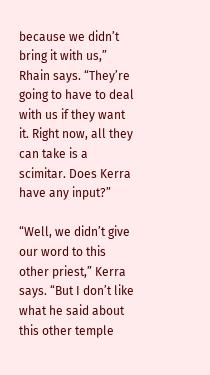because we didn’t bring it with us,” Rhain says. “They’re going to have to deal with us if they want it. Right now, all they can take is a scimitar. Does Kerra have any input?”

“Well, we didn’t give our word to this other priest,” Kerra says. “But I don’t like what he said about this other temple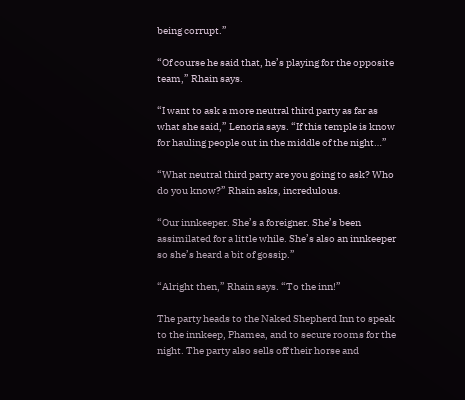being corrupt.”

“Of course he said that, he’s playing for the opposite team,” Rhain says.

“I want to ask a more neutral third party as far as what she said,” Lenoria says. “If this temple is know for hauling people out in the middle of the night…”

“What neutral third party are you going to ask? Who do you know?” Rhain asks, incredulous.

“Our innkeeper. She’s a foreigner. She’s been assimilated for a little while. She’s also an innkeeper so she’s heard a bit of gossip.”

“Alright then,” Rhain says. “To the inn!”

The party heads to the Naked Shepherd Inn to speak to the innkeep, Phamea, and to secure rooms for the night. The party also sells off their horse and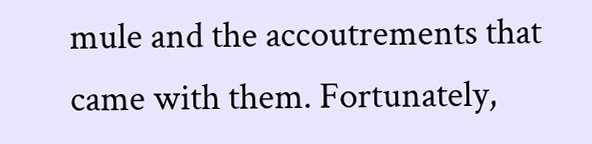mule and the accoutrements that came with them. Fortunately,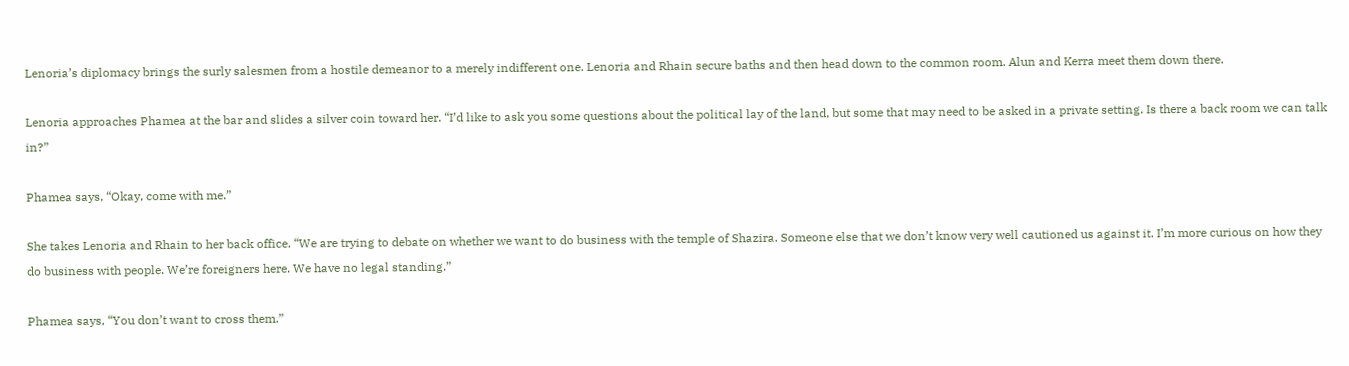Lenoria’s diplomacy brings the surly salesmen from a hostile demeanor to a merely indifferent one. Lenoria and Rhain secure baths and then head down to the common room. Alun and Kerra meet them down there.

Lenoria approaches Phamea at the bar and slides a silver coin toward her. “I’d like to ask you some questions about the political lay of the land, but some that may need to be asked in a private setting. Is there a back room we can talk in?”

Phamea says, “Okay, come with me.”

She takes Lenoria and Rhain to her back office. “We are trying to debate on whether we want to do business with the temple of Shazira. Someone else that we don’t know very well cautioned us against it. I’m more curious on how they do business with people. We’re foreigners here. We have no legal standing.”

Phamea says, “You don’t want to cross them.”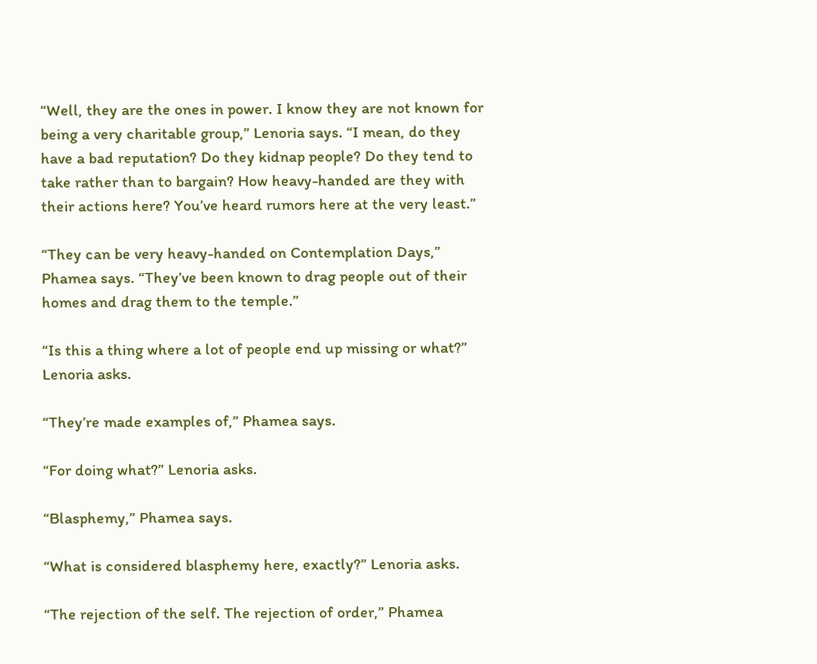“Well, they are the ones in power. I know they are not known for being a very charitable group,” Lenoria says. “I mean, do they have a bad reputation? Do they kidnap people? Do they tend to take rather than to bargain? How heavy-handed are they with their actions here? You’ve heard rumors here at the very least.”

“They can be very heavy-handed on Contemplation Days,” Phamea says. “They’ve been known to drag people out of their homes and drag them to the temple.”

“Is this a thing where a lot of people end up missing or what?” Lenoria asks.

“They’re made examples of,” Phamea says.

“For doing what?” Lenoria asks.

“Blasphemy,” Phamea says.

“What is considered blasphemy here, exactly?” Lenoria asks.

“The rejection of the self. The rejection of order,” Phamea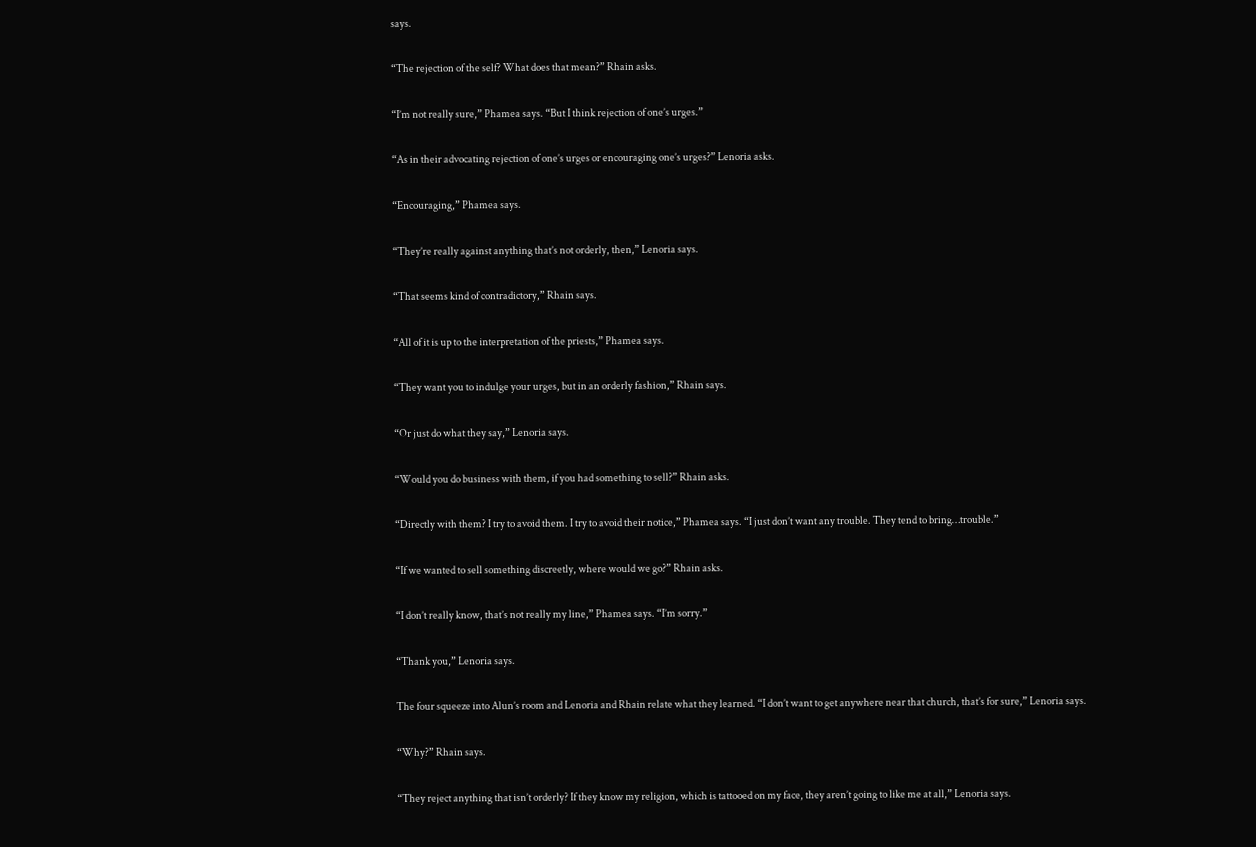says.

“The rejection of the self? What does that mean?” Rhain asks.

“I’m not really sure,” Phamea says. “But I think rejection of one’s urges.”

“As in their advocating rejection of one’s urges or encouraging one’s urges?” Lenoria asks.

“Encouraging,” Phamea says.

“They’re really against anything that’s not orderly, then,” Lenoria says.

“That seems kind of contradictory,” Rhain says.

“All of it is up to the interpretation of the priests,” Phamea says.

“They want you to indulge your urges, but in an orderly fashion,” Rhain says.

“Or just do what they say,” Lenoria says.

“Would you do business with them, if you had something to sell?” Rhain asks.

“Directly with them? I try to avoid them. I try to avoid their notice,” Phamea says. “I just don’t want any trouble. They tend to bring…trouble.”

“If we wanted to sell something discreetly, where would we go?” Rhain asks.

“I don’t really know, that’s not really my line,” Phamea says. “I’m sorry.”

“Thank you,” Lenoria says.

The four squeeze into Alun’s room and Lenoria and Rhain relate what they learned. “I don’t want to get anywhere near that church, that’s for sure,” Lenoria says.

“Why?” Rhain says.

“They reject anything that isn’t orderly? If they know my religion, which is tattooed on my face, they aren’t going to like me at all,” Lenoria says.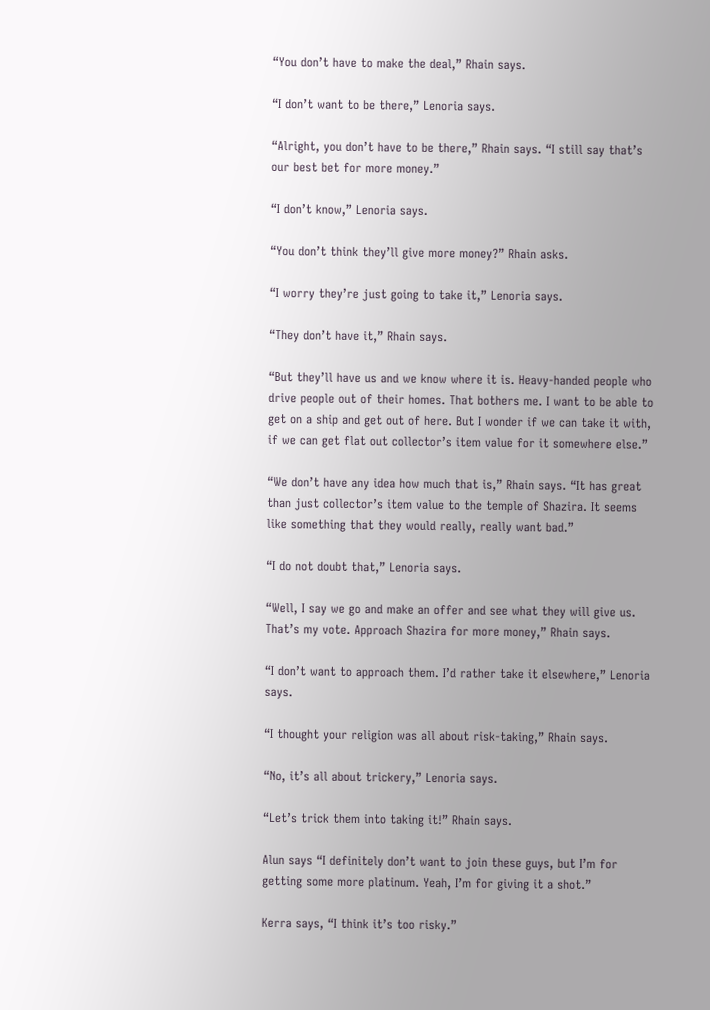“You don’t have to make the deal,” Rhain says.

“I don’t want to be there,” Lenoria says.

“Alright, you don’t have to be there,” Rhain says. “I still say that’s our best bet for more money.”

“I don’t know,” Lenoria says.

“You don’t think they’ll give more money?” Rhain asks.

“I worry they’re just going to take it,” Lenoria says.

“They don’t have it,” Rhain says.

“But they’ll have us and we know where it is. Heavy-handed people who drive people out of their homes. That bothers me. I want to be able to get on a ship and get out of here. But I wonder if we can take it with, if we can get flat out collector’s item value for it somewhere else.”

“We don’t have any idea how much that is,” Rhain says. “It has great than just collector’s item value to the temple of Shazira. It seems like something that they would really, really want bad.”

“I do not doubt that,” Lenoria says.

“Well, I say we go and make an offer and see what they will give us. That’s my vote. Approach Shazira for more money,” Rhain says.

“I don’t want to approach them. I’d rather take it elsewhere,” Lenoria says.

“I thought your religion was all about risk-taking,” Rhain says.

“No, it’s all about trickery,” Lenoria says.

“Let’s trick them into taking it!” Rhain says.

Alun says “I definitely don’t want to join these guys, but I’m for getting some more platinum. Yeah, I’m for giving it a shot.”

Kerra says, “I think it’s too risky.”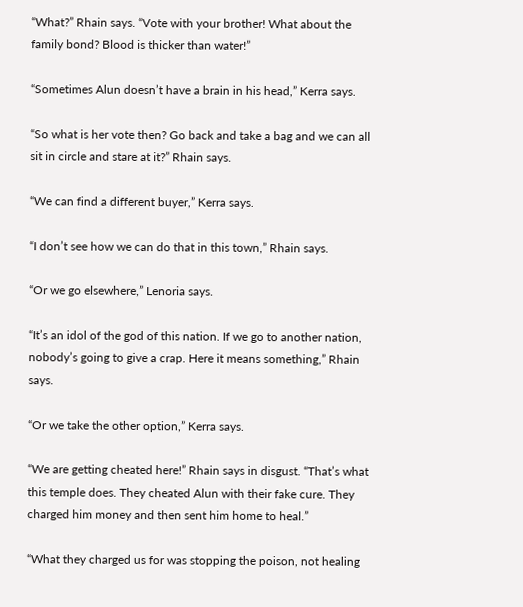“What?” Rhain says. “Vote with your brother! What about the family bond? Blood is thicker than water!”

“Sometimes Alun doesn’t have a brain in his head,” Kerra says.

“So what is her vote then? Go back and take a bag and we can all sit in circle and stare at it?” Rhain says.

“We can find a different buyer,” Kerra says.

“I don’t see how we can do that in this town,” Rhain says.

“Or we go elsewhere,” Lenoria says.

“It’s an idol of the god of this nation. If we go to another nation, nobody’s going to give a crap. Here it means something,” Rhain says.

“Or we take the other option,” Kerra says.

“We are getting cheated here!” Rhain says in disgust. “That’s what this temple does. They cheated Alun with their fake cure. They charged him money and then sent him home to heal.”

“What they charged us for was stopping the poison, not healing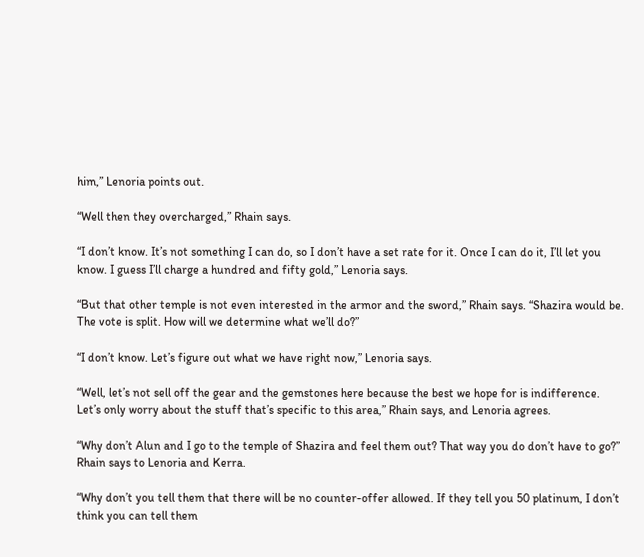him,” Lenoria points out.

“Well then they overcharged,” Rhain says.

“I don’t know. It’s not something I can do, so I don’t have a set rate for it. Once I can do it, I’ll let you know. I guess I’ll charge a hundred and fifty gold,” Lenoria says.

“But that other temple is not even interested in the armor and the sword,” Rhain says. “Shazira would be. The vote is split. How will we determine what we’ll do?”

“I don’t know. Let’s figure out what we have right now,” Lenoria says.

“Well, let’s not sell off the gear and the gemstones here because the best we hope for is indifference. Let’s only worry about the stuff that’s specific to this area,” Rhain says, and Lenoria agrees.

“Why don’t Alun and I go to the temple of Shazira and feel them out? That way you do don’t have to go?” Rhain says to Lenoria and Kerra.

“Why don’t you tell them that there will be no counter-offer allowed. If they tell you 50 platinum, I don’t think you can tell them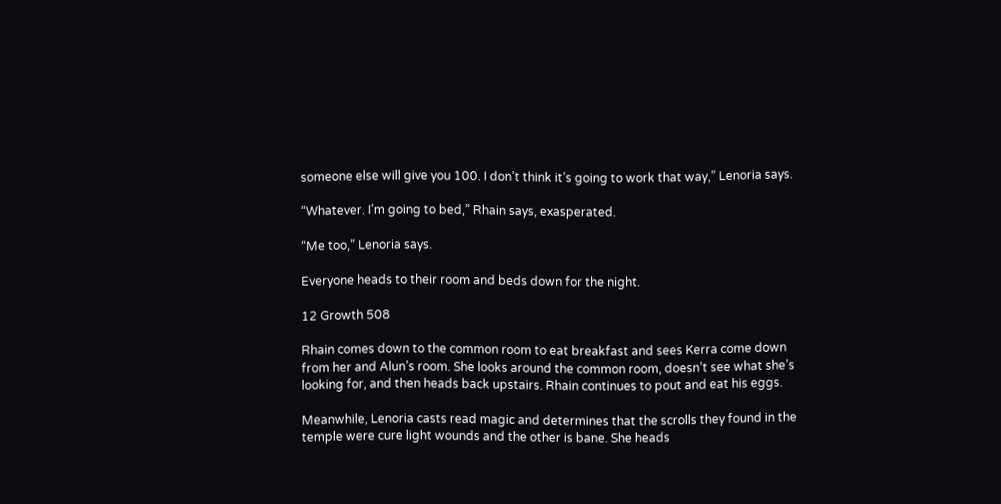someone else will give you 100. I don’t think it’s going to work that way,” Lenoria says.

“Whatever. I’m going to bed,” Rhain says, exasperated.

“Me too,” Lenoria says.

Everyone heads to their room and beds down for the night.

12 Growth 508

Rhain comes down to the common room to eat breakfast and sees Kerra come down from her and Alun’s room. She looks around the common room, doesn’t see what she’s looking for, and then heads back upstairs. Rhain continues to pout and eat his eggs.

Meanwhile, Lenoria casts read magic and determines that the scrolls they found in the temple were cure light wounds and the other is bane. She heads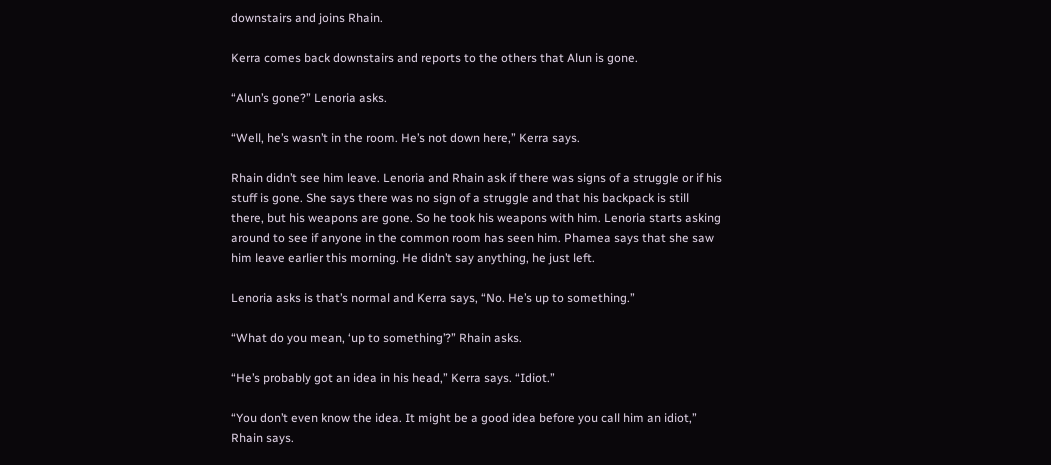downstairs and joins Rhain.

Kerra comes back downstairs and reports to the others that Alun is gone.

“Alun’s gone?” Lenoria asks.

“Well, he’s wasn’t in the room. He’s not down here,” Kerra says.

Rhain didn’t see him leave. Lenoria and Rhain ask if there was signs of a struggle or if his stuff is gone. She says there was no sign of a struggle and that his backpack is still there, but his weapons are gone. So he took his weapons with him. Lenoria starts asking around to see if anyone in the common room has seen him. Phamea says that she saw him leave earlier this morning. He didn’t say anything, he just left.

Lenoria asks is that’s normal and Kerra says, “No. He’s up to something.”

“What do you mean, ‘up to something’?” Rhain asks.

“He’s probably got an idea in his head,” Kerra says. “Idiot.”

“You don’t even know the idea. It might be a good idea before you call him an idiot,” Rhain says.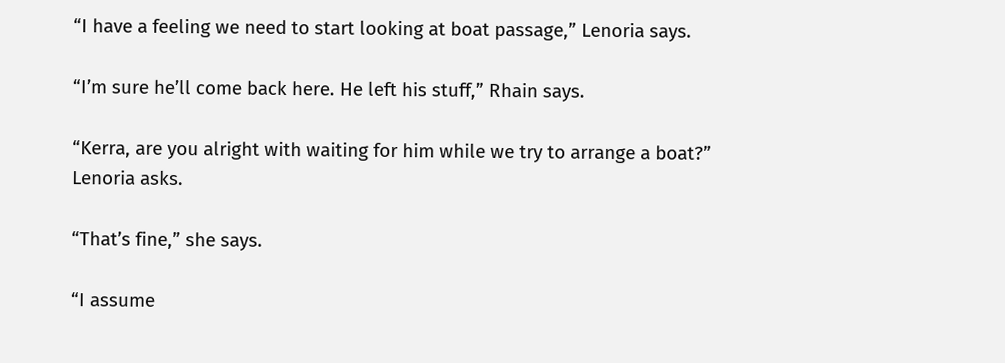“I have a feeling we need to start looking at boat passage,” Lenoria says.

“I’m sure he’ll come back here. He left his stuff,” Rhain says.

“Kerra, are you alright with waiting for him while we try to arrange a boat?” Lenoria asks.

“That’s fine,” she says.

“I assume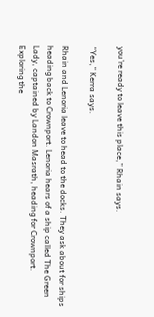you’re ready to leave this place,” Rhain says.

“Yes,” Kerra says.

Rhain and Lenoria leave to head to the docks. They ask about for ships heading back to Crownport. Lenoria hears of a ship called The Green Lady, captained by Landon Masrath, heading for Crownport. Exploring the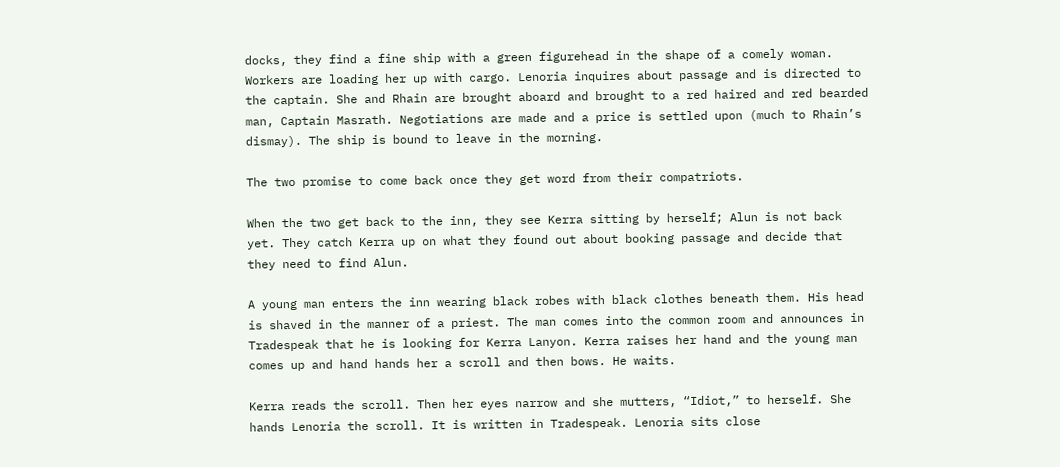docks, they find a fine ship with a green figurehead in the shape of a comely woman. Workers are loading her up with cargo. Lenoria inquires about passage and is directed to the captain. She and Rhain are brought aboard and brought to a red haired and red bearded man, Captain Masrath. Negotiations are made and a price is settled upon (much to Rhain’s dismay). The ship is bound to leave in the morning.

The two promise to come back once they get word from their compatriots.

When the two get back to the inn, they see Kerra sitting by herself; Alun is not back yet. They catch Kerra up on what they found out about booking passage and decide that they need to find Alun.

A young man enters the inn wearing black robes with black clothes beneath them. His head is shaved in the manner of a priest. The man comes into the common room and announces in Tradespeak that he is looking for Kerra Lanyon. Kerra raises her hand and the young man comes up and hand hands her a scroll and then bows. He waits.

Kerra reads the scroll. Then her eyes narrow and she mutters, “Idiot,” to herself. She hands Lenoria the scroll. It is written in Tradespeak. Lenoria sits close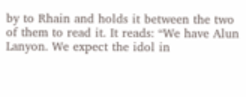by to Rhain and holds it between the two of them to read it. It reads: “We have Alun Lanyon. We expect the idol in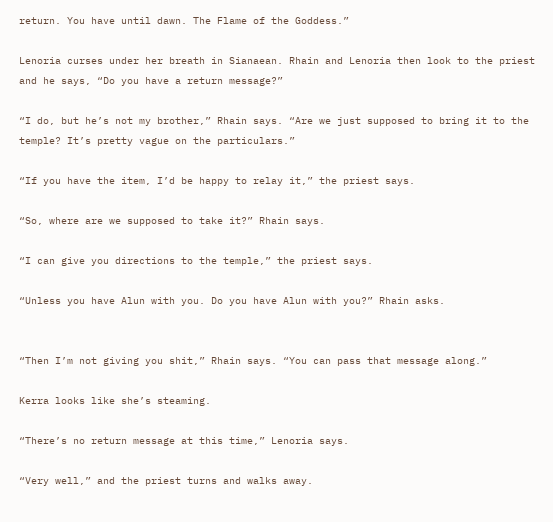return. You have until dawn. The Flame of the Goddess.”

Lenoria curses under her breath in Sianaean. Rhain and Lenoria then look to the priest and he says, “Do you have a return message?”

“I do, but he’s not my brother,” Rhain says. “Are we just supposed to bring it to the temple? It’s pretty vague on the particulars.”

“If you have the item, I’d be happy to relay it,” the priest says.

“So, where are we supposed to take it?” Rhain says.

“I can give you directions to the temple,” the priest says.

“Unless you have Alun with you. Do you have Alun with you?” Rhain asks.


“Then I’m not giving you shit,” Rhain says. “You can pass that message along.”

Kerra looks like she’s steaming.

“There’s no return message at this time,” Lenoria says.

“Very well,” and the priest turns and walks away.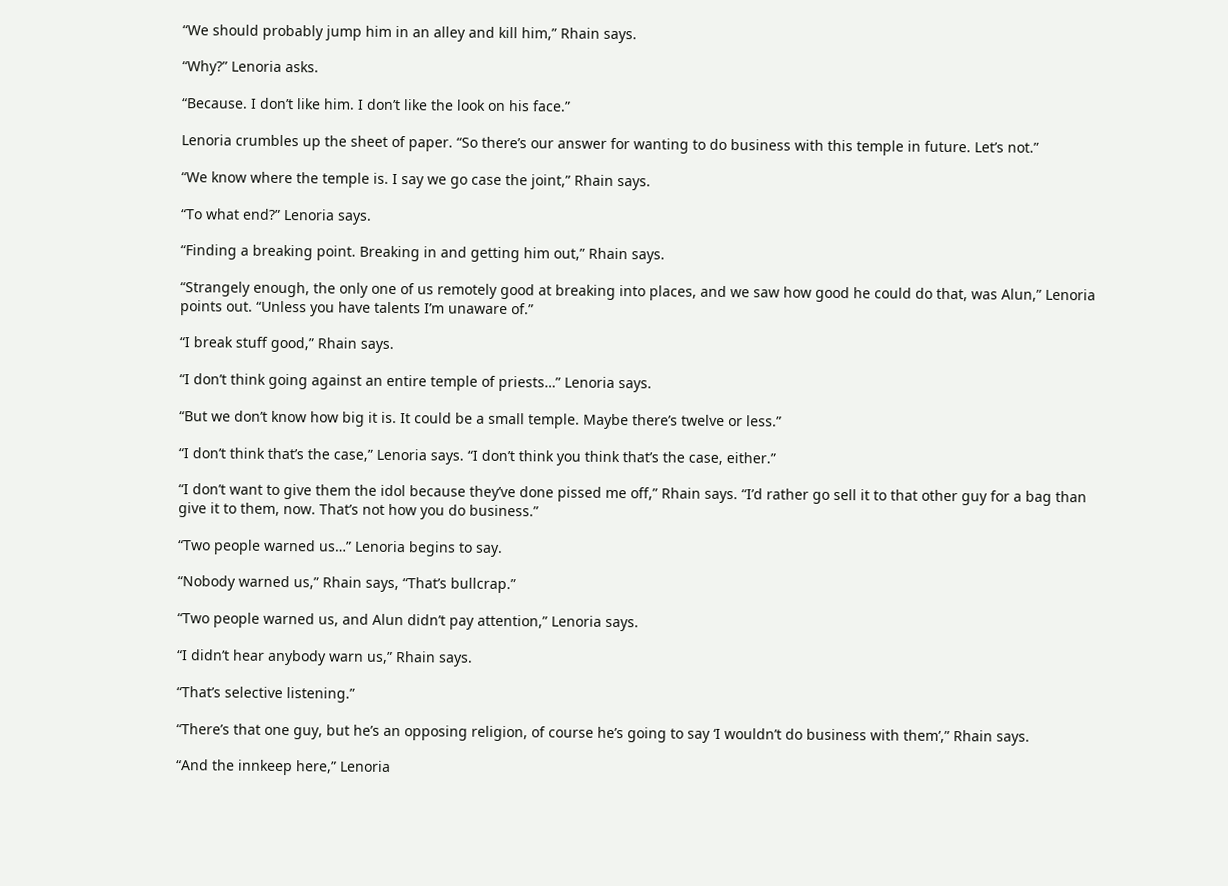“We should probably jump him in an alley and kill him,” Rhain says.

“Why?” Lenoria asks.

“Because. I don’t like him. I don’t like the look on his face.”

Lenoria crumbles up the sheet of paper. “So there’s our answer for wanting to do business with this temple in future. Let’s not.”

“We know where the temple is. I say we go case the joint,” Rhain says.

“To what end?” Lenoria says.

“Finding a breaking point. Breaking in and getting him out,” Rhain says.

“Strangely enough, the only one of us remotely good at breaking into places, and we saw how good he could do that, was Alun,” Lenoria points out. “Unless you have talents I’m unaware of.”

“I break stuff good,” Rhain says.

“I don’t think going against an entire temple of priests…” Lenoria says.

“But we don’t know how big it is. It could be a small temple. Maybe there’s twelve or less.”

“I don’t think that’s the case,” Lenoria says. “I don’t think you think that’s the case, either.”

“I don’t want to give them the idol because they’ve done pissed me off,” Rhain says. “I’d rather go sell it to that other guy for a bag than give it to them, now. That’s not how you do business.”

“Two people warned us…” Lenoria begins to say.

“Nobody warned us,” Rhain says, “That’s bullcrap.”

“Two people warned us, and Alun didn’t pay attention,” Lenoria says.

“I didn’t hear anybody warn us,” Rhain says.

“That’s selective listening.”

“There’s that one guy, but he’s an opposing religion, of course he’s going to say ‘I wouldn’t do business with them’,” Rhain says.

“And the innkeep here,” Lenoria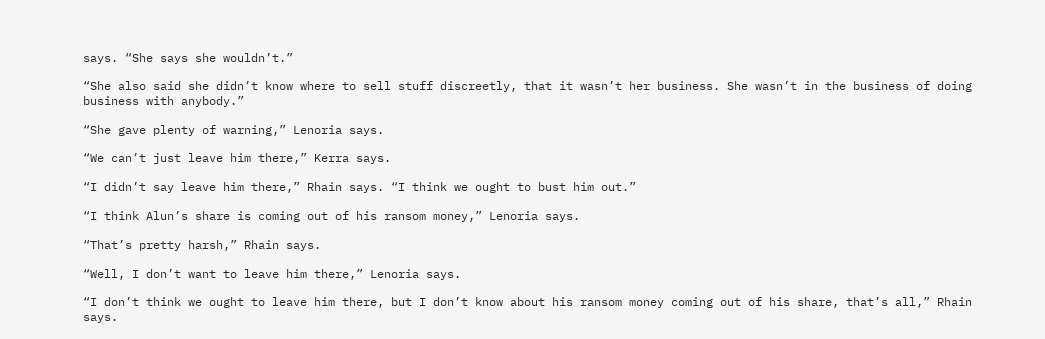says. “She says she wouldn’t.”

“She also said she didn’t know where to sell stuff discreetly, that it wasn’t her business. She wasn’t in the business of doing business with anybody.”

“She gave plenty of warning,” Lenoria says.

“We can’t just leave him there,” Kerra says.

“I didn’t say leave him there,” Rhain says. “I think we ought to bust him out.”

“I think Alun’s share is coming out of his ransom money,” Lenoria says.

“That’s pretty harsh,” Rhain says.

“Well, I don’t want to leave him there,” Lenoria says.

“I don’t think we ought to leave him there, but I don’t know about his ransom money coming out of his share, that’s all,” Rhain says.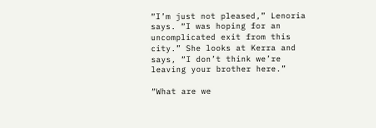“I’m just not pleased,” Lenoria says. “I was hoping for an uncomplicated exit from this city.” She looks at Kerra and says, “I don’t think we’re leaving your brother here.”

“What are we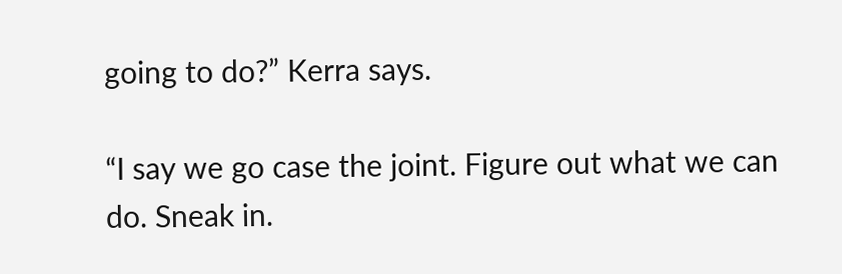going to do?” Kerra says.

“I say we go case the joint. Figure out what we can do. Sneak in.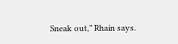Sneak out,” Rhain says.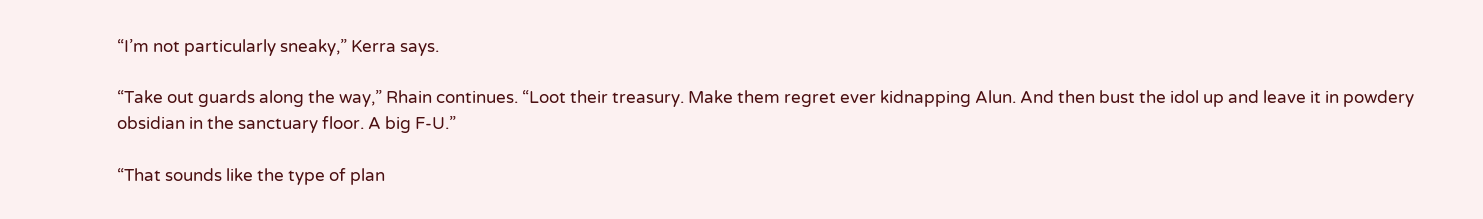“I’m not particularly sneaky,” Kerra says.

“Take out guards along the way,” Rhain continues. “Loot their treasury. Make them regret ever kidnapping Alun. And then bust the idol up and leave it in powdery obsidian in the sanctuary floor. A big F-U.”

“That sounds like the type of plan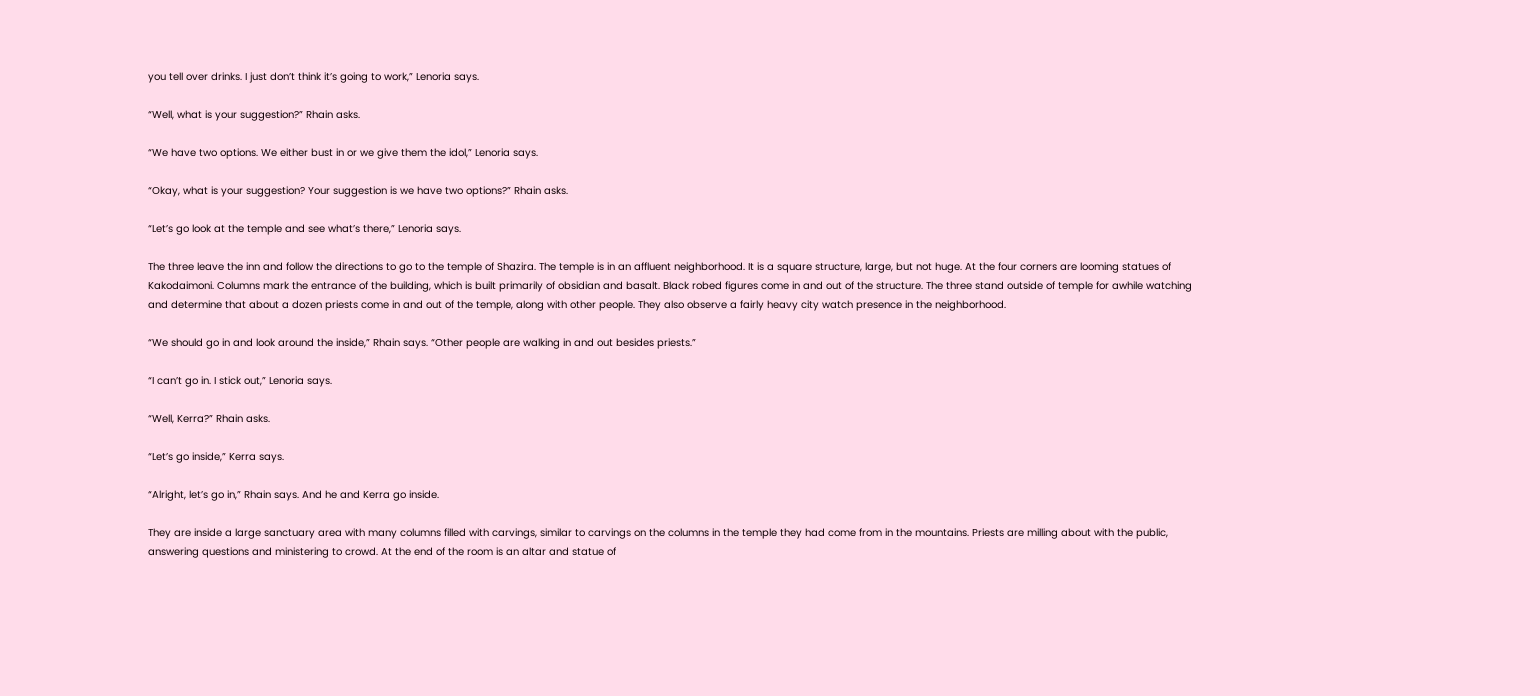you tell over drinks. I just don’t think it’s going to work,” Lenoria says.

“Well, what is your suggestion?” Rhain asks.

“We have two options. We either bust in or we give them the idol,” Lenoria says.

“Okay, what is your suggestion? Your suggestion is we have two options?” Rhain asks.

“Let’s go look at the temple and see what’s there,” Lenoria says.

The three leave the inn and follow the directions to go to the temple of Shazira. The temple is in an affluent neighborhood. It is a square structure, large, but not huge. At the four corners are looming statues of Kakodaimoni. Columns mark the entrance of the building, which is built primarily of obsidian and basalt. Black robed figures come in and out of the structure. The three stand outside of temple for awhile watching and determine that about a dozen priests come in and out of the temple, along with other people. They also observe a fairly heavy city watch presence in the neighborhood.

“We should go in and look around the inside,” Rhain says. “Other people are walking in and out besides priests.”

“I can’t go in. I stick out,” Lenoria says.

“Well, Kerra?” Rhain asks.

“Let’s go inside,” Kerra says.

“Alright, let’s go in,” Rhain says. And he and Kerra go inside.

They are inside a large sanctuary area with many columns filled with carvings, similar to carvings on the columns in the temple they had come from in the mountains. Priests are milling about with the public, answering questions and ministering to crowd. At the end of the room is an altar and statue of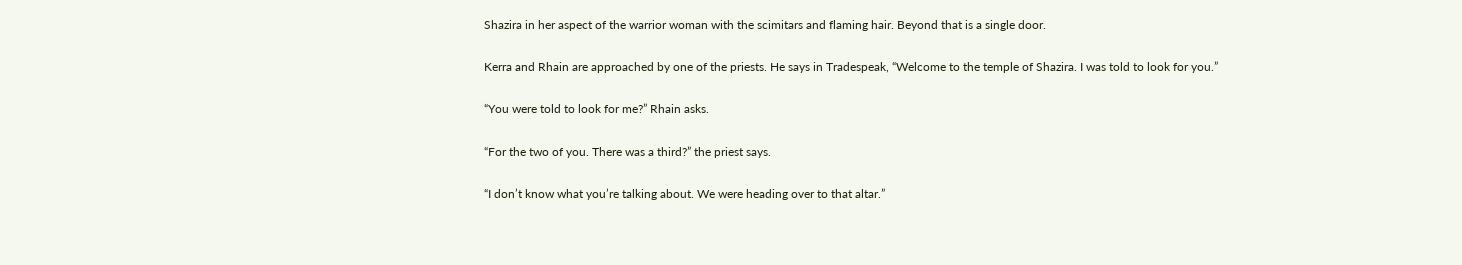Shazira in her aspect of the warrior woman with the scimitars and flaming hair. Beyond that is a single door.

Kerra and Rhain are approached by one of the priests. He says in Tradespeak, “Welcome to the temple of Shazira. I was told to look for you.”

“You were told to look for me?” Rhain asks.

“For the two of you. There was a third?” the priest says.

“I don’t know what you’re talking about. We were heading over to that altar.”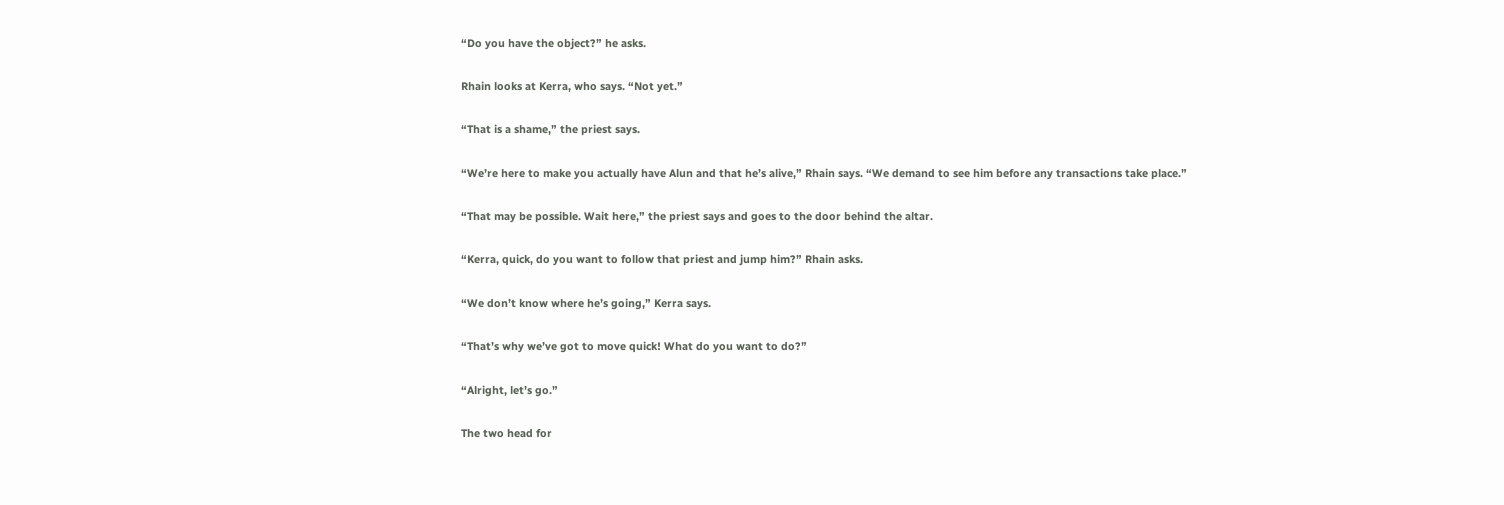“Do you have the object?” he asks.

Rhain looks at Kerra, who says. “Not yet.”

“That is a shame,” the priest says.

“We’re here to make you actually have Alun and that he’s alive,” Rhain says. “We demand to see him before any transactions take place.”

“That may be possible. Wait here,” the priest says and goes to the door behind the altar.

“Kerra, quick, do you want to follow that priest and jump him?” Rhain asks.

“We don’t know where he’s going,” Kerra says.

“That’s why we’ve got to move quick! What do you want to do?”

“Alright, let’s go.”

The two head for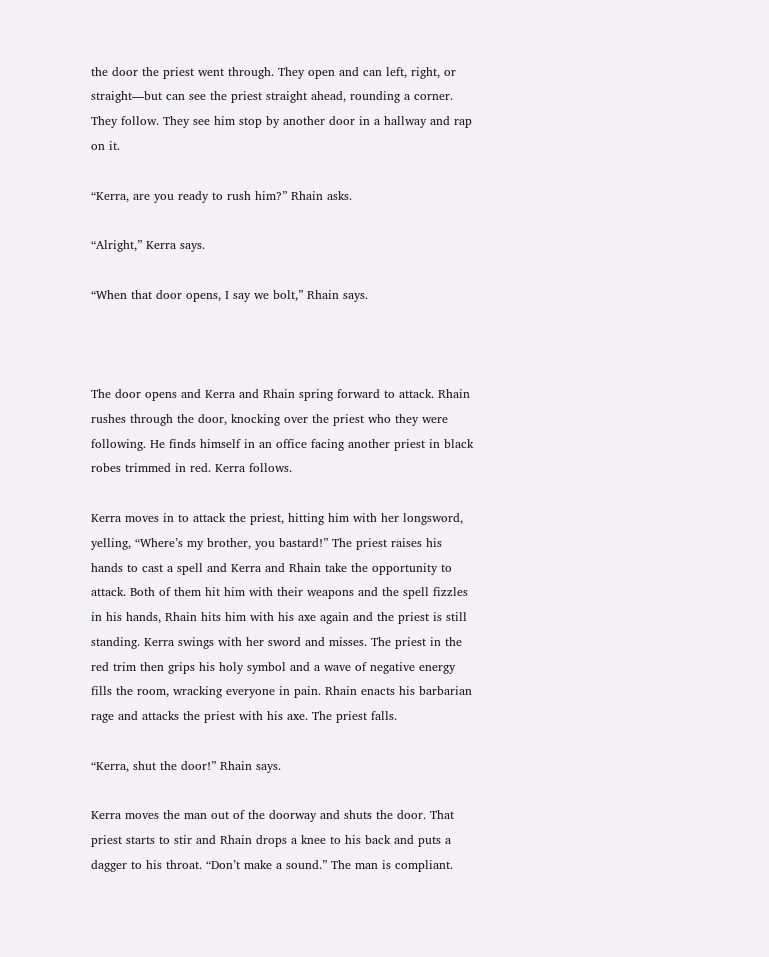the door the priest went through. They open and can left, right, or straight—but can see the priest straight ahead, rounding a corner. They follow. They see him stop by another door in a hallway and rap on it.

“Kerra, are you ready to rush him?” Rhain asks.

“Alright,” Kerra says.

“When that door opens, I say we bolt,” Rhain says.



The door opens and Kerra and Rhain spring forward to attack. Rhain rushes through the door, knocking over the priest who they were following. He finds himself in an office facing another priest in black robes trimmed in red. Kerra follows.

Kerra moves in to attack the priest, hitting him with her longsword, yelling, “Where’s my brother, you bastard!” The priest raises his hands to cast a spell and Kerra and Rhain take the opportunity to attack. Both of them hit him with their weapons and the spell fizzles in his hands, Rhain hits him with his axe again and the priest is still standing. Kerra swings with her sword and misses. The priest in the red trim then grips his holy symbol and a wave of negative energy fills the room, wracking everyone in pain. Rhain enacts his barbarian rage and attacks the priest with his axe. The priest falls.

“Kerra, shut the door!” Rhain says.

Kerra moves the man out of the doorway and shuts the door. That priest starts to stir and Rhain drops a knee to his back and puts a dagger to his throat. “Don’t make a sound.” The man is compliant.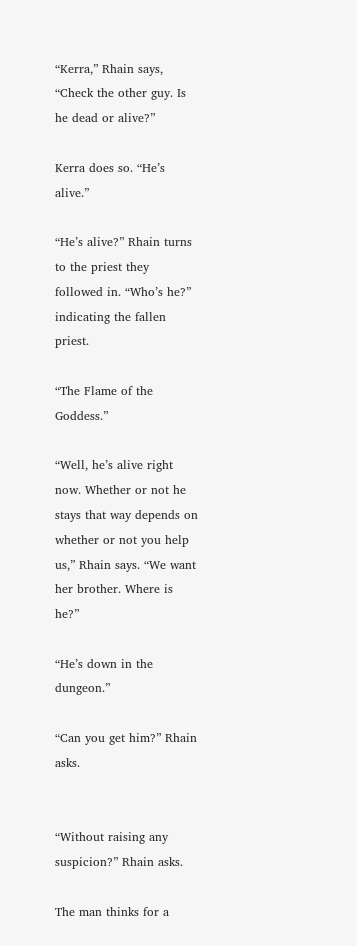“Kerra,” Rhain says, “Check the other guy. Is he dead or alive?”

Kerra does so. “He’s alive.”

“He’s alive?” Rhain turns to the priest they followed in. “Who’s he?” indicating the fallen priest.

“The Flame of the Goddess.”

“Well, he’s alive right now. Whether or not he stays that way depends on whether or not you help us,” Rhain says. “We want her brother. Where is he?”

“He’s down in the dungeon.”

“Can you get him?” Rhain asks.


“Without raising any suspicion?” Rhain asks.

The man thinks for a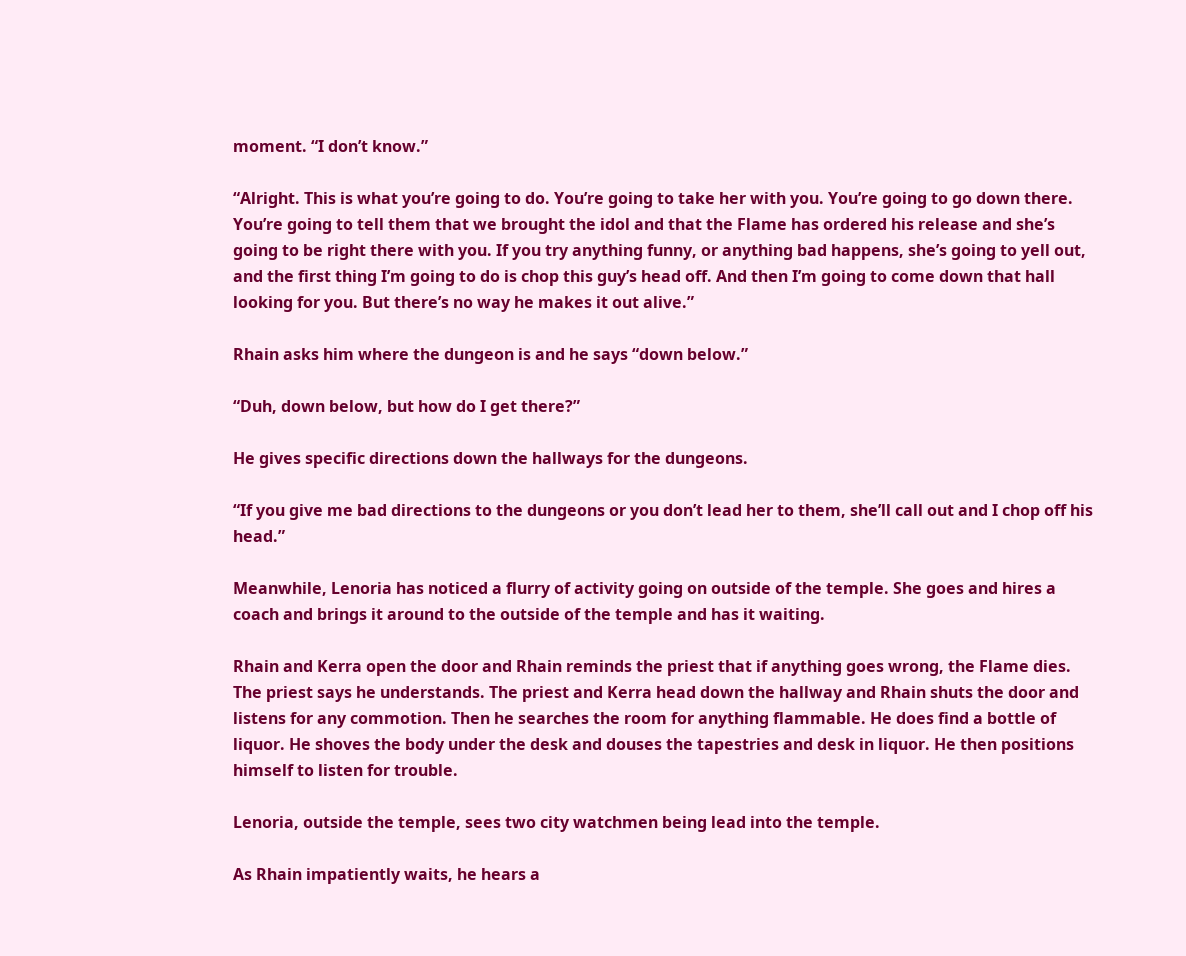moment. “I don’t know.”

“Alright. This is what you’re going to do. You’re going to take her with you. You’re going to go down there. You’re going to tell them that we brought the idol and that the Flame has ordered his release and she’s going to be right there with you. If you try anything funny, or anything bad happens, she’s going to yell out, and the first thing I’m going to do is chop this guy’s head off. And then I’m going to come down that hall looking for you. But there’s no way he makes it out alive.”

Rhain asks him where the dungeon is and he says “down below.”

“Duh, down below, but how do I get there?”

He gives specific directions down the hallways for the dungeons.

“If you give me bad directions to the dungeons or you don’t lead her to them, she’ll call out and I chop off his head.”

Meanwhile, Lenoria has noticed a flurry of activity going on outside of the temple. She goes and hires a coach and brings it around to the outside of the temple and has it waiting.

Rhain and Kerra open the door and Rhain reminds the priest that if anything goes wrong, the Flame dies. The priest says he understands. The priest and Kerra head down the hallway and Rhain shuts the door and listens for any commotion. Then he searches the room for anything flammable. He does find a bottle of liquor. He shoves the body under the desk and douses the tapestries and desk in liquor. He then positions himself to listen for trouble.

Lenoria, outside the temple, sees two city watchmen being lead into the temple.

As Rhain impatiently waits, he hears a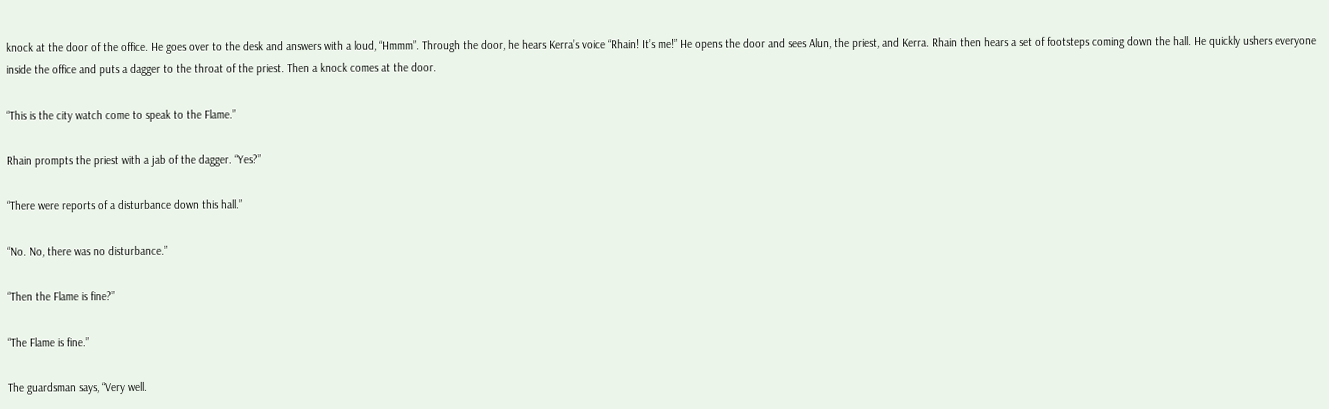knock at the door of the office. He goes over to the desk and answers with a loud, “Hmmm”. Through the door, he hears Kerra’s voice “Rhain! It’s me!” He opens the door and sees Alun, the priest, and Kerra. Rhain then hears a set of footsteps coming down the hall. He quickly ushers everyone inside the office and puts a dagger to the throat of the priest. Then a knock comes at the door.

“This is the city watch come to speak to the Flame.”

Rhain prompts the priest with a jab of the dagger. “Yes?”

“There were reports of a disturbance down this hall.”

“No. No, there was no disturbance.”

“Then the Flame is fine?”

“The Flame is fine.”

The guardsman says, “Very well.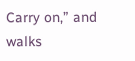Carry on,” and walks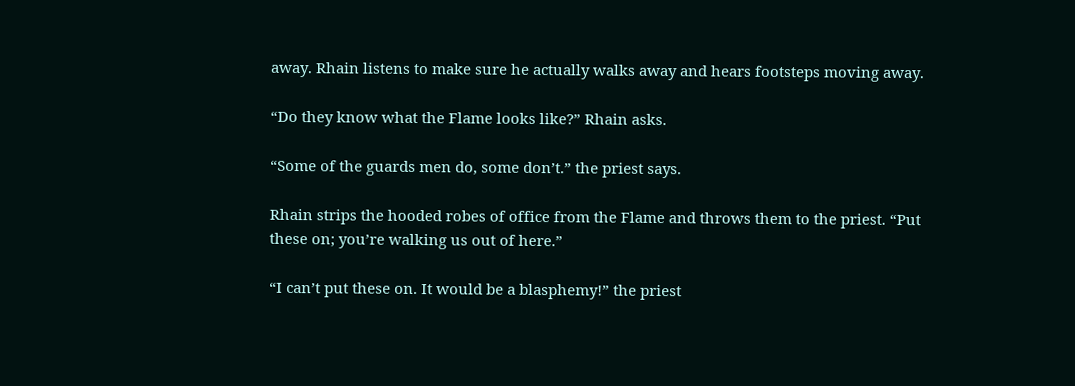away. Rhain listens to make sure he actually walks away and hears footsteps moving away.

“Do they know what the Flame looks like?” Rhain asks.

“Some of the guards men do, some don’t.” the priest says.

Rhain strips the hooded robes of office from the Flame and throws them to the priest. “Put these on; you’re walking us out of here.”

“I can’t put these on. It would be a blasphemy!” the priest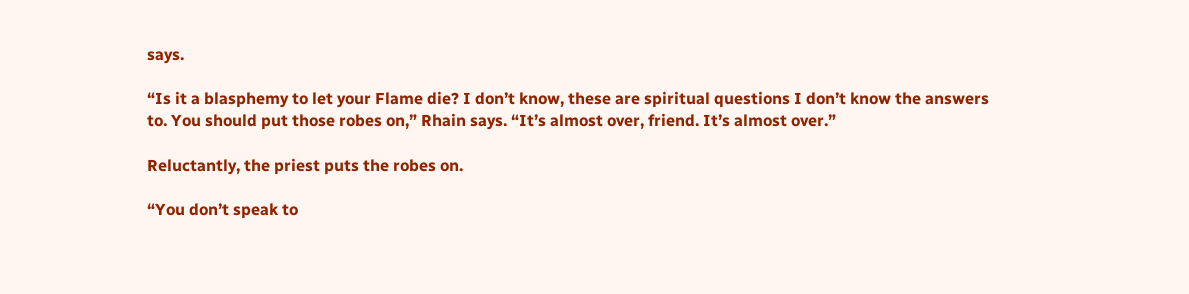says.

“Is it a blasphemy to let your Flame die? I don’t know, these are spiritual questions I don’t know the answers to. You should put those robes on,” Rhain says. “It’s almost over, friend. It’s almost over.”

Reluctantly, the priest puts the robes on.

“You don’t speak to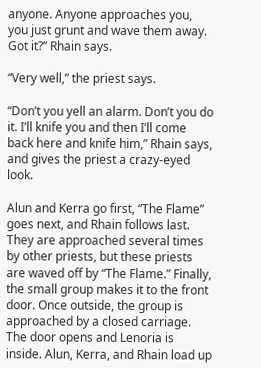anyone. Anyone approaches you, you just grunt and wave them away. Got it?” Rhain says.

“Very well,” the priest says.

“Don’t you yell an alarm. Don’t you do it. I’ll knife you and then I’ll come back here and knife him,” Rhain says, and gives the priest a crazy-eyed look.

Alun and Kerra go first, “The Flame” goes next, and Rhain follows last. They are approached several times by other priests, but these priests are waved off by “The Flame.” Finally, the small group makes it to the front door. Once outside, the group is approached by a closed carriage. The door opens and Lenoria is inside. Alun, Kerra, and Rhain load up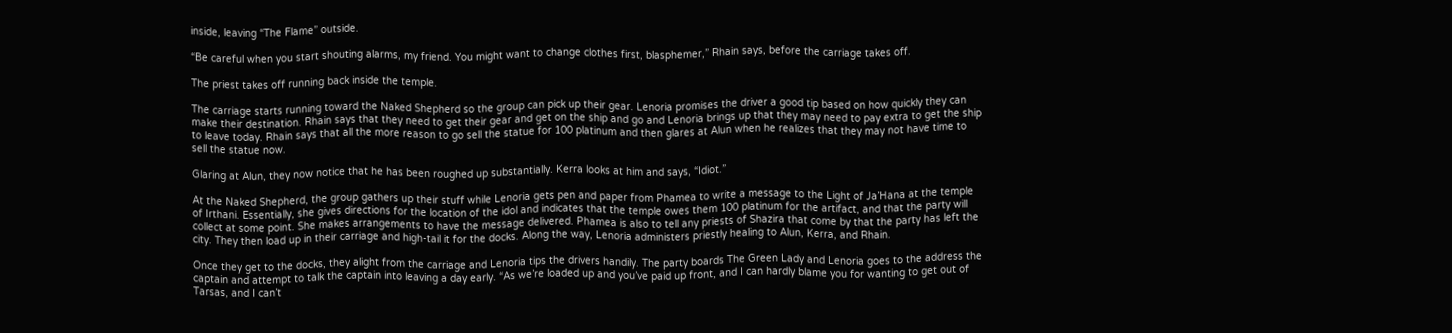inside, leaving “The Flame” outside.

“Be careful when you start shouting alarms, my friend. You might want to change clothes first, blasphemer,” Rhain says, before the carriage takes off.

The priest takes off running back inside the temple.

The carriage starts running toward the Naked Shepherd so the group can pick up their gear. Lenoria promises the driver a good tip based on how quickly they can make their destination. Rhain says that they need to get their gear and get on the ship and go and Lenoria brings up that they may need to pay extra to get the ship to leave today. Rhain says that all the more reason to go sell the statue for 100 platinum and then glares at Alun when he realizes that they may not have time to sell the statue now.

Glaring at Alun, they now notice that he has been roughed up substantially. Kerra looks at him and says, “Idiot.”

At the Naked Shepherd, the group gathers up their stuff while Lenoria gets pen and paper from Phamea to write a message to the Light of Ja’Hana at the temple of Irthani. Essentially, she gives directions for the location of the idol and indicates that the temple owes them 100 platinum for the artifact, and that the party will collect at some point. She makes arrangements to have the message delivered. Phamea is also to tell any priests of Shazira that come by that the party has left the city. They then load up in their carriage and high-tail it for the docks. Along the way, Lenoria administers priestly healing to Alun, Kerra, and Rhain.

Once they get to the docks, they alight from the carriage and Lenoria tips the drivers handily. The party boards The Green Lady and Lenoria goes to the address the captain and attempt to talk the captain into leaving a day early. “As we’re loaded up and you’ve paid up front, and I can hardly blame you for wanting to get out of Tarsas, and I can’t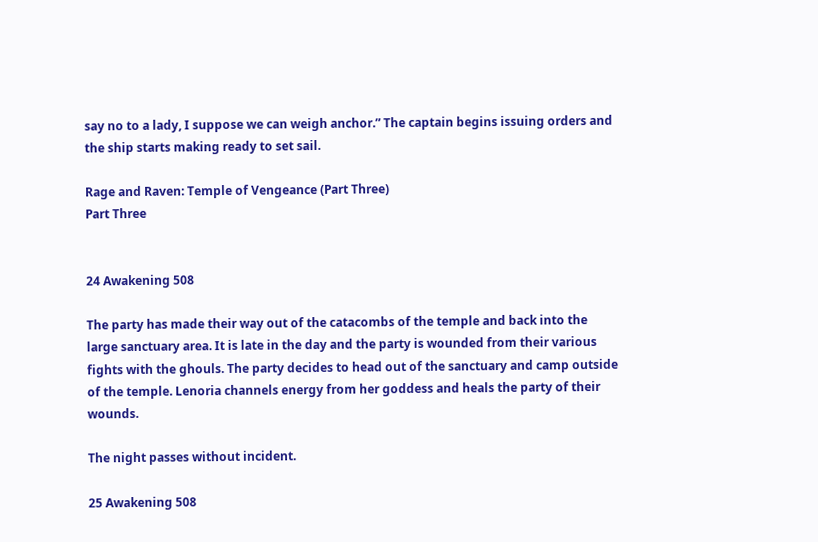say no to a lady, I suppose we can weigh anchor.” The captain begins issuing orders and the ship starts making ready to set sail.

Rage and Raven: Temple of Vengeance (Part Three)
Part Three


24 Awakening 508

The party has made their way out of the catacombs of the temple and back into the large sanctuary area. It is late in the day and the party is wounded from their various fights with the ghouls. The party decides to head out of the sanctuary and camp outside of the temple. Lenoria channels energy from her goddess and heals the party of their wounds.

The night passes without incident.

25 Awakening 508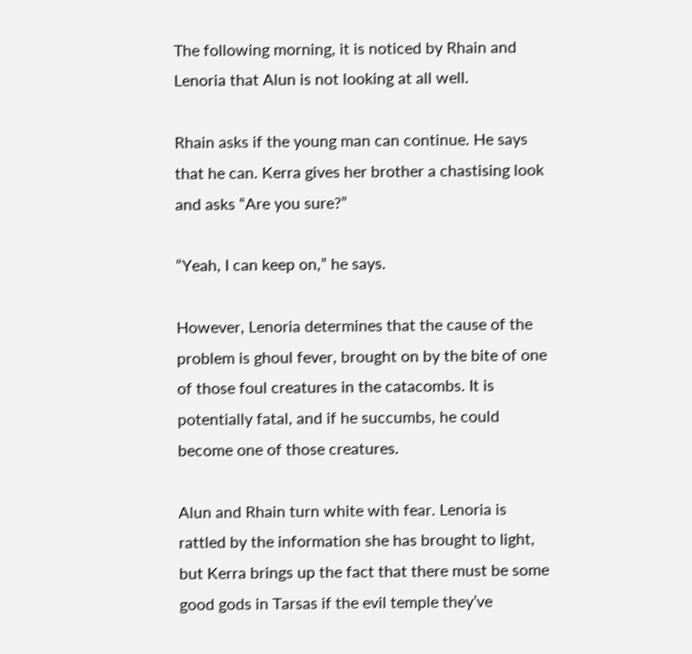The following morning, it is noticed by Rhain and Lenoria that Alun is not looking at all well.

Rhain asks if the young man can continue. He says that he can. Kerra gives her brother a chastising look and asks “Are you sure?”

“Yeah, I can keep on,” he says.

However, Lenoria determines that the cause of the problem is ghoul fever, brought on by the bite of one of those foul creatures in the catacombs. It is potentially fatal, and if he succumbs, he could become one of those creatures.

Alun and Rhain turn white with fear. Lenoria is rattled by the information she has brought to light, but Kerra brings up the fact that there must be some good gods in Tarsas if the evil temple they’ve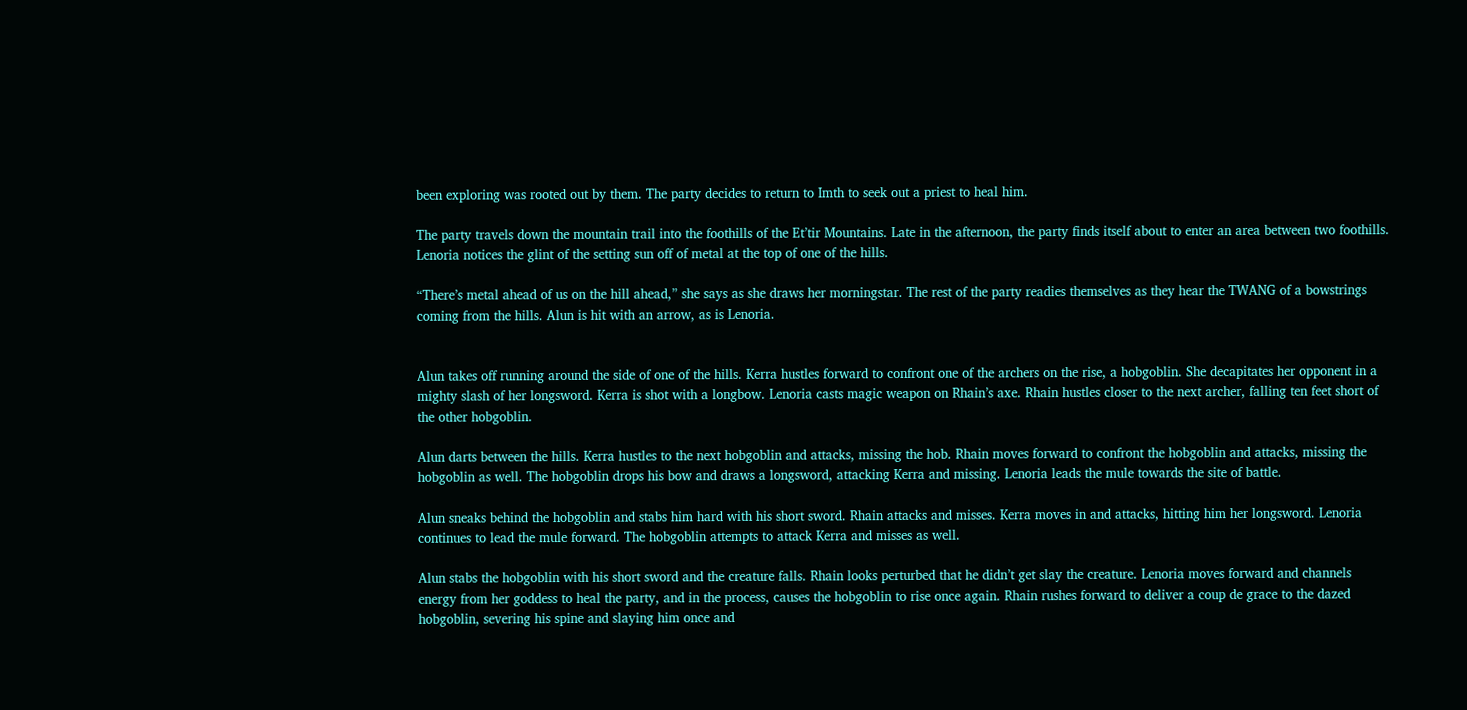been exploring was rooted out by them. The party decides to return to Imth to seek out a priest to heal him.

The party travels down the mountain trail into the foothills of the Et’tir Mountains. Late in the afternoon, the party finds itself about to enter an area between two foothills. Lenoria notices the glint of the setting sun off of metal at the top of one of the hills.

“There’s metal ahead of us on the hill ahead,” she says as she draws her morningstar. The rest of the party readies themselves as they hear the TWANG of a bowstrings coming from the hills. Alun is hit with an arrow, as is Lenoria.


Alun takes off running around the side of one of the hills. Kerra hustles forward to confront one of the archers on the rise, a hobgoblin. She decapitates her opponent in a mighty slash of her longsword. Kerra is shot with a longbow. Lenoria casts magic weapon on Rhain’s axe. Rhain hustles closer to the next archer, falling ten feet short of the other hobgoblin.

Alun darts between the hills. Kerra hustles to the next hobgoblin and attacks, missing the hob. Rhain moves forward to confront the hobgoblin and attacks, missing the hobgoblin as well. The hobgoblin drops his bow and draws a longsword, attacking Kerra and missing. Lenoria leads the mule towards the site of battle.

Alun sneaks behind the hobgoblin and stabs him hard with his short sword. Rhain attacks and misses. Kerra moves in and attacks, hitting him her longsword. Lenoria continues to lead the mule forward. The hobgoblin attempts to attack Kerra and misses as well.

Alun stabs the hobgoblin with his short sword and the creature falls. Rhain looks perturbed that he didn’t get slay the creature. Lenoria moves forward and channels energy from her goddess to heal the party, and in the process, causes the hobgoblin to rise once again. Rhain rushes forward to deliver a coup de grace to the dazed hobgoblin, severing his spine and slaying him once and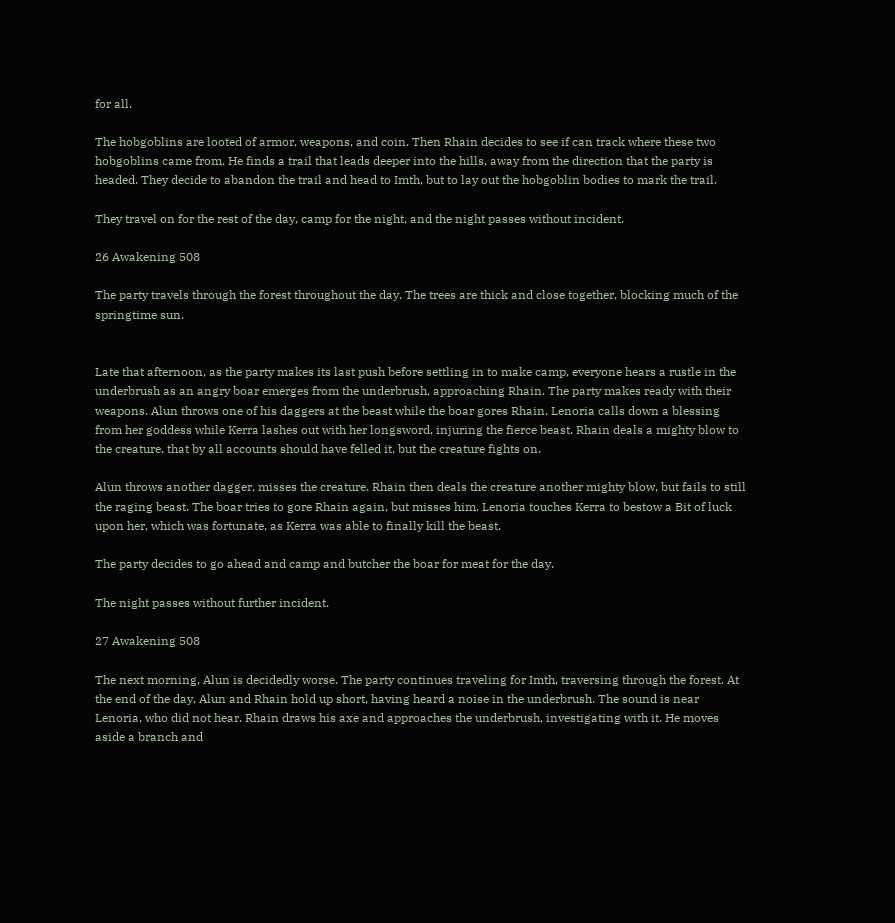for all.

The hobgoblins are looted of armor, weapons, and coin. Then Rhain decides to see if can track where these two hobgoblins came from. He finds a trail that leads deeper into the hills, away from the direction that the party is headed. They decide to abandon the trail and head to Imth, but to lay out the hobgoblin bodies to mark the trail.

They travel on for the rest of the day, camp for the night, and the night passes without incident.

26 Awakening 508

The party travels through the forest throughout the day. The trees are thick and close together, blocking much of the springtime sun.


Late that afternoon, as the party makes its last push before settling in to make camp, everyone hears a rustle in the underbrush as an angry boar emerges from the underbrush, approaching Rhain. The party makes ready with their weapons. Alun throws one of his daggers at the beast while the boar gores Rhain. Lenoria calls down a blessing from her goddess while Kerra lashes out with her longsword, injuring the fierce beast. Rhain deals a mighty blow to the creature, that by all accounts should have felled it, but the creature fights on.

Alun throws another dagger, misses the creature. Rhain then deals the creature another mighty blow, but fails to still the raging beast. The boar tries to gore Rhain again, but misses him. Lenoria touches Kerra to bestow a Bit of luck upon her, which was fortunate, as Kerra was able to finally kill the beast.

The party decides to go ahead and camp and butcher the boar for meat for the day.

The night passes without further incident.

27 Awakening 508

The next morning, Alun is decidedly worse. The party continues traveling for Imth, traversing through the forest. At the end of the day, Alun and Rhain hold up short, having heard a noise in the underbrush. The sound is near Lenoria, who did not hear. Rhain draws his axe and approaches the underbrush, investigating with it. He moves aside a branch and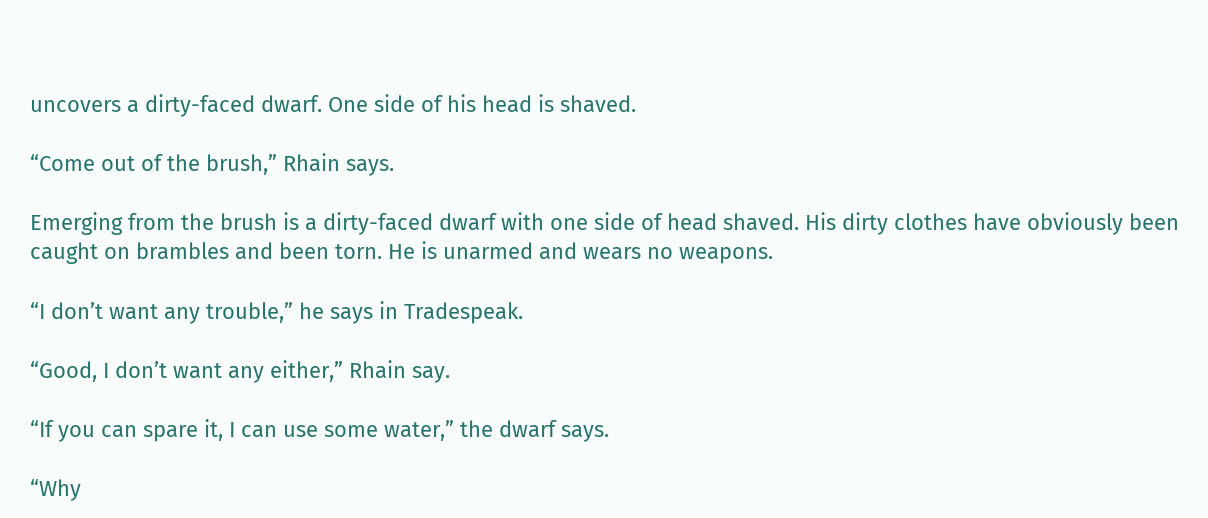uncovers a dirty-faced dwarf. One side of his head is shaved.

“Come out of the brush,” Rhain says.

Emerging from the brush is a dirty-faced dwarf with one side of head shaved. His dirty clothes have obviously been caught on brambles and been torn. He is unarmed and wears no weapons.

“I don’t want any trouble,” he says in Tradespeak.

“Good, I don’t want any either,” Rhain say.

“If you can spare it, I can use some water,” the dwarf says.

“Why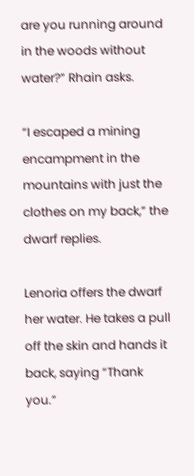are you running around in the woods without water?” Rhain asks.

“I escaped a mining encampment in the mountains with just the clothes on my back,” the dwarf replies.

Lenoria offers the dwarf her water. He takes a pull off the skin and hands it back, saying “Thank you.”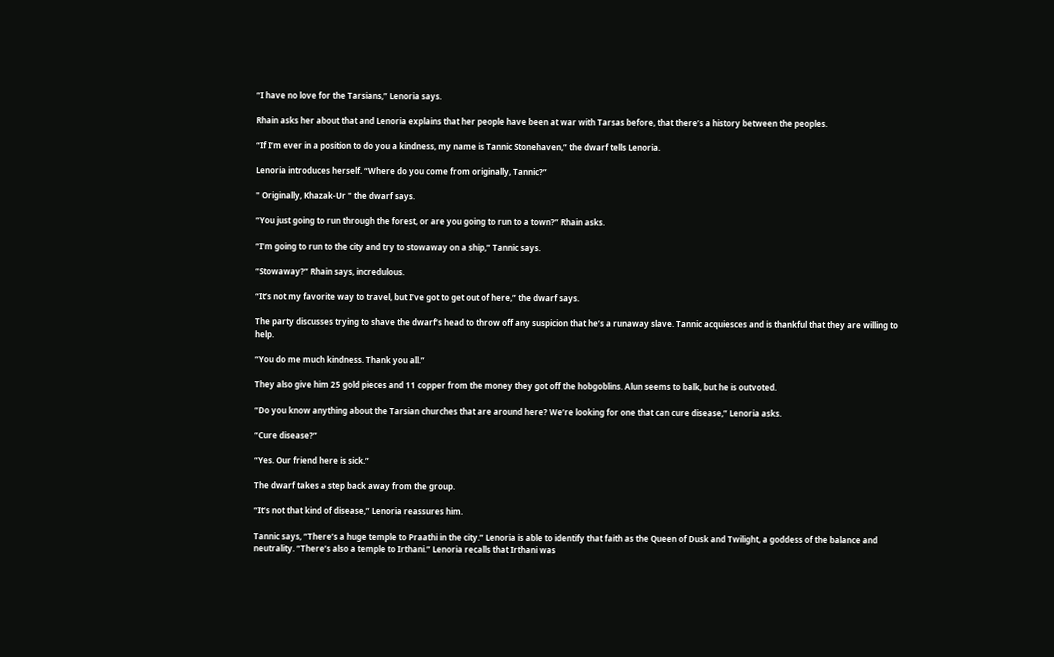“I have no love for the Tarsians,” Lenoria says.

Rhain asks her about that and Lenoria explains that her people have been at war with Tarsas before, that there’s a history between the peoples.

“If I’m ever in a position to do you a kindness, my name is Tannic Stonehaven,” the dwarf tells Lenoria.

Lenoria introduces herself. “Where do you come from originally, Tannic?”

" Originally, Khazak-Ur " the dwarf says.

“You just going to run through the forest, or are you going to run to a town?” Rhain asks.

“I’m going to run to the city and try to stowaway on a ship,” Tannic says.

“Stowaway?” Rhain says, incredulous.

“It’s not my favorite way to travel, but I’ve got to get out of here,” the dwarf says.

The party discusses trying to shave the dwarf’s head to throw off any suspicion that he’s a runaway slave. Tannic acquiesces and is thankful that they are willing to help.

“You do me much kindness. Thank you all.”

They also give him 25 gold pieces and 11 copper from the money they got off the hobgoblins. Alun seems to balk, but he is outvoted.

“Do you know anything about the Tarsian churches that are around here? We’re looking for one that can cure disease,” Lenoria asks.

“Cure disease?”

“Yes. Our friend here is sick.”

The dwarf takes a step back away from the group.

“It’s not that kind of disease,” Lenoria reassures him.

Tannic says, “There’s a huge temple to Praathi in the city.” Lenoria is able to identify that faith as the Queen of Dusk and Twilight, a goddess of the balance and neutrality. “There’s also a temple to Irthani.” Lenoria recalls that Irthani was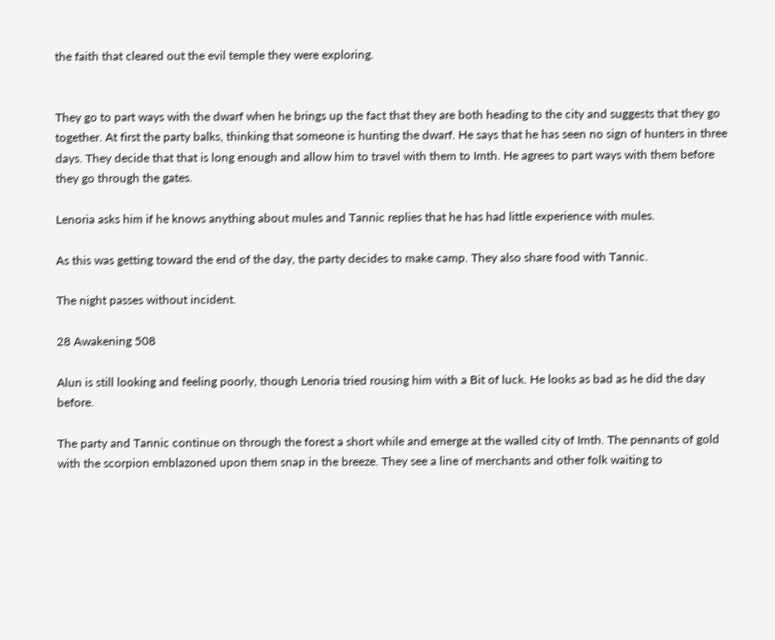the faith that cleared out the evil temple they were exploring.


They go to part ways with the dwarf when he brings up the fact that they are both heading to the city and suggests that they go together. At first the party balks, thinking that someone is hunting the dwarf. He says that he has seen no sign of hunters in three days. They decide that that is long enough and allow him to travel with them to Imth. He agrees to part ways with them before they go through the gates.

Lenoria asks him if he knows anything about mules and Tannic replies that he has had little experience with mules.

As this was getting toward the end of the day, the party decides to make camp. They also share food with Tannic.

The night passes without incident.

28 Awakening 508

Alun is still looking and feeling poorly, though Lenoria tried rousing him with a Bit of luck. He looks as bad as he did the day before.

The party and Tannic continue on through the forest a short while and emerge at the walled city of Imth. The pennants of gold with the scorpion emblazoned upon them snap in the breeze. They see a line of merchants and other folk waiting to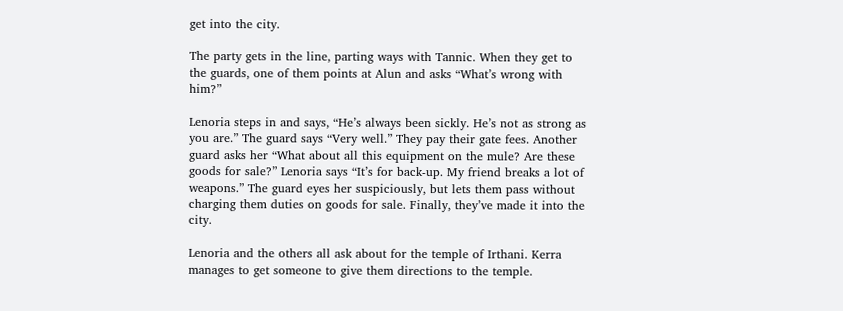get into the city.

The party gets in the line, parting ways with Tannic. When they get to the guards, one of them points at Alun and asks “What’s wrong with him?”

Lenoria steps in and says, “He’s always been sickly. He’s not as strong as you are.” The guard says “Very well.” They pay their gate fees. Another guard asks her “What about all this equipment on the mule? Are these goods for sale?” Lenoria says “It’s for back-up. My friend breaks a lot of weapons.” The guard eyes her suspiciously, but lets them pass without charging them duties on goods for sale. Finally, they’ve made it into the city.

Lenoria and the others all ask about for the temple of Irthani. Kerra manages to get someone to give them directions to the temple.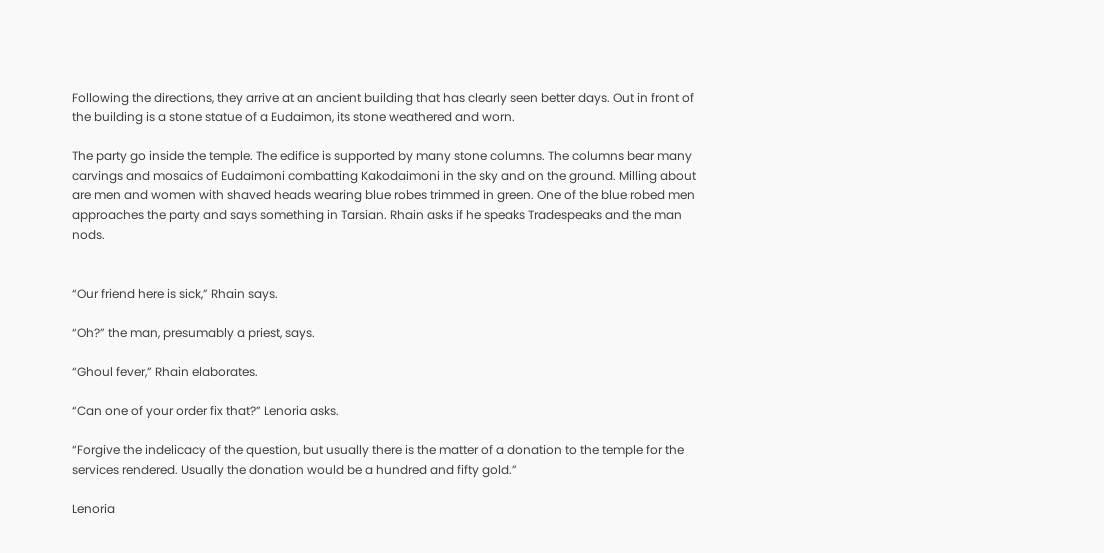Following the directions, they arrive at an ancient building that has clearly seen better days. Out in front of the building is a stone statue of a Eudaimon, its stone weathered and worn.

The party go inside the temple. The edifice is supported by many stone columns. The columns bear many carvings and mosaics of Eudaimoni combatting Kakodaimoni in the sky and on the ground. Milling about are men and women with shaved heads wearing blue robes trimmed in green. One of the blue robed men approaches the party and says something in Tarsian. Rhain asks if he speaks Tradespeaks and the man nods.


“Our friend here is sick,” Rhain says.

“Oh?” the man, presumably a priest, says.

“Ghoul fever,” Rhain elaborates.

“Can one of your order fix that?” Lenoria asks.

“Forgive the indelicacy of the question, but usually there is the matter of a donation to the temple for the services rendered. Usually the donation would be a hundred and fifty gold.”

Lenoria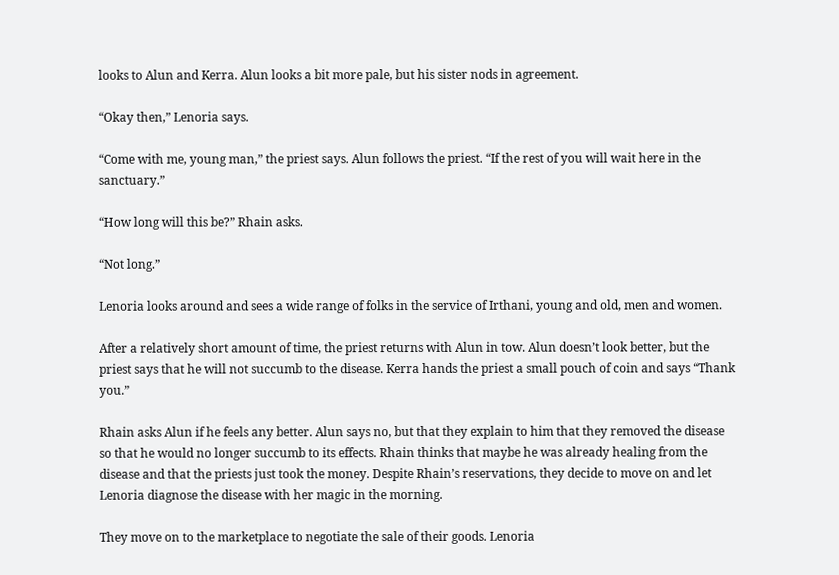looks to Alun and Kerra. Alun looks a bit more pale, but his sister nods in agreement.

“Okay then,” Lenoria says.

“Come with me, young man,” the priest says. Alun follows the priest. “If the rest of you will wait here in the sanctuary.”

“How long will this be?” Rhain asks.

“Not long.”

Lenoria looks around and sees a wide range of folks in the service of Irthani, young and old, men and women.

After a relatively short amount of time, the priest returns with Alun in tow. Alun doesn’t look better, but the priest says that he will not succumb to the disease. Kerra hands the priest a small pouch of coin and says “Thank you.”

Rhain asks Alun if he feels any better. Alun says no, but that they explain to him that they removed the disease so that he would no longer succumb to its effects. Rhain thinks that maybe he was already healing from the disease and that the priests just took the money. Despite Rhain’s reservations, they decide to move on and let Lenoria diagnose the disease with her magic in the morning.

They move on to the marketplace to negotiate the sale of their goods. Lenoria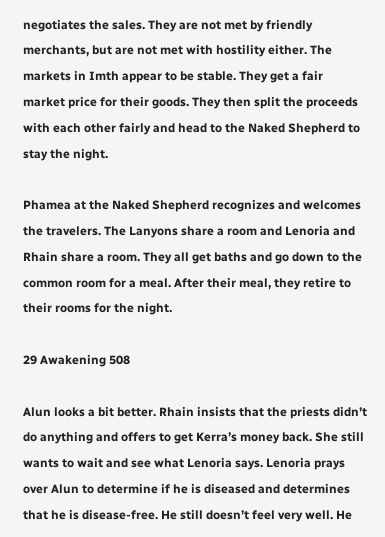negotiates the sales. They are not met by friendly merchants, but are not met with hostility either. The markets in Imth appear to be stable. They get a fair market price for their goods. They then split the proceeds with each other fairly and head to the Naked Shepherd to stay the night.

Phamea at the Naked Shepherd recognizes and welcomes the travelers. The Lanyons share a room and Lenoria and Rhain share a room. They all get baths and go down to the common room for a meal. After their meal, they retire to their rooms for the night.

29 Awakening 508

Alun looks a bit better. Rhain insists that the priests didn’t do anything and offers to get Kerra’s money back. She still wants to wait and see what Lenoria says. Lenoria prays over Alun to determine if he is diseased and determines that he is disease-free. He still doesn’t feel very well. He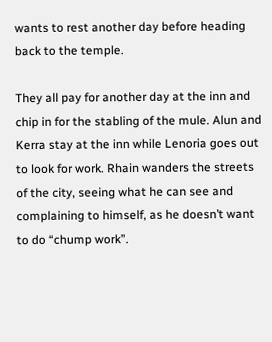wants to rest another day before heading back to the temple.

They all pay for another day at the inn and chip in for the stabling of the mule. Alun and Kerra stay at the inn while Lenoria goes out to look for work. Rhain wanders the streets of the city, seeing what he can see and complaining to himself, as he doesn’t want to do “chump work”.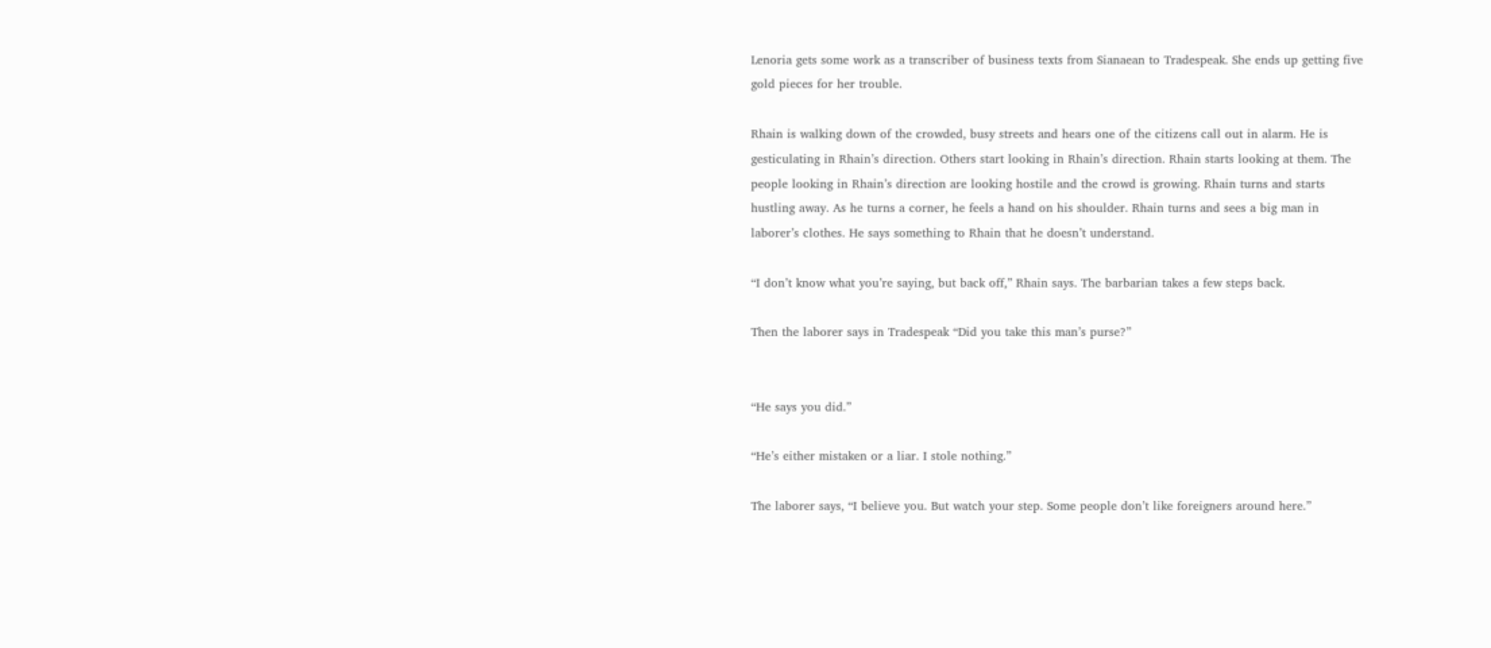Lenoria gets some work as a transcriber of business texts from Sianaean to Tradespeak. She ends up getting five gold pieces for her trouble.

Rhain is walking down of the crowded, busy streets and hears one of the citizens call out in alarm. He is gesticulating in Rhain’s direction. Others start looking in Rhain’s direction. Rhain starts looking at them. The people looking in Rhain’s direction are looking hostile and the crowd is growing. Rhain turns and starts hustling away. As he turns a corner, he feels a hand on his shoulder. Rhain turns and sees a big man in laborer’s clothes. He says something to Rhain that he doesn’t understand.

“I don’t know what you’re saying, but back off,” Rhain says. The barbarian takes a few steps back.

Then the laborer says in Tradespeak “Did you take this man’s purse?”


“He says you did.”

“He’s either mistaken or a liar. I stole nothing.”

The laborer says, “I believe you. But watch your step. Some people don’t like foreigners around here.”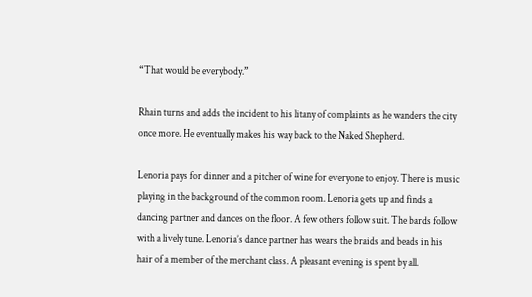“That would be everybody.”

Rhain turns and adds the incident to his litany of complaints as he wanders the city once more. He eventually makes his way back to the Naked Shepherd.

Lenoria pays for dinner and a pitcher of wine for everyone to enjoy. There is music playing in the background of the common room. Lenoria gets up and finds a dancing partner and dances on the floor. A few others follow suit. The bards follow with a lively tune. Lenoria’s dance partner has wears the braids and beads in his hair of a member of the merchant class. A pleasant evening is spent by all.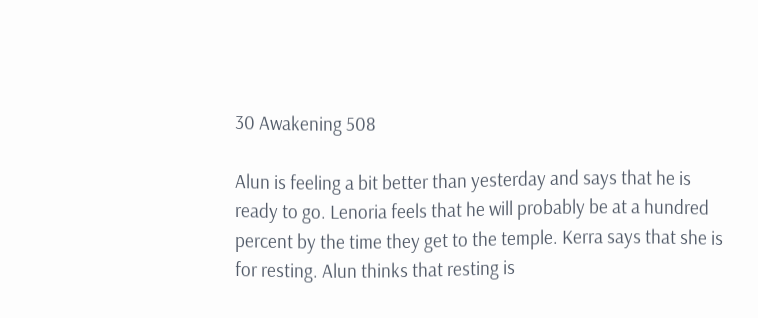30 Awakening 508

Alun is feeling a bit better than yesterday and says that he is ready to go. Lenoria feels that he will probably be at a hundred percent by the time they get to the temple. Kerra says that she is for resting. Alun thinks that resting is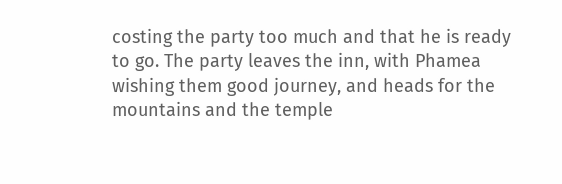costing the party too much and that he is ready to go. The party leaves the inn, with Phamea wishing them good journey, and heads for the mountains and the temple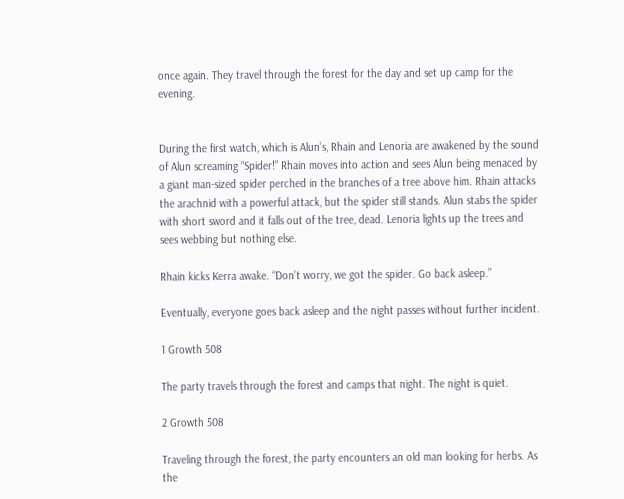once again. They travel through the forest for the day and set up camp for the evening.


During the first watch, which is Alun’s, Rhain and Lenoria are awakened by the sound of Alun screaming “Spider!” Rhain moves into action and sees Alun being menaced by a giant man-sized spider perched in the branches of a tree above him. Rhain attacks the arachnid with a powerful attack, but the spider still stands. Alun stabs the spider with short sword and it falls out of the tree, dead. Lenoria lights up the trees and sees webbing but nothing else.

Rhain kicks Kerra awake. “Don’t worry, we got the spider. Go back asleep.”

Eventually, everyone goes back asleep and the night passes without further incident.

1 Growth 508

The party travels through the forest and camps that night. The night is quiet.

2 Growth 508

Traveling through the forest, the party encounters an old man looking for herbs. As the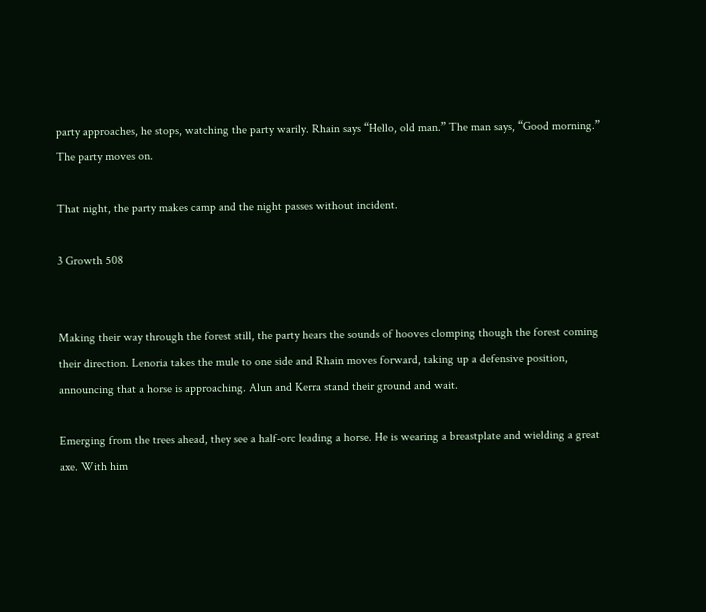party approaches, he stops, watching the party warily. Rhain says “Hello, old man.” The man says, “Good morning.” The party moves on.

That night, the party makes camp and the night passes without incident.

3 Growth 508


Making their way through the forest still, the party hears the sounds of hooves clomping though the forest coming their direction. Lenoria takes the mule to one side and Rhain moves forward, taking up a defensive position, announcing that a horse is approaching. Alun and Kerra stand their ground and wait.

Emerging from the trees ahead, they see a half-orc leading a horse. He is wearing a breastplate and wielding a great axe. With him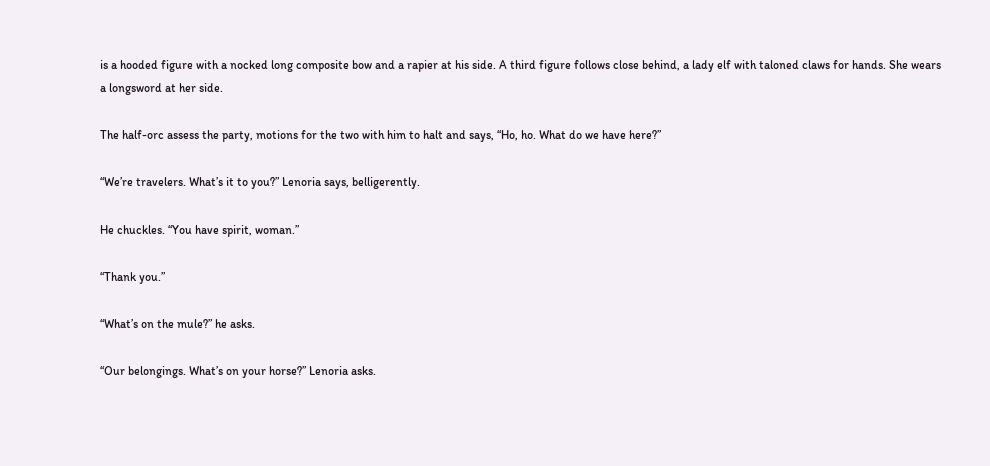is a hooded figure with a nocked long composite bow and a rapier at his side. A third figure follows close behind, a lady elf with taloned claws for hands. She wears a longsword at her side.

The half-orc assess the party, motions for the two with him to halt and says, “Ho, ho. What do we have here?”

“We’re travelers. What’s it to you?” Lenoria says, belligerently.

He chuckles. “You have spirit, woman.”

“Thank you.”

“What’s on the mule?” he asks.

“Our belongings. What’s on your horse?” Lenoria asks.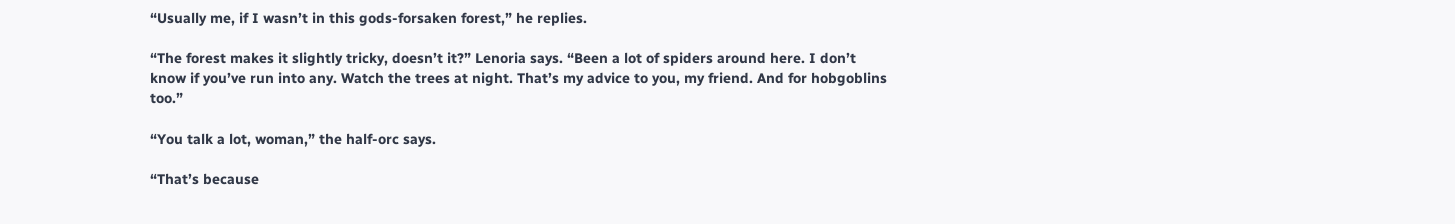“Usually me, if I wasn’t in this gods-forsaken forest,” he replies.

“The forest makes it slightly tricky, doesn’t it?” Lenoria says. “Been a lot of spiders around here. I don’t know if you’ve run into any. Watch the trees at night. That’s my advice to you, my friend. And for hobgoblins too.”

“You talk a lot, woman,” the half-orc says.

“That’s because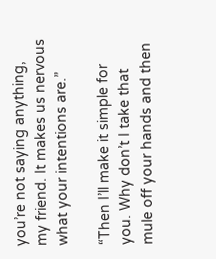you’re not saying anything, my friend. It makes us nervous what your intentions are.”

“Then I’ll make it simple for you. Why don’t I take that mule off your hands and then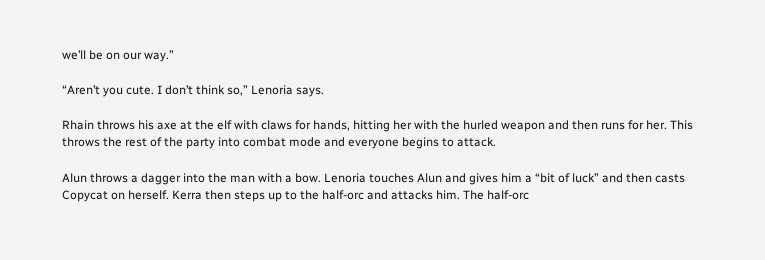we’ll be on our way.”

“Aren’t you cute. I don’t think so,” Lenoria says.

Rhain throws his axe at the elf with claws for hands, hitting her with the hurled weapon and then runs for her. This throws the rest of the party into combat mode and everyone begins to attack.

Alun throws a dagger into the man with a bow. Lenoria touches Alun and gives him a “bit of luck” and then casts Copycat on herself. Kerra then steps up to the half-orc and attacks him. The half-orc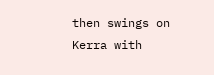then swings on Kerra with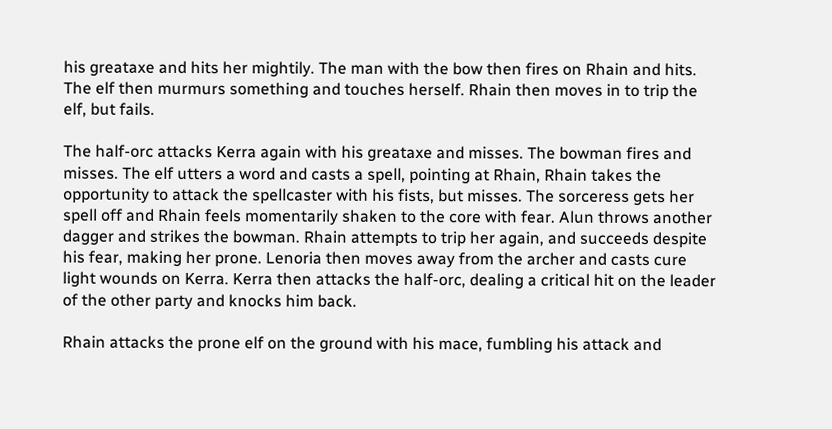his greataxe and hits her mightily. The man with the bow then fires on Rhain and hits. The elf then murmurs something and touches herself. Rhain then moves in to trip the elf, but fails.

The half-orc attacks Kerra again with his greataxe and misses. The bowman fires and misses. The elf utters a word and casts a spell, pointing at Rhain, Rhain takes the opportunity to attack the spellcaster with his fists, but misses. The sorceress gets her spell off and Rhain feels momentarily shaken to the core with fear. Alun throws another dagger and strikes the bowman. Rhain attempts to trip her again, and succeeds despite his fear, making her prone. Lenoria then moves away from the archer and casts cure light wounds on Kerra. Kerra then attacks the half-orc, dealing a critical hit on the leader of the other party and knocks him back.

Rhain attacks the prone elf on the ground with his mace, fumbling his attack and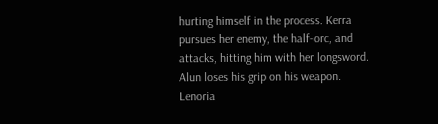hurting himself in the process. Kerra pursues her enemy, the half-orc, and attacks, hitting him with her longsword. Alun loses his grip on his weapon. Lenoria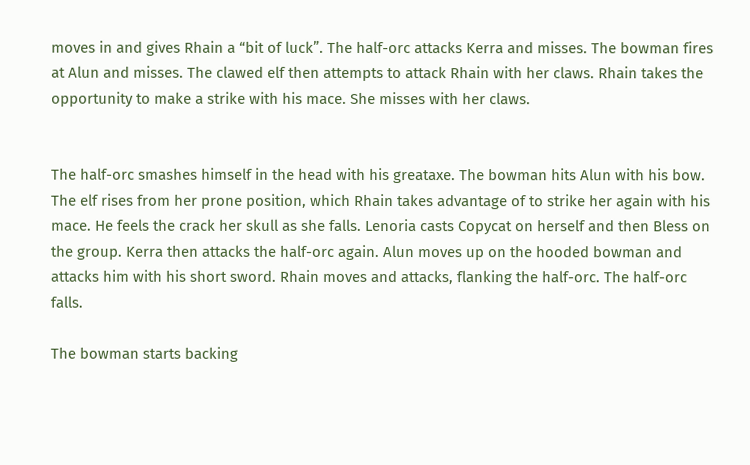moves in and gives Rhain a “bit of luck”. The half-orc attacks Kerra and misses. The bowman fires at Alun and misses. The clawed elf then attempts to attack Rhain with her claws. Rhain takes the opportunity to make a strike with his mace. She misses with her claws.


The half-orc smashes himself in the head with his greataxe. The bowman hits Alun with his bow. The elf rises from her prone position, which Rhain takes advantage of to strike her again with his mace. He feels the crack her skull as she falls. Lenoria casts Copycat on herself and then Bless on the group. Kerra then attacks the half-orc again. Alun moves up on the hooded bowman and attacks him with his short sword. Rhain moves and attacks, flanking the half-orc. The half-orc falls.

The bowman starts backing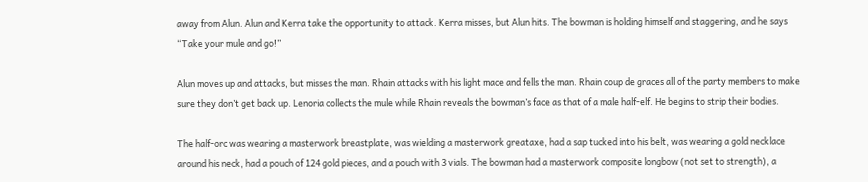away from Alun. Alun and Kerra take the opportunity to attack. Kerra misses, but Alun hits. The bowman is holding himself and staggering, and he says “Take your mule and go!”

Alun moves up and attacks, but misses the man. Rhain attacks with his light mace and fells the man. Rhain coup de graces all of the party members to make sure they don’t get back up. Lenoria collects the mule while Rhain reveals the bowman’s face as that of a male half-elf. He begins to strip their bodies.

The half-orc was wearing a masterwork breastplate, was wielding a masterwork greataxe, had a sap tucked into his belt, was wearing a gold necklace around his neck, had a pouch of 124 gold pieces, and a pouch with 3 vials. The bowman had a masterwork composite longbow (not set to strength), a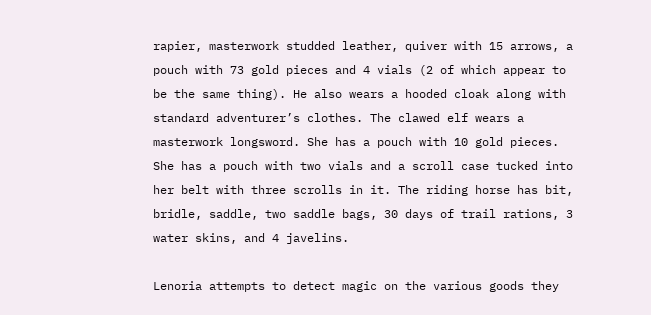rapier, masterwork studded leather, quiver with 15 arrows, a pouch with 73 gold pieces and 4 vials (2 of which appear to be the same thing). He also wears a hooded cloak along with standard adventurer’s clothes. The clawed elf wears a masterwork longsword. She has a pouch with 10 gold pieces. She has a pouch with two vials and a scroll case tucked into her belt with three scrolls in it. The riding horse has bit, bridle, saddle, two saddle bags, 30 days of trail rations, 3 water skins, and 4 javelins.

Lenoria attempts to detect magic on the various goods they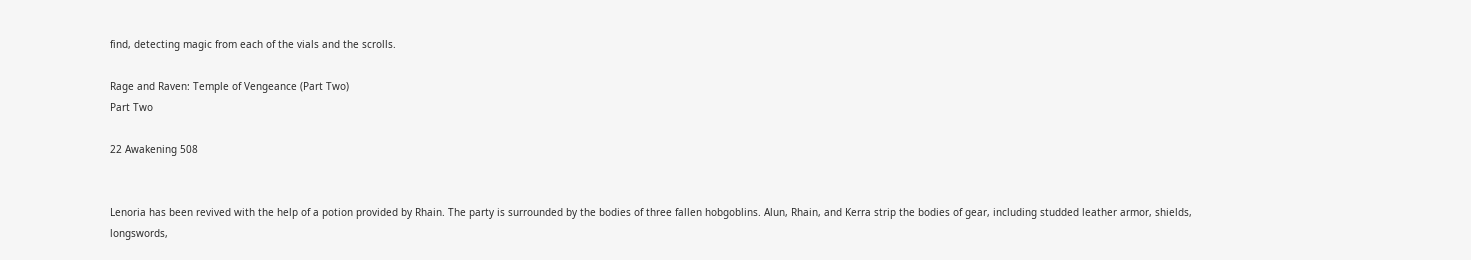find, detecting magic from each of the vials and the scrolls.

Rage and Raven: Temple of Vengeance (Part Two)
Part Two

22 Awakening 508


Lenoria has been revived with the help of a potion provided by Rhain. The party is surrounded by the bodies of three fallen hobgoblins. Alun, Rhain, and Kerra strip the bodies of gear, including studded leather armor, shields, longswords,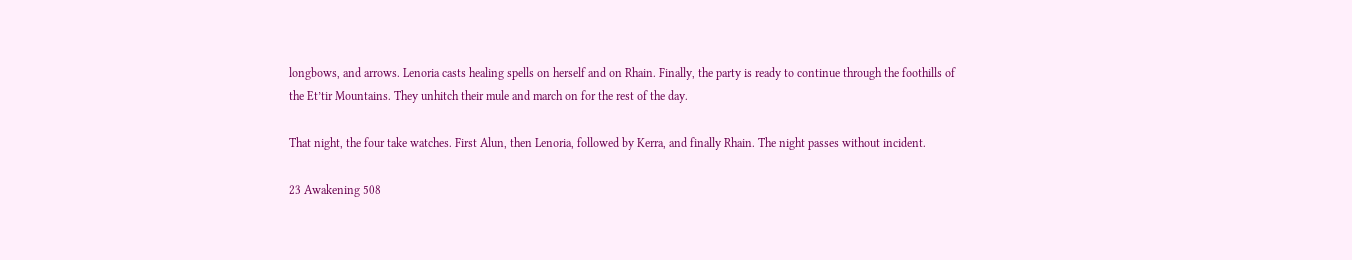longbows, and arrows. Lenoria casts healing spells on herself and on Rhain. Finally, the party is ready to continue through the foothills of the Et’tir Mountains. They unhitch their mule and march on for the rest of the day.

That night, the four take watches. First Alun, then Lenoria, followed by Kerra, and finally Rhain. The night passes without incident.

23 Awakening 508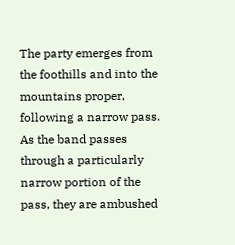The party emerges from the foothills and into the mountains proper, following a narrow pass. As the band passes through a particularly narrow portion of the pass, they are ambushed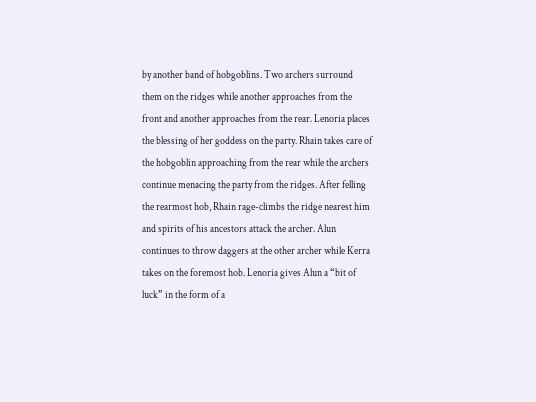by another band of hobgoblins. Two archers surround them on the ridges while another approaches from the front and another approaches from the rear. Lenoria places the blessing of her goddess on the party. Rhain takes care of the hobgoblin approaching from the rear while the archers continue menacing the party from the ridges. After felling the rearmost hob, Rhain rage-climbs the ridge nearest him and spirits of his ancestors attack the archer. Alun continues to throw daggers at the other archer while Kerra takes on the foremost hob. Lenoria gives Alun a “bit of luck” in the form of a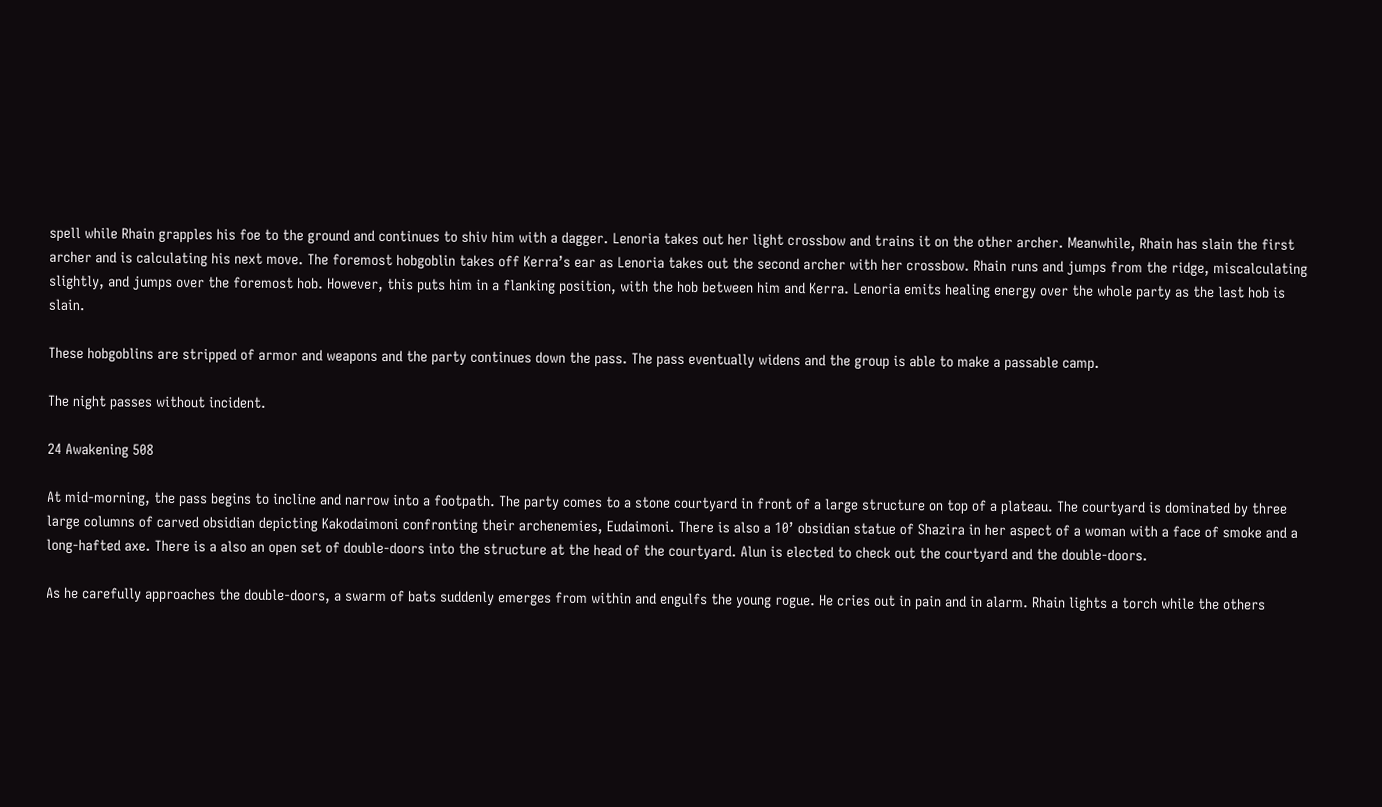spell while Rhain grapples his foe to the ground and continues to shiv him with a dagger. Lenoria takes out her light crossbow and trains it on the other archer. Meanwhile, Rhain has slain the first archer and is calculating his next move. The foremost hobgoblin takes off Kerra’s ear as Lenoria takes out the second archer with her crossbow. Rhain runs and jumps from the ridge, miscalculating slightly, and jumps over the foremost hob. However, this puts him in a flanking position, with the hob between him and Kerra. Lenoria emits healing energy over the whole party as the last hob is slain.

These hobgoblins are stripped of armor and weapons and the party continues down the pass. The pass eventually widens and the group is able to make a passable camp.

The night passes without incident.

24 Awakening 508

At mid-morning, the pass begins to incline and narrow into a footpath. The party comes to a stone courtyard in front of a large structure on top of a plateau. The courtyard is dominated by three large columns of carved obsidian depicting Kakodaimoni confronting their archenemies, Eudaimoni. There is also a 10’ obsidian statue of Shazira in her aspect of a woman with a face of smoke and a long-hafted axe. There is a also an open set of double-doors into the structure at the head of the courtyard. Alun is elected to check out the courtyard and the double-doors.

As he carefully approaches the double-doors, a swarm of bats suddenly emerges from within and engulfs the young rogue. He cries out in pain and in alarm. Rhain lights a torch while the others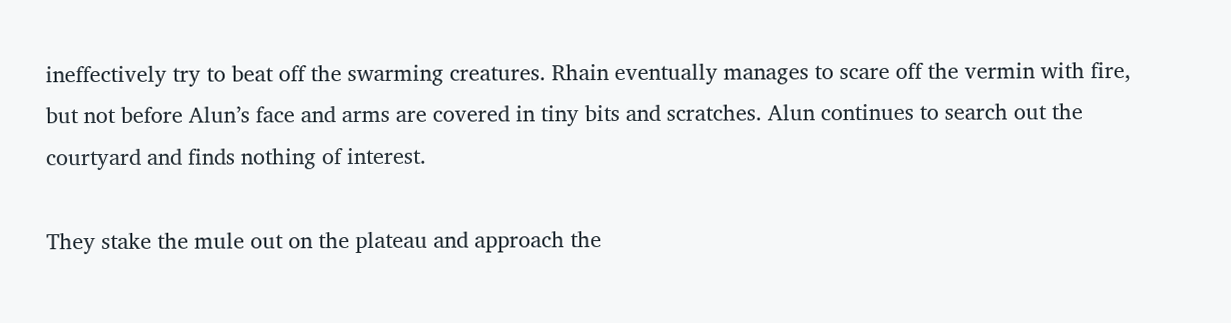ineffectively try to beat off the swarming creatures. Rhain eventually manages to scare off the vermin with fire, but not before Alun’s face and arms are covered in tiny bits and scratches. Alun continues to search out the courtyard and finds nothing of interest.

They stake the mule out on the plateau and approach the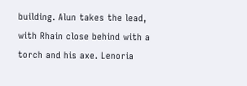building. Alun takes the lead, with Rhain close behind with a torch and his axe. Lenoria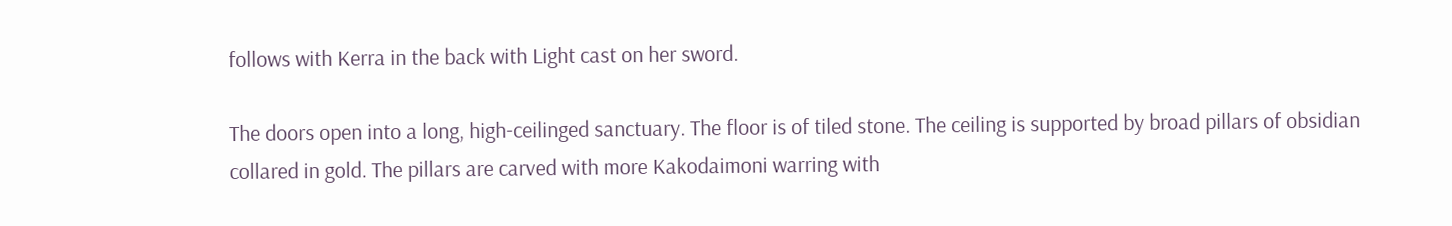follows with Kerra in the back with Light cast on her sword.

The doors open into a long, high-ceilinged sanctuary. The floor is of tiled stone. The ceiling is supported by broad pillars of obsidian collared in gold. The pillars are carved with more Kakodaimoni warring with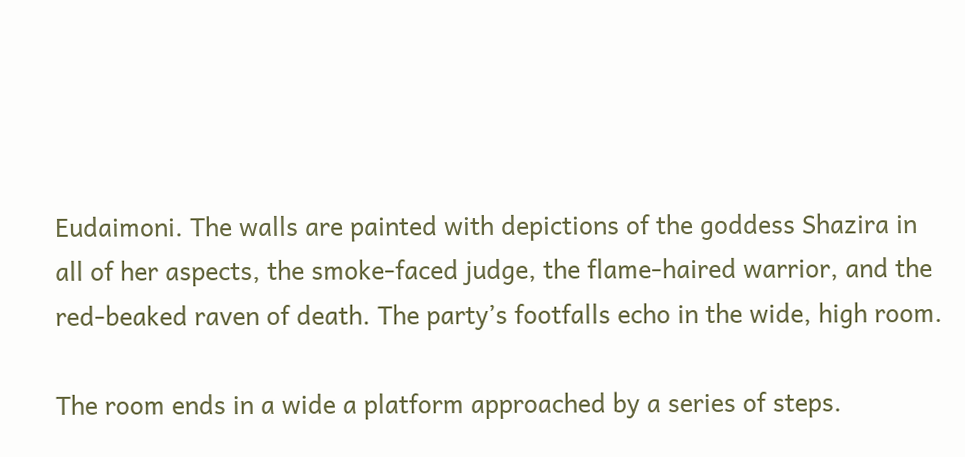Eudaimoni. The walls are painted with depictions of the goddess Shazira in all of her aspects, the smoke-faced judge, the flame-haired warrior, and the red-beaked raven of death. The party’s footfalls echo in the wide, high room.

The room ends in a wide a platform approached by a series of steps.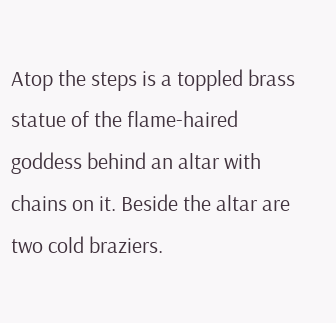Atop the steps is a toppled brass statue of the flame-haired goddess behind an altar with chains on it. Beside the altar are two cold braziers.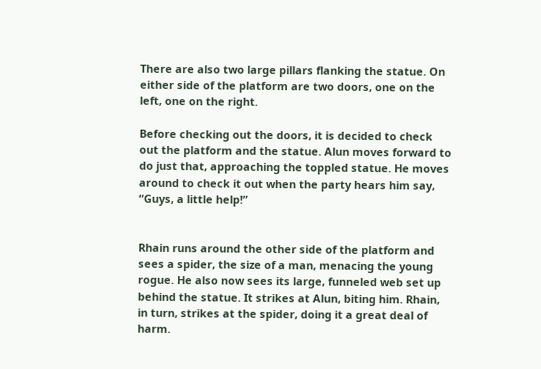There are also two large pillars flanking the statue. On either side of the platform are two doors, one on the left, one on the right.

Before checking out the doors, it is decided to check out the platform and the statue. Alun moves forward to do just that, approaching the toppled statue. He moves around to check it out when the party hears him say, “Guys, a little help!”


Rhain runs around the other side of the platform and sees a spider, the size of a man, menacing the young rogue. He also now sees its large, funneled web set up behind the statue. It strikes at Alun, biting him. Rhain, in turn, strikes at the spider, doing it a great deal of harm.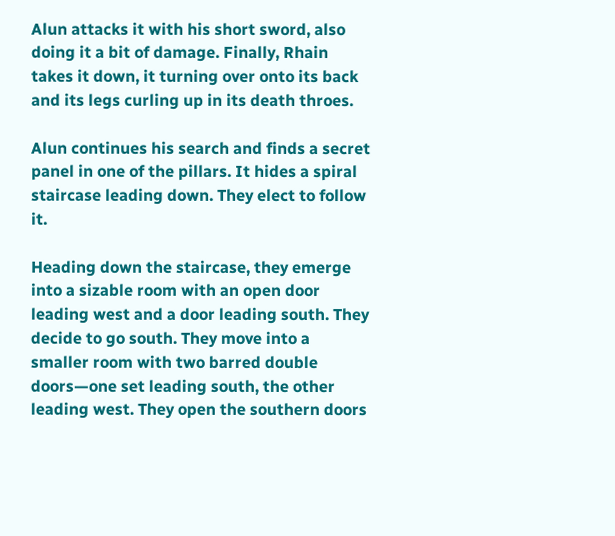Alun attacks it with his short sword, also doing it a bit of damage. Finally, Rhain takes it down, it turning over onto its back and its legs curling up in its death throes.

Alun continues his search and finds a secret panel in one of the pillars. It hides a spiral staircase leading down. They elect to follow it.

Heading down the staircase, they emerge into a sizable room with an open door leading west and a door leading south. They decide to go south. They move into a smaller room with two barred double doors—one set leading south, the other leading west. They open the southern doors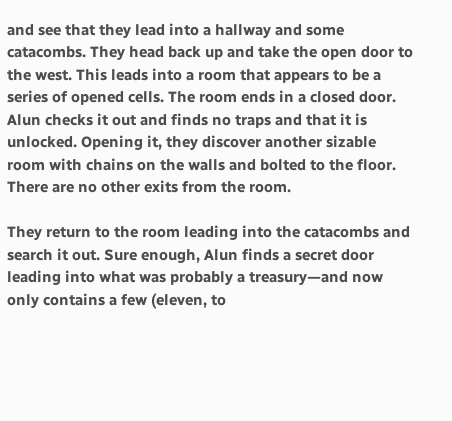and see that they lead into a hallway and some catacombs. They head back up and take the open door to the west. This leads into a room that appears to be a series of opened cells. The room ends in a closed door. Alun checks it out and finds no traps and that it is unlocked. Opening it, they discover another sizable room with chains on the walls and bolted to the floor. There are no other exits from the room.

They return to the room leading into the catacombs and search it out. Sure enough, Alun finds a secret door leading into what was probably a treasury—and now only contains a few (eleven, to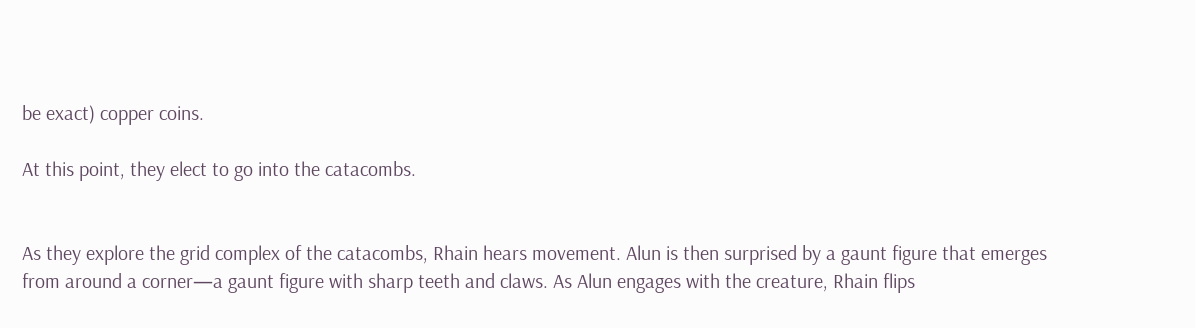be exact) copper coins.

At this point, they elect to go into the catacombs.


As they explore the grid complex of the catacombs, Rhain hears movement. Alun is then surprised by a gaunt figure that emerges from around a corner—a gaunt figure with sharp teeth and claws. As Alun engages with the creature, Rhain flips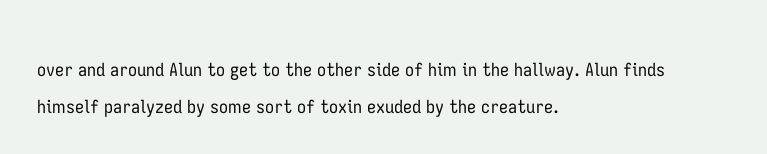over and around Alun to get to the other side of him in the hallway. Alun finds himself paralyzed by some sort of toxin exuded by the creature.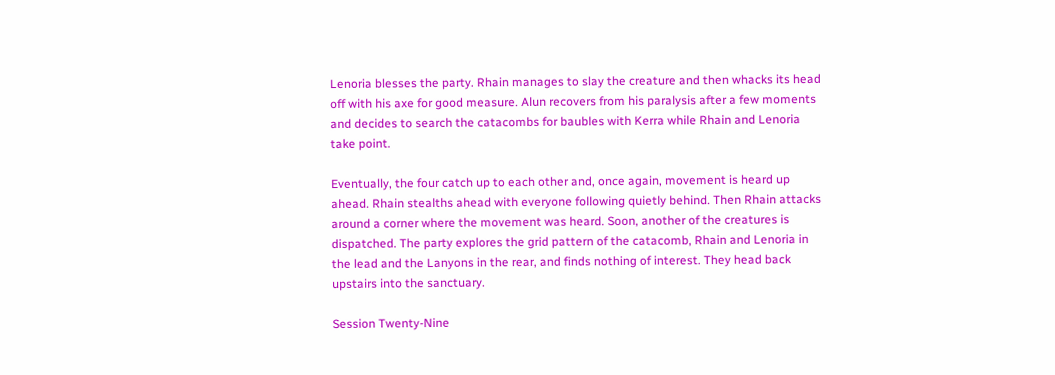Lenoria blesses the party. Rhain manages to slay the creature and then whacks its head off with his axe for good measure. Alun recovers from his paralysis after a few moments and decides to search the catacombs for baubles with Kerra while Rhain and Lenoria take point.

Eventually, the four catch up to each other and, once again, movement is heard up ahead. Rhain stealths ahead with everyone following quietly behind. Then Rhain attacks around a corner where the movement was heard. Soon, another of the creatures is dispatched. The party explores the grid pattern of the catacomb, Rhain and Lenoria in the lead and the Lanyons in the rear, and finds nothing of interest. They head back upstairs into the sanctuary.

Session Twenty-Nine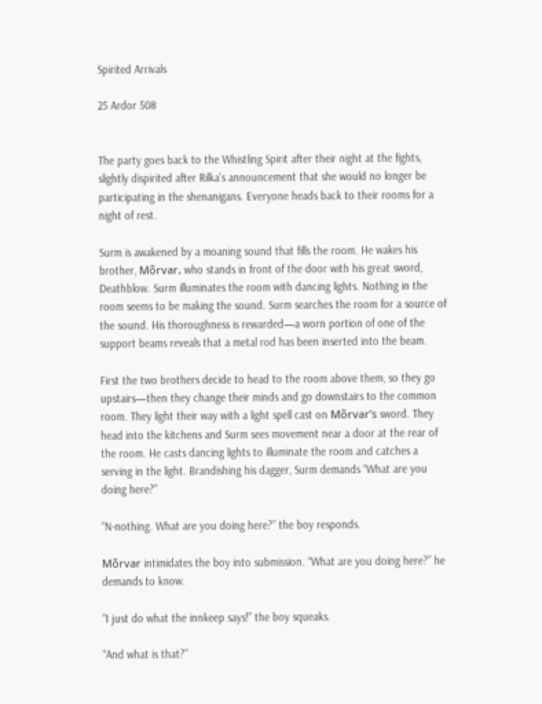Spirited Arrivals

25 Ardor 508


The party goes back to the Whistling Spirit after their night at the fights, slightly dispirited after Rilka’s announcement that she would no longer be participating in the shenanigans. Everyone heads back to their rooms for a night of rest.

Surm is awakened by a moaning sound that fills the room. He wakes his brother, Mõrvar, who stands in front of the door with his great sword, Deathblow. Surm illuminates the room with dancing lights. Nothing in the room seems to be making the sound. Surm searches the room for a source of the sound. His thoroughness is rewarded—a worn portion of one of the support beams reveals that a metal rod has been inserted into the beam.

First the two brothers decide to head to the room above them, so they go upstairs—then they change their minds and go downstairs to the common room. They light their way with a light spell cast on Mõrvar’s sword. They head into the kitchens and Surm sees movement near a door at the rear of the room. He casts dancing lights to illuminate the room and catches a serving in the light. Brandishing his dagger, Surm demands “What are you doing here?”

“N-nothing. What are you doing here?” the boy responds.

Mõrvar intimidates the boy into submission. “What are you doing here?” he demands to know.

“I just do what the innkeep says!” the boy squeaks.

“And what is that?”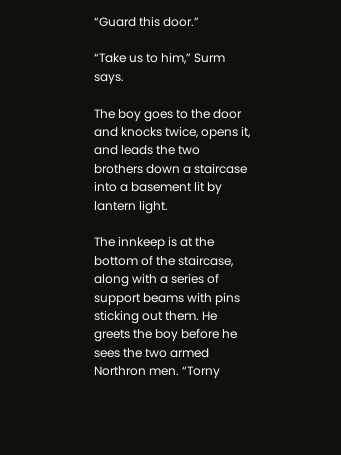“Guard this door.”

“Take us to him,” Surm says.

The boy goes to the door and knocks twice, opens it, and leads the two brothers down a staircase into a basement lit by lantern light.

The innkeep is at the bottom of the staircase, along with a series of support beams with pins sticking out them. He greets the boy before he sees the two armed Northron men. “Torny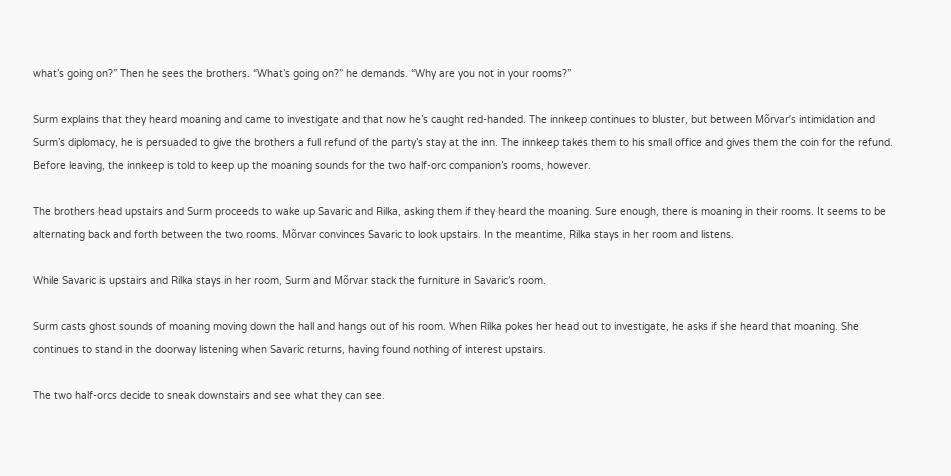what’s going on?” Then he sees the brothers. “What’s going on?” he demands. “Why are you not in your rooms?”

Surm explains that they heard moaning and came to investigate and that now he’s caught red-handed. The innkeep continues to bluster, but between Mõrvar’s intimidation and Surm’s diplomacy, he is persuaded to give the brothers a full refund of the party’s stay at the inn. The innkeep takes them to his small office and gives them the coin for the refund. Before leaving, the innkeep is told to keep up the moaning sounds for the two half-orc companion’s rooms, however.

The brothers head upstairs and Surm proceeds to wake up Savaric and Rilka, asking them if they heard the moaning. Sure enough, there is moaning in their rooms. It seems to be alternating back and forth between the two rooms. Mõrvar convinces Savaric to look upstairs. In the meantime, Rilka stays in her room and listens.

While Savaric is upstairs and Rilka stays in her room, Surm and Mõrvar stack the furniture in Savaric’s room.

Surm casts ghost sounds of moaning moving down the hall and hangs out of his room. When Rilka pokes her head out to investigate, he asks if she heard that moaning. She continues to stand in the doorway listening when Savaric returns, having found nothing of interest upstairs.

The two half-orcs decide to sneak downstairs and see what they can see.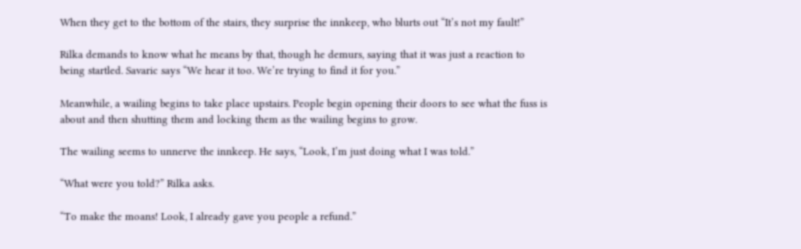When they get to the bottom of the stairs, they surprise the innkeep, who blurts out “It’s not my fault!”

Rilka demands to know what he means by that, though he demurs, saying that it was just a reaction to being startled. Savaric says “We hear it too. We’re trying to find it for you.”

Meanwhile, a wailing begins to take place upstairs. People begin opening their doors to see what the fuss is about and then shutting them and locking them as the wailing begins to grow.

The wailing seems to unnerve the innkeep. He says, “Look, I’m just doing what I was told.”

“What were you told?” Rilka asks.

“To make the moans! Look, I already gave you people a refund.”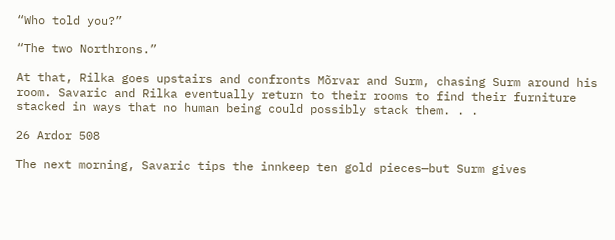“Who told you?”

“The two Northrons.”

At that, Rilka goes upstairs and confronts Mõrvar and Surm, chasing Surm around his room. Savaric and Rilka eventually return to their rooms to find their furniture stacked in ways that no human being could possibly stack them. . .

26 Ardor 508

The next morning, Savaric tips the innkeep ten gold pieces—but Surm gives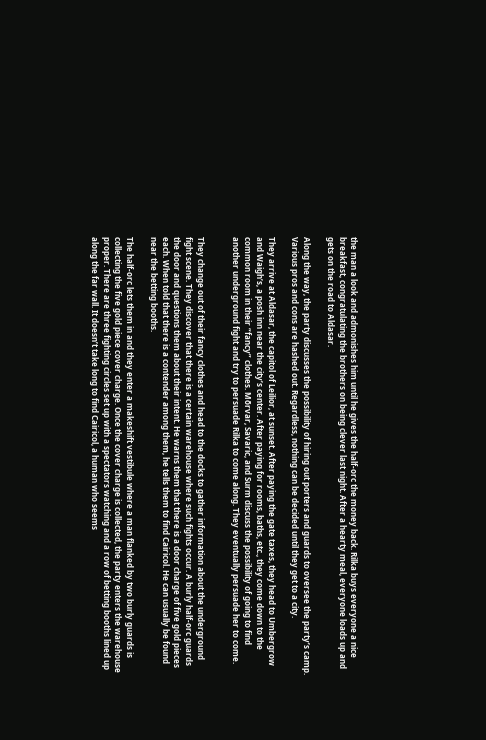the man a look and admonishes him until he gives the half-orc the money back. Rilka buys everyone a nice breakfast, congratulating the brothers on being clever last night. After a hearty meal, everyone loads up and gets on the road to Aldasar.

Along the way, the party discusses the possibility of hiring out porters and guards to oversee the party’s camp. Various pros and cons are hashed out. Regardless, nothing can be decided until they get to a city.

They arrive at Aldasar, the capitol of Leilior, at sunset. After paying the gate taxes, they head to Umbergrow and Waigh’s, a posh inn near the city’s center. After paying for rooms, baths, etc., they come down to the common room in their “fancy” clothes. Mõrvar, Savaric, and Surm discuss the possibility of going to find another underground fight and try to persuade Rilka to come along. They eventually persuade her to come.


They change out of their fancy clothes and head to the docks to gather information about the underground fight scene. They discover that there is a certain warehouse where such fights occur. A burly half-orc guards the door and questions them about their intent. He warns them that there is a door charge of five gold pieces each. When told that there is a contender among them, he tells them to find Cairicol. He can usually be found near the betting booths.

The half-orc lets them in and they enter a makeshift vestibule where a man flanked by two burly guards is collecting the five gold piece cover charge. Once the cover charge is collected, the party enters the warehouse proper. There are three fighting circles set up with a spectators watching and a row of betting booths lined up along the far wall. It doesn’t take long to find Cairicol, a human who seems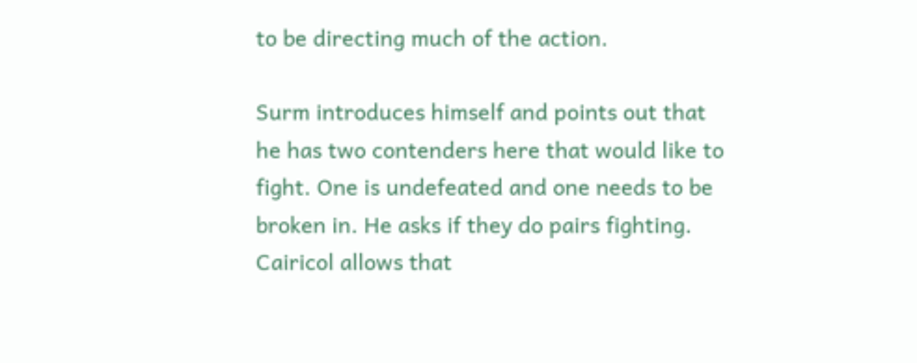to be directing much of the action.

Surm introduces himself and points out that he has two contenders here that would like to fight. One is undefeated and one needs to be broken in. He asks if they do pairs fighting. Cairicol allows that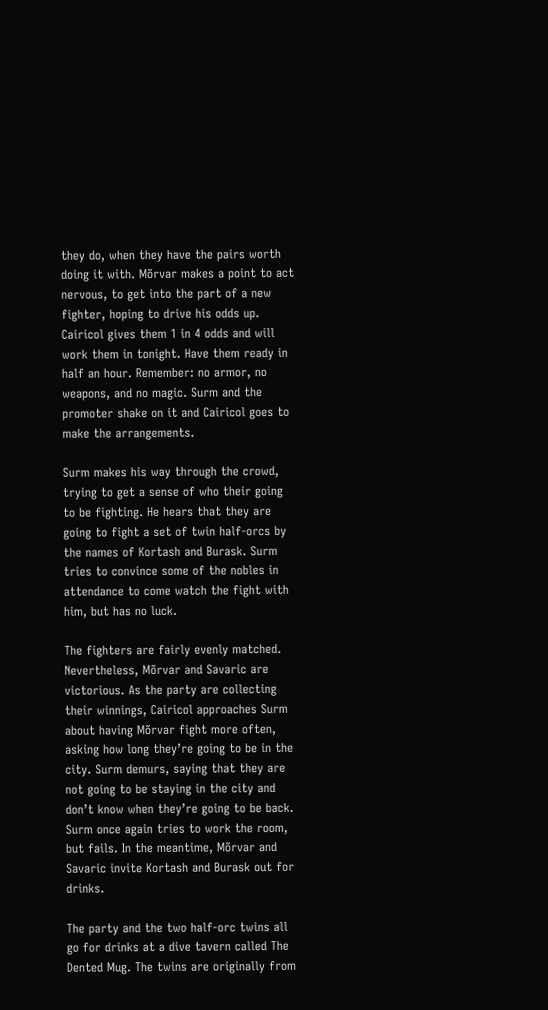they do, when they have the pairs worth doing it with. Mõrvar makes a point to act nervous, to get into the part of a new fighter, hoping to drive his odds up. Cairicol gives them 1 in 4 odds and will work them in tonight. Have them ready in half an hour. Remember: no armor, no weapons, and no magic. Surm and the promoter shake on it and Cairicol goes to make the arrangements.

Surm makes his way through the crowd, trying to get a sense of who their going to be fighting. He hears that they are going to fight a set of twin half-orcs by the names of Kortash and Burask. Surm tries to convince some of the nobles in attendance to come watch the fight with him, but has no luck.

The fighters are fairly evenly matched. Nevertheless, Mõrvar and Savaric are victorious. As the party are collecting their winnings, Cairicol approaches Surm about having Mõrvar fight more often, asking how long they’re going to be in the city. Surm demurs, saying that they are not going to be staying in the city and don’t know when they’re going to be back. Surm once again tries to work the room, but fails. In the meantime, Mõrvar and Savaric invite Kortash and Burask out for drinks.

The party and the two half-orc twins all go for drinks at a dive tavern called The Dented Mug. The twins are originally from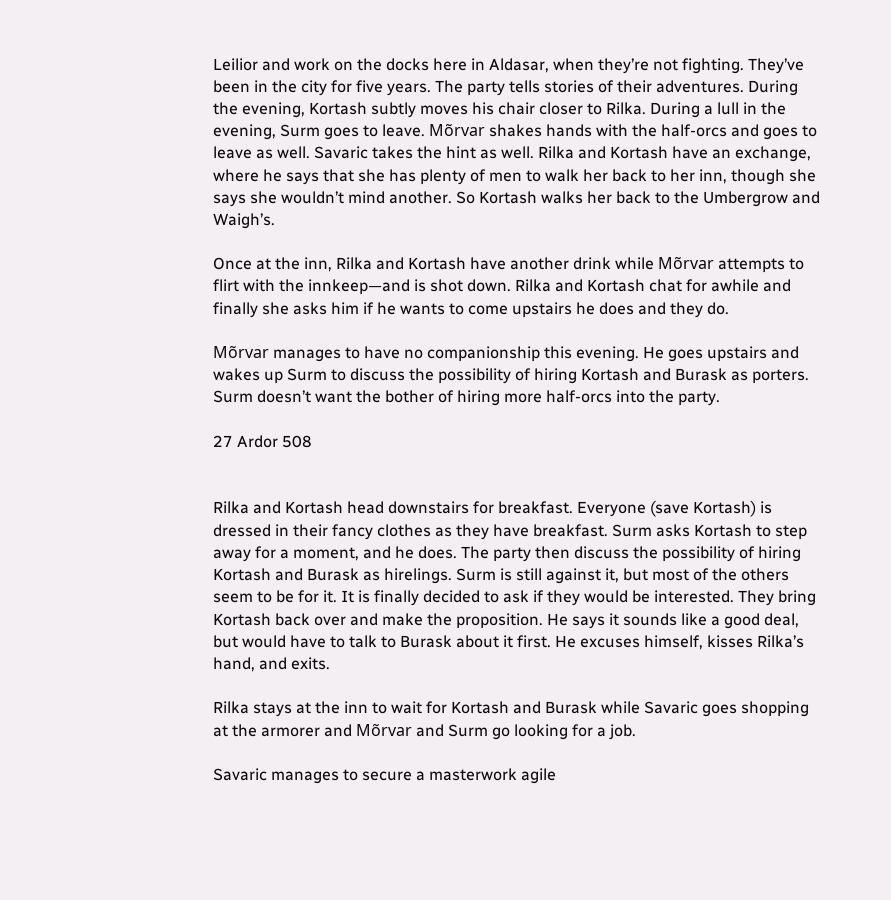Leilior and work on the docks here in Aldasar, when they’re not fighting. They’ve been in the city for five years. The party tells stories of their adventures. During the evening, Kortash subtly moves his chair closer to Rilka. During a lull in the evening, Surm goes to leave. Mõrvar shakes hands with the half-orcs and goes to leave as well. Savaric takes the hint as well. Rilka and Kortash have an exchange, where he says that she has plenty of men to walk her back to her inn, though she says she wouldn’t mind another. So Kortash walks her back to the Umbergrow and Waigh’s.

Once at the inn, Rilka and Kortash have another drink while Mõrvar attempts to flirt with the innkeep—and is shot down. Rilka and Kortash chat for awhile and finally she asks him if he wants to come upstairs he does and they do.

Mõrvar manages to have no companionship this evening. He goes upstairs and wakes up Surm to discuss the possibility of hiring Kortash and Burask as porters. Surm doesn’t want the bother of hiring more half-orcs into the party.

27 Ardor 508


Rilka and Kortash head downstairs for breakfast. Everyone (save Kortash) is dressed in their fancy clothes as they have breakfast. Surm asks Kortash to step away for a moment, and he does. The party then discuss the possibility of hiring Kortash and Burask as hirelings. Surm is still against it, but most of the others seem to be for it. It is finally decided to ask if they would be interested. They bring Kortash back over and make the proposition. He says it sounds like a good deal, but would have to talk to Burask about it first. He excuses himself, kisses Rilka’s hand, and exits.

Rilka stays at the inn to wait for Kortash and Burask while Savaric goes shopping at the armorer and Mõrvar and Surm go looking for a job.

Savaric manages to secure a masterwork agile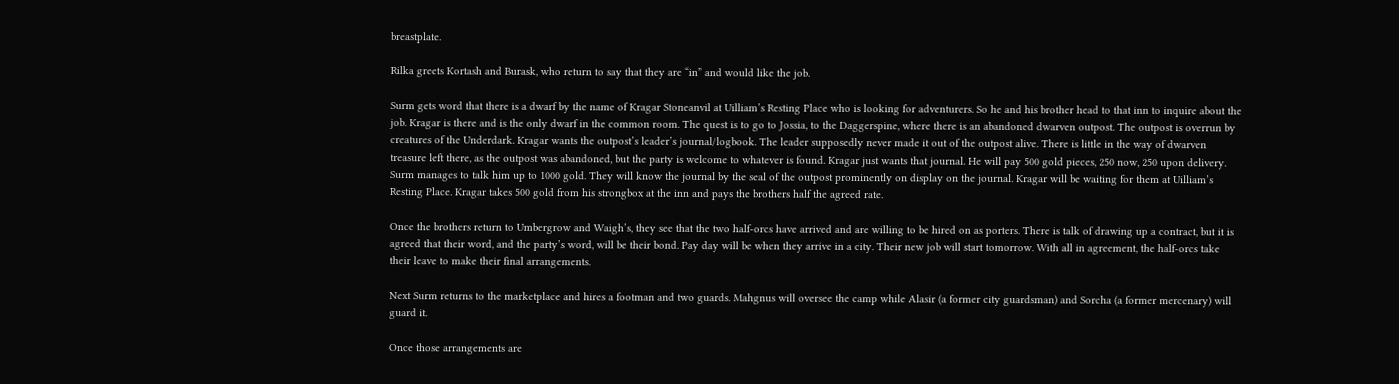breastplate.

Rilka greets Kortash and Burask, who return to say that they are “in” and would like the job.

Surm gets word that there is a dwarf by the name of Kragar Stoneanvil at Uilliam’s Resting Place who is looking for adventurers. So he and his brother head to that inn to inquire about the job. Kragar is there and is the only dwarf in the common room. The quest is to go to Jossia, to the Daggerspine, where there is an abandoned dwarven outpost. The outpost is overrun by creatures of the Underdark. Kragar wants the outpost’s leader’s journal/logbook. The leader supposedly never made it out of the outpost alive. There is little in the way of dwarven treasure left there, as the outpost was abandoned, but the party is welcome to whatever is found. Kragar just wants that journal. He will pay 500 gold pieces, 250 now, 250 upon delivery. Surm manages to talk him up to 1000 gold. They will know the journal by the seal of the outpost prominently on display on the journal. Kragar will be waiting for them at Uilliam’s Resting Place. Kragar takes 500 gold from his strongbox at the inn and pays the brothers half the agreed rate.

Once the brothers return to Umbergrow and Waigh’s, they see that the two half-orcs have arrived and are willing to be hired on as porters. There is talk of drawing up a contract, but it is agreed that their word, and the party’s word, will be their bond. Pay day will be when they arrive in a city. Their new job will start tomorrow. With all in agreement, the half-orcs take their leave to make their final arrangements.

Next Surm returns to the marketplace and hires a footman and two guards. Mahgnus will oversee the camp while Alasir (a former city guardsman) and Sorcha (a former mercenary) will guard it.

Once those arrangements are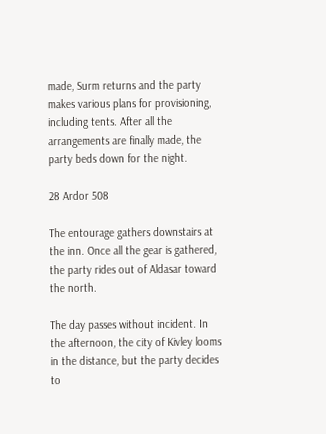made, Surm returns and the party makes various plans for provisioning, including tents. After all the arrangements are finally made, the party beds down for the night.

28 Ardor 508

The entourage gathers downstairs at the inn. Once all the gear is gathered, the party rides out of Aldasar toward the north.

The day passes without incident. In the afternoon, the city of Kivley looms in the distance, but the party decides to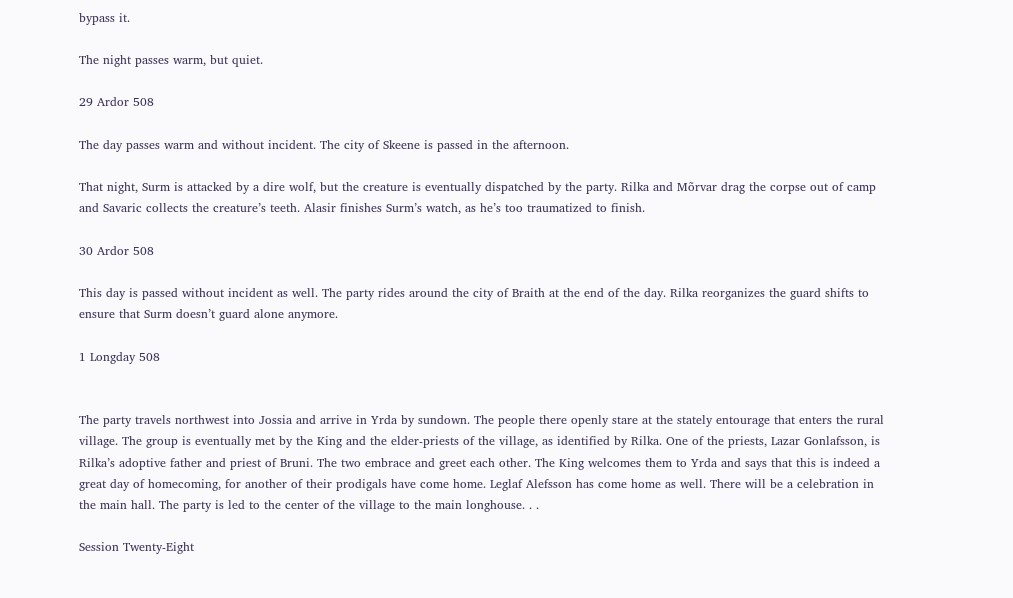bypass it.

The night passes warm, but quiet.

29 Ardor 508

The day passes warm and without incident. The city of Skeene is passed in the afternoon.

That night, Surm is attacked by a dire wolf, but the creature is eventually dispatched by the party. Rilka and Mõrvar drag the corpse out of camp and Savaric collects the creature’s teeth. Alasir finishes Surm’s watch, as he’s too traumatized to finish.

30 Ardor 508

This day is passed without incident as well. The party rides around the city of Braith at the end of the day. Rilka reorganizes the guard shifts to ensure that Surm doesn’t guard alone anymore.

1 Longday 508


The party travels northwest into Jossia and arrive in Yrda by sundown. The people there openly stare at the stately entourage that enters the rural village. The group is eventually met by the King and the elder-priests of the village, as identified by Rilka. One of the priests, Lazar Gonlafsson, is Rilka’s adoptive father and priest of Bruni. The two embrace and greet each other. The King welcomes them to Yrda and says that this is indeed a great day of homecoming, for another of their prodigals have come home. Leglaf Alefsson has come home as well. There will be a celebration in the main hall. The party is led to the center of the village to the main longhouse. . .

Session Twenty-Eight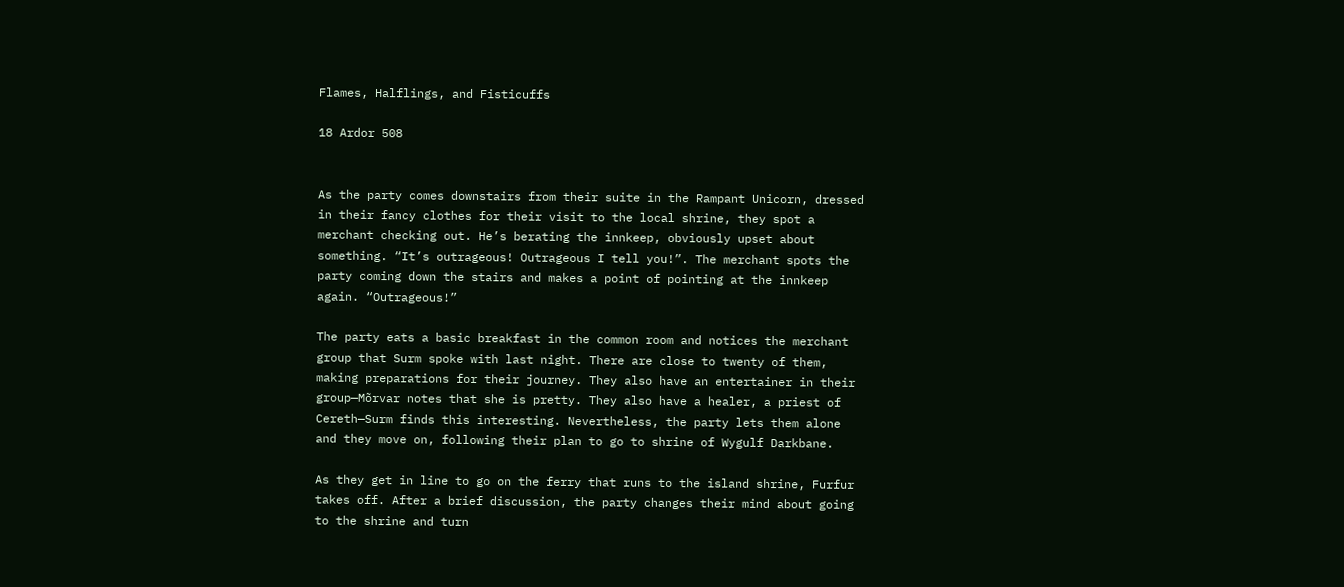Flames, Halflings, and Fisticuffs

18 Ardor 508


As the party comes downstairs from their suite in the Rampant Unicorn, dressed in their fancy clothes for their visit to the local shrine, they spot a merchant checking out. He’s berating the innkeep, obviously upset about something. “It’s outrageous! Outrageous I tell you!”. The merchant spots the party coming down the stairs and makes a point of pointing at the innkeep again. “Outrageous!”

The party eats a basic breakfast in the common room and notices the merchant group that Surm spoke with last night. There are close to twenty of them, making preparations for their journey. They also have an entertainer in their group—Mõrvar notes that she is pretty. They also have a healer, a priest of Cereth—Surm finds this interesting. Nevertheless, the party lets them alone and they move on, following their plan to go to shrine of Wygulf Darkbane.

As they get in line to go on the ferry that runs to the island shrine, Furfur takes off. After a brief discussion, the party changes their mind about going to the shrine and turn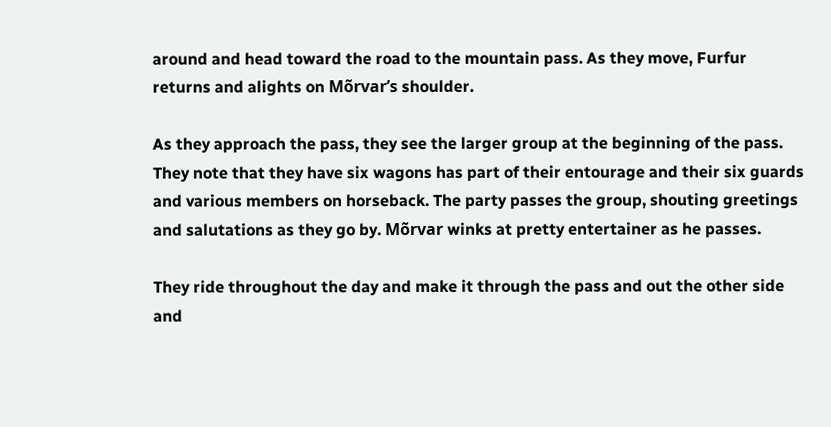around and head toward the road to the mountain pass. As they move, Furfur returns and alights on Mõrvar’s shoulder.

As they approach the pass, they see the larger group at the beginning of the pass. They note that they have six wagons has part of their entourage and their six guards and various members on horseback. The party passes the group, shouting greetings and salutations as they go by. Mõrvar winks at pretty entertainer as he passes.

They ride throughout the day and make it through the pass and out the other side and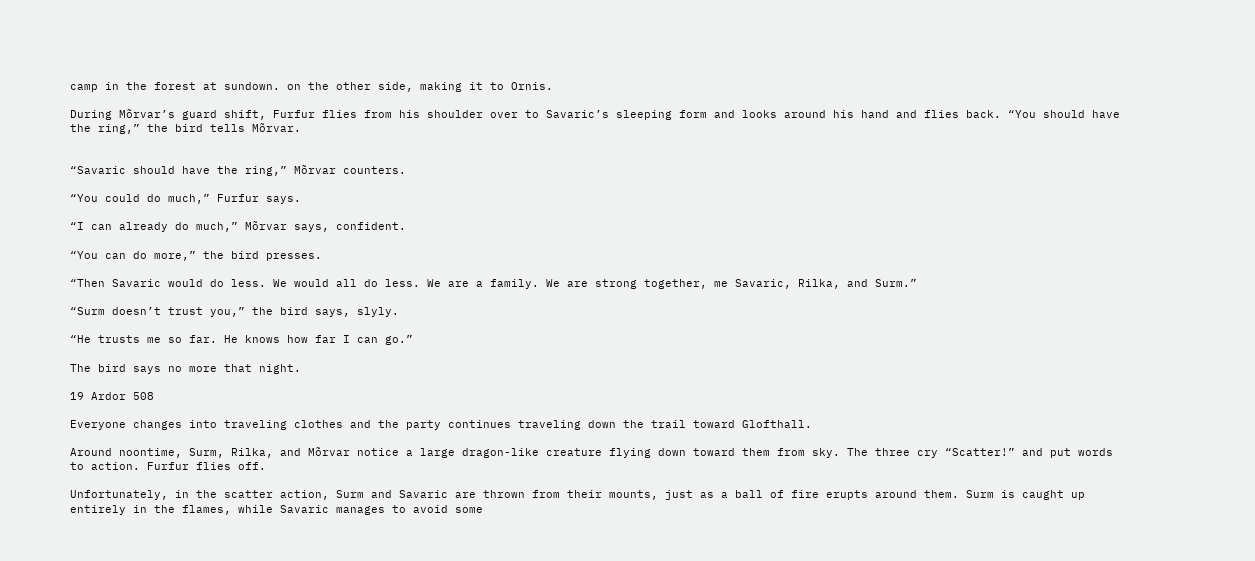camp in the forest at sundown. on the other side, making it to Ornis.

During Mõrvar’s guard shift, Furfur flies from his shoulder over to Savaric’s sleeping form and looks around his hand and flies back. “You should have the ring,” the bird tells Mõrvar.


“Savaric should have the ring,” Mõrvar counters.

“You could do much,” Furfur says.

“I can already do much,” Mõrvar says, confident.

“You can do more,” the bird presses.

“Then Savaric would do less. We would all do less. We are a family. We are strong together, me Savaric, Rilka, and Surm.”

“Surm doesn’t trust you,” the bird says, slyly.

“He trusts me so far. He knows how far I can go.”

The bird says no more that night.

19 Ardor 508

Everyone changes into traveling clothes and the party continues traveling down the trail toward Glofthall.

Around noontime, Surm, Rilka, and Mõrvar notice a large dragon-like creature flying down toward them from sky. The three cry “Scatter!” and put words to action. Furfur flies off.

Unfortunately, in the scatter action, Surm and Savaric are thrown from their mounts, just as a ball of fire erupts around them. Surm is caught up entirely in the flames, while Savaric manages to avoid some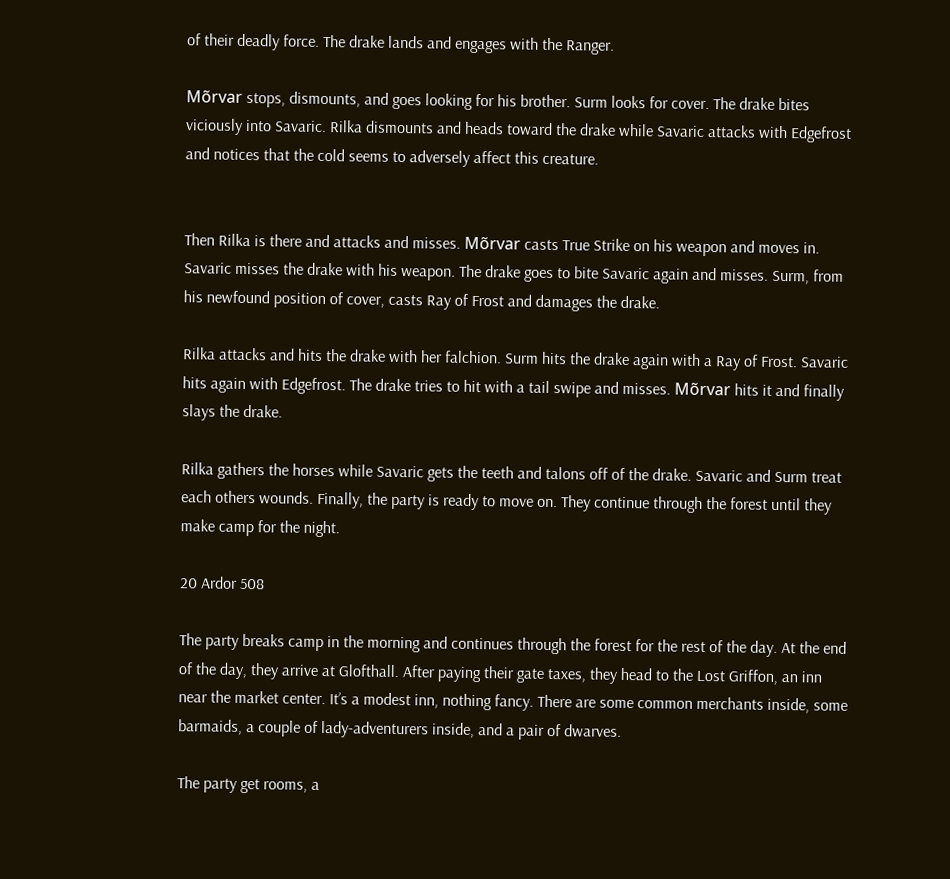of their deadly force. The drake lands and engages with the Ranger.

Mõrvar stops, dismounts, and goes looking for his brother. Surm looks for cover. The drake bites viciously into Savaric. Rilka dismounts and heads toward the drake while Savaric attacks with Edgefrost and notices that the cold seems to adversely affect this creature.


Then Rilka is there and attacks and misses. Mõrvar casts True Strike on his weapon and moves in. Savaric misses the drake with his weapon. The drake goes to bite Savaric again and misses. Surm, from his newfound position of cover, casts Ray of Frost and damages the drake.

Rilka attacks and hits the drake with her falchion. Surm hits the drake again with a Ray of Frost. Savaric hits again with Edgefrost. The drake tries to hit with a tail swipe and misses. Mõrvar hits it and finally slays the drake.

Rilka gathers the horses while Savaric gets the teeth and talons off of the drake. Savaric and Surm treat each others wounds. Finally, the party is ready to move on. They continue through the forest until they make camp for the night.

20 Ardor 508

The party breaks camp in the morning and continues through the forest for the rest of the day. At the end of the day, they arrive at Glofthall. After paying their gate taxes, they head to the Lost Griffon, an inn near the market center. It’s a modest inn, nothing fancy. There are some common merchants inside, some barmaids, a couple of lady-adventurers inside, and a pair of dwarves.

The party get rooms, a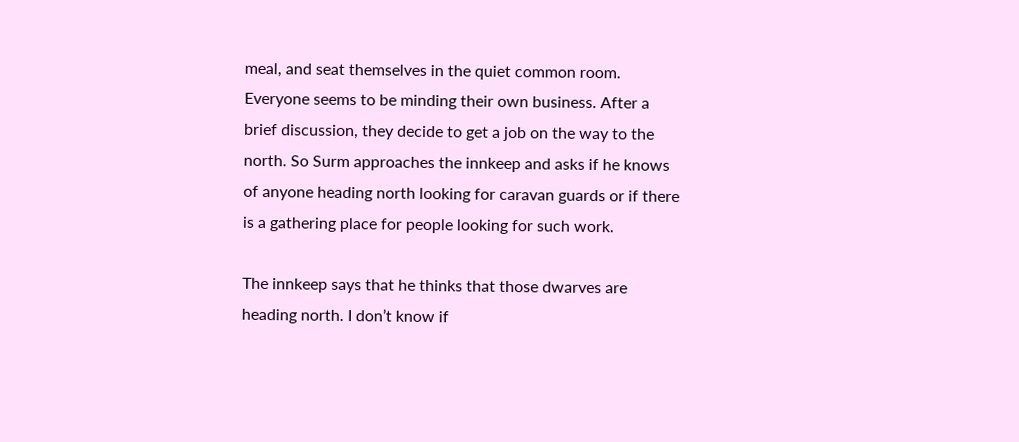meal, and seat themselves in the quiet common room. Everyone seems to be minding their own business. After a brief discussion, they decide to get a job on the way to the north. So Surm approaches the innkeep and asks if he knows of anyone heading north looking for caravan guards or if there is a gathering place for people looking for such work.

The innkeep says that he thinks that those dwarves are heading north. I don’t know if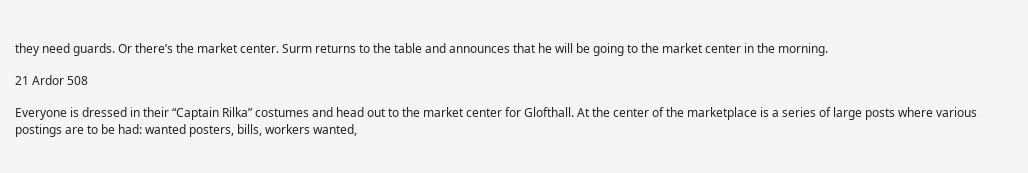they need guards. Or there’s the market center. Surm returns to the table and announces that he will be going to the market center in the morning.

21 Ardor 508

Everyone is dressed in their “Captain Rilka” costumes and head out to the market center for Glofthall. At the center of the marketplace is a series of large posts where various postings are to be had: wanted posters, bills, workers wanted,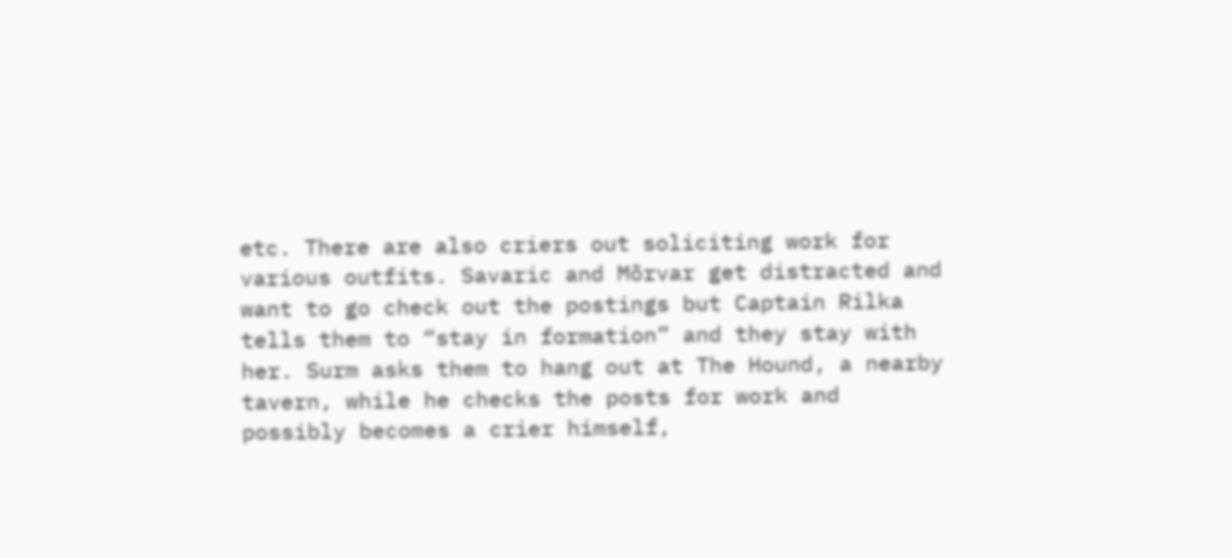etc. There are also criers out soliciting work for various outfits. Savaric and Mõrvar get distracted and want to go check out the postings but Captain Rilka tells them to “stay in formation” and they stay with her. Surm asks them to hang out at The Hound, a nearby tavern, while he checks the posts for work and possibly becomes a crier himself,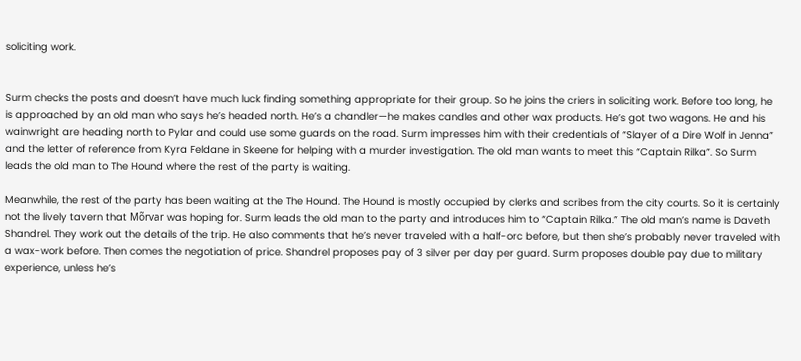soliciting work.


Surm checks the posts and doesn’t have much luck finding something appropriate for their group. So he joins the criers in soliciting work. Before too long, he is approached by an old man who says he’s headed north. He’s a chandler—he makes candles and other wax products. He’s got two wagons. He and his wainwright are heading north to Pylar and could use some guards on the road. Surm impresses him with their credentials of “Slayer of a Dire Wolf in Jenna” and the letter of reference from Kyra Feldane in Skeene for helping with a murder investigation. The old man wants to meet this “Captain Rilka”. So Surm leads the old man to The Hound where the rest of the party is waiting.

Meanwhile, the rest of the party has been waiting at the The Hound. The Hound is mostly occupied by clerks and scribes from the city courts. So it is certainly not the lively tavern that Mõrvar was hoping for. Surm leads the old man to the party and introduces him to “Captain Rilka.” The old man’s name is Daveth Shandrel. They work out the details of the trip. He also comments that he’s never traveled with a half-orc before, but then she’s probably never traveled with a wax-work before. Then comes the negotiation of price. Shandrel proposes pay of 3 silver per day per guard. Surm proposes double pay due to military experience, unless he’s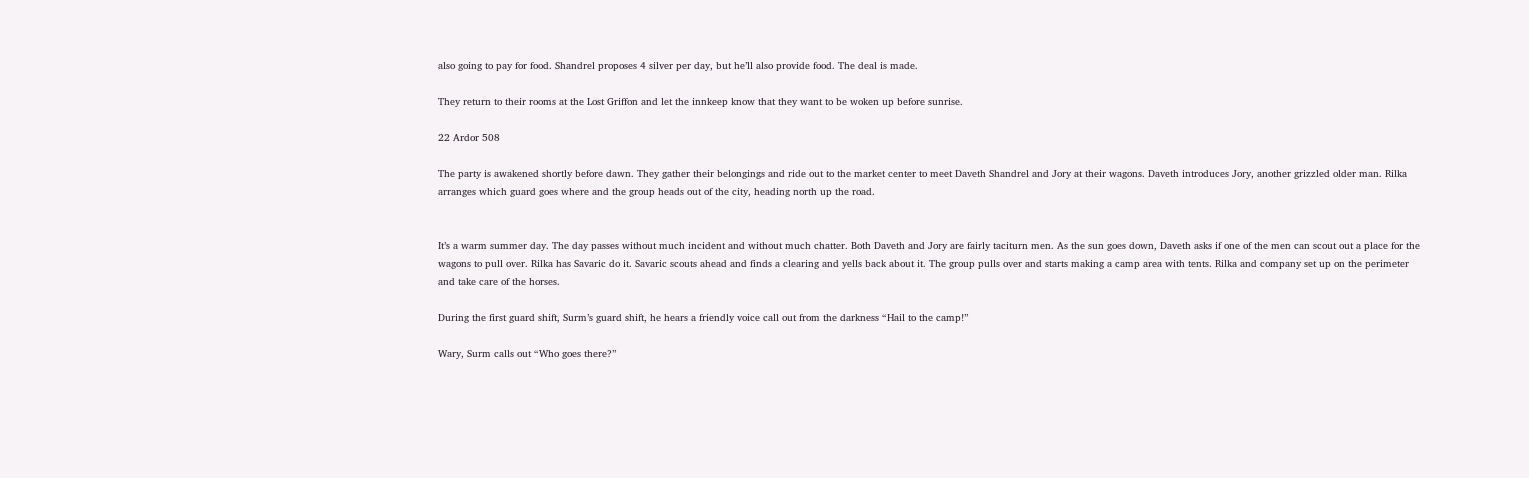also going to pay for food. Shandrel proposes 4 silver per day, but he’ll also provide food. The deal is made.

They return to their rooms at the Lost Griffon and let the innkeep know that they want to be woken up before sunrise.

22 Ardor 508

The party is awakened shortly before dawn. They gather their belongings and ride out to the market center to meet Daveth Shandrel and Jory at their wagons. Daveth introduces Jory, another grizzled older man. Rilka arranges which guard goes where and the group heads out of the city, heading north up the road.


It’s a warm summer day. The day passes without much incident and without much chatter. Both Daveth and Jory are fairly taciturn men. As the sun goes down, Daveth asks if one of the men can scout out a place for the wagons to pull over. Rilka has Savaric do it. Savaric scouts ahead and finds a clearing and yells back about it. The group pulls over and starts making a camp area with tents. Rilka and company set up on the perimeter and take care of the horses.

During the first guard shift, Surm’s guard shift, he hears a friendly voice call out from the darkness “Hail to the camp!”

Wary, Surm calls out “Who goes there?”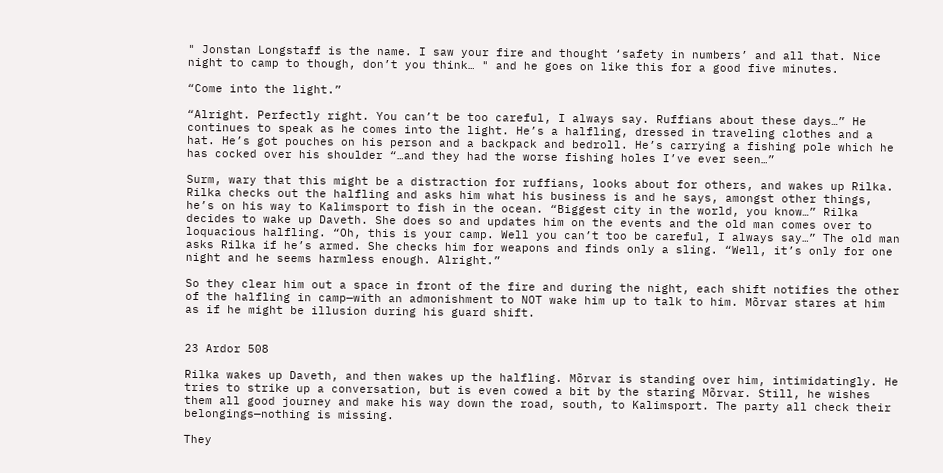" Jonstan Longstaff is the name. I saw your fire and thought ‘safety in numbers’ and all that. Nice night to camp to though, don’t you think… " and he goes on like this for a good five minutes.

“Come into the light.”

“Alright. Perfectly right. You can’t be too careful, I always say. Ruffians about these days…” He continues to speak as he comes into the light. He’s a halfling, dressed in traveling clothes and a hat. He’s got pouches on his person and a backpack and bedroll. He’s carrying a fishing pole which he has cocked over his shoulder “…and they had the worse fishing holes I’ve ever seen…”

Surm, wary that this might be a distraction for ruffians, looks about for others, and wakes up Rilka. Rilka checks out the halfling and asks him what his business is and he says, amongst other things, he’s on his way to Kalimsport to fish in the ocean. “Biggest city in the world, you know…” Rilka decides to wake up Daveth. She does so and updates him on the events and the old man comes over to loquacious halfling. “Oh, this is your camp. Well you can’t too be careful, I always say…” The old man asks Rilka if he’s armed. She checks him for weapons and finds only a sling. “Well, it’s only for one night and he seems harmless enough. Alright.”

So they clear him out a space in front of the fire and during the night, each shift notifies the other of the halfling in camp—with an admonishment to NOT wake him up to talk to him. Mõrvar stares at him as if he might be illusion during his guard shift.


23 Ardor 508

Rilka wakes up Daveth, and then wakes up the halfling. Mõrvar is standing over him, intimidatingly. He tries to strike up a conversation, but is even cowed a bit by the staring Mõrvar. Still, he wishes them all good journey and make his way down the road, south, to Kalimsport. The party all check their belongings—nothing is missing.

They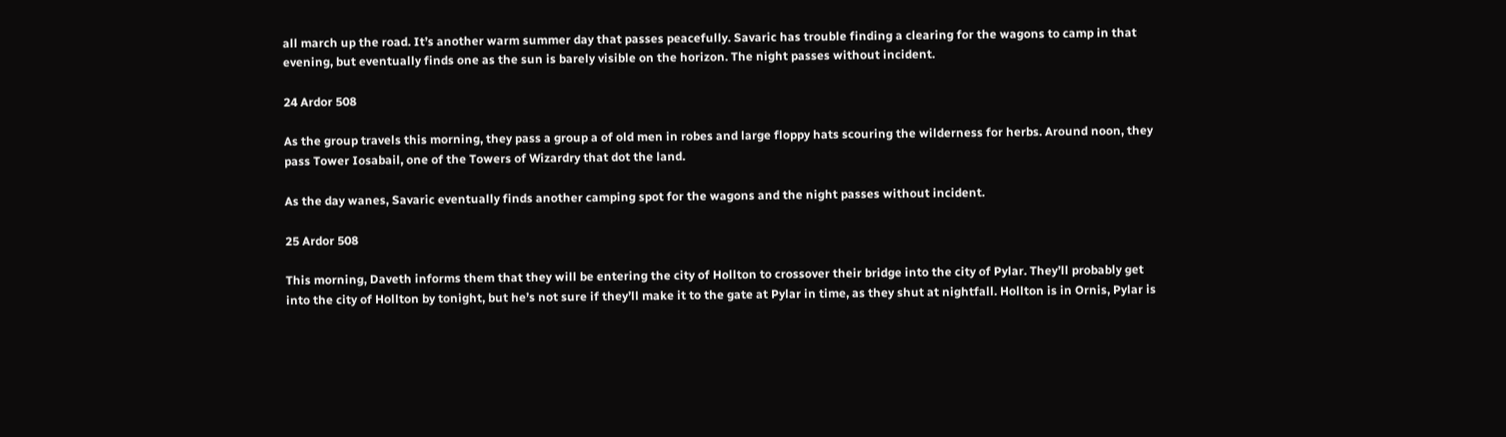all march up the road. It’s another warm summer day that passes peacefully. Savaric has trouble finding a clearing for the wagons to camp in that evening, but eventually finds one as the sun is barely visible on the horizon. The night passes without incident.

24 Ardor 508

As the group travels this morning, they pass a group a of old men in robes and large floppy hats scouring the wilderness for herbs. Around noon, they pass Tower Iosabail, one of the Towers of Wizardry that dot the land.

As the day wanes, Savaric eventually finds another camping spot for the wagons and the night passes without incident.

25 Ardor 508

This morning, Daveth informs them that they will be entering the city of Hollton to crossover their bridge into the city of Pylar. They’ll probably get into the city of Hollton by tonight, but he’s not sure if they’ll make it to the gate at Pylar in time, as they shut at nightfall. Hollton is in Ornis, Pylar is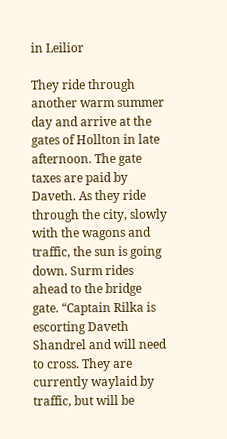in Leilior

They ride through another warm summer day and arrive at the gates of Hollton in late afternoon. The gate taxes are paid by Daveth. As they ride through the city, slowly with the wagons and traffic, the sun is going down. Surm rides ahead to the bridge gate. “Captain Rilka is escorting Daveth Shandrel and will need to cross. They are currently waylaid by traffic, but will be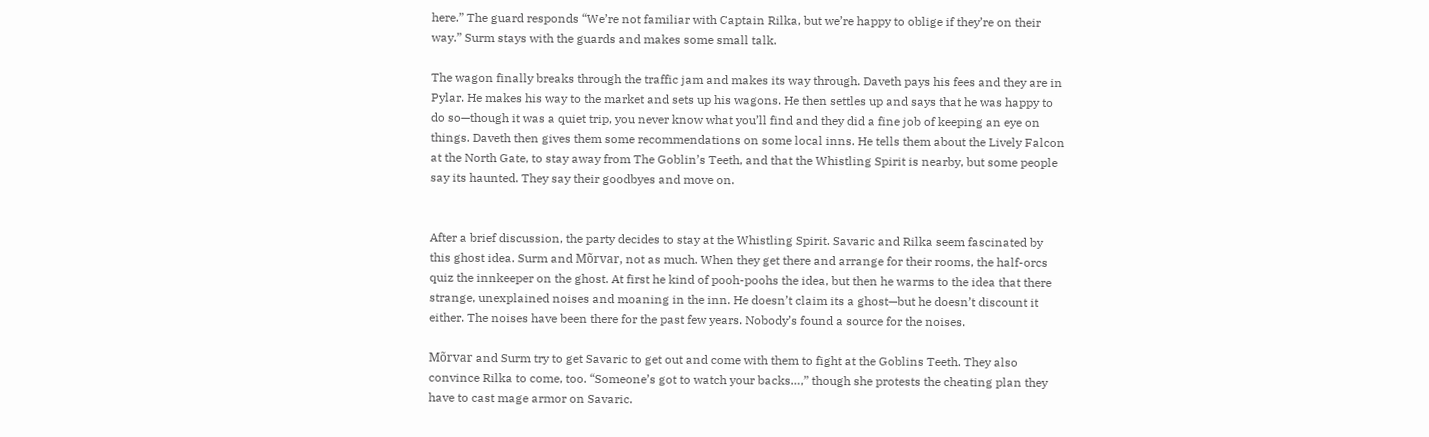here.” The guard responds “We’re not familiar with Captain Rilka, but we’re happy to oblige if they’re on their way.” Surm stays with the guards and makes some small talk.

The wagon finally breaks through the traffic jam and makes its way through. Daveth pays his fees and they are in Pylar. He makes his way to the market and sets up his wagons. He then settles up and says that he was happy to do so—though it was a quiet trip, you never know what you’ll find and they did a fine job of keeping an eye on things. Daveth then gives them some recommendations on some local inns. He tells them about the Lively Falcon at the North Gate, to stay away from The Goblin’s Teeth, and that the Whistling Spirit is nearby, but some people say its haunted. They say their goodbyes and move on.


After a brief discussion, the party decides to stay at the Whistling Spirit. Savaric and Rilka seem fascinated by this ghost idea. Surm and Mõrvar, not as much. When they get there and arrange for their rooms, the half-orcs quiz the innkeeper on the ghost. At first he kind of pooh-poohs the idea, but then he warms to the idea that there strange, unexplained noises and moaning in the inn. He doesn’t claim its a ghost—but he doesn’t discount it either. The noises have been there for the past few years. Nobody’s found a source for the noises.

Mõrvar and Surm try to get Savaric to get out and come with them to fight at the Goblins Teeth. They also convince Rilka to come, too. “Someone’s got to watch your backs…,” though she protests the cheating plan they have to cast mage armor on Savaric.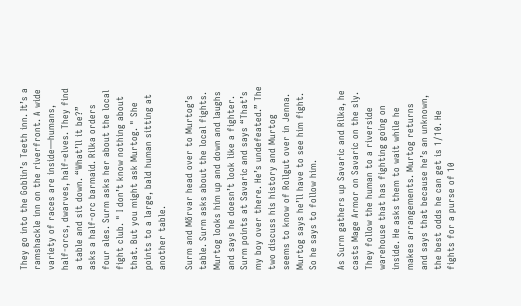They go into the Goblin’s Teeth inn. It’s a ramshackle inn on the riverfront. A wide variety of races are inside—humans, half-orcs, dwarves, half-elves. They find a table and sit down. “What’ll it be?” asks a half-orc barmaid. Rilka orders four ales. Surm asks her about the local fight club. " I don’t know nothing about that. But you might ask Murtog. " She points to a large, bald human sitting at another table.

Surm and Mõrvar head over to Murtog’s table. Surm asks about the local fights. Murtog looks him up and down and laughs and says he doesn’t look like a fighter. Surm points at Savaric and says “That’s my boy over there. He’s undefeated.” The two discuss his history and Murtog seems to know of Rollgut over in Jenna. Murtog says he’ll have to see him fight. So he says to follow him.

As Surm gathers up Savaric and Rilka, he casts Mage Armor on Savaric on the sly. They follow the human to a riverside warehouse that has fighting going on inside. He asks them to wait while he makes arrangements. Murtog returns and says that because he’s an unknown, the best odds he can get is 1/10. He fights for a purse of 10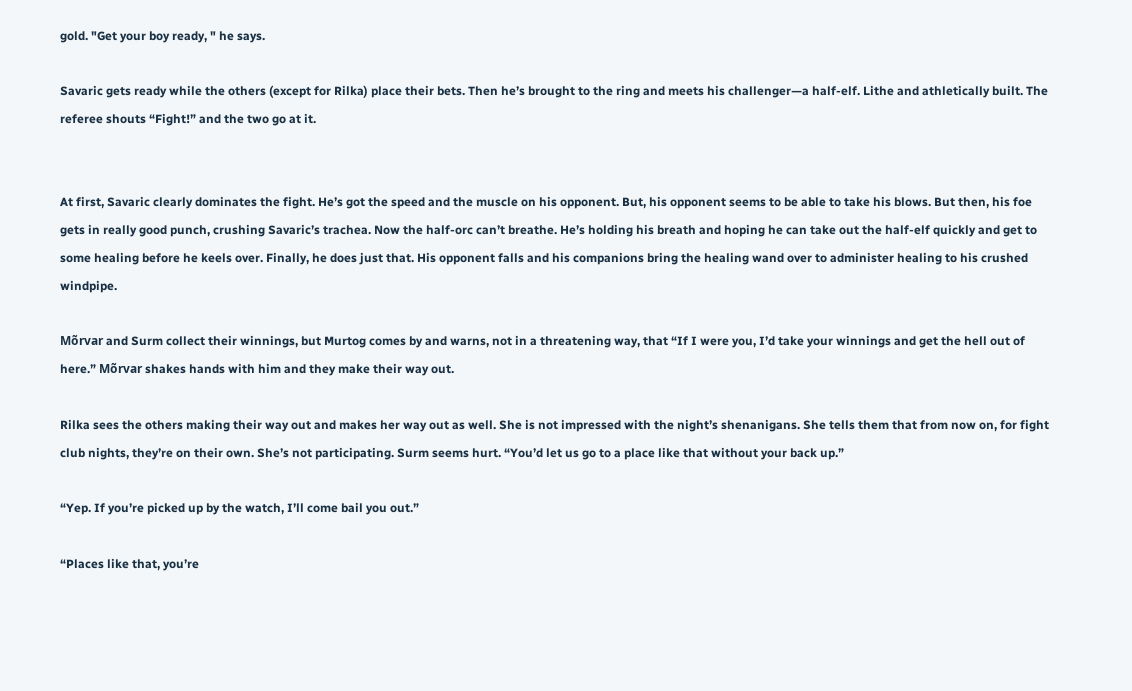gold. "Get your boy ready, " he says.

Savaric gets ready while the others (except for Rilka) place their bets. Then he’s brought to the ring and meets his challenger—a half-elf. Lithe and athletically built. The referee shouts “Fight!” and the two go at it.


At first, Savaric clearly dominates the fight. He’s got the speed and the muscle on his opponent. But, his opponent seems to be able to take his blows. But then, his foe gets in really good punch, crushing Savaric’s trachea. Now the half-orc can’t breathe. He’s holding his breath and hoping he can take out the half-elf quickly and get to some healing before he keels over. Finally, he does just that. His opponent falls and his companions bring the healing wand over to administer healing to his crushed windpipe.

Mõrvar and Surm collect their winnings, but Murtog comes by and warns, not in a threatening way, that “If I were you, I’d take your winnings and get the hell out of here.” Mõrvar shakes hands with him and they make their way out.

Rilka sees the others making their way out and makes her way out as well. She is not impressed with the night’s shenanigans. She tells them that from now on, for fight club nights, they’re on their own. She’s not participating. Surm seems hurt. “You’d let us go to a place like that without your back up.”

“Yep. If you’re picked up by the watch, I’ll come bail you out.”

“Places like that, you’re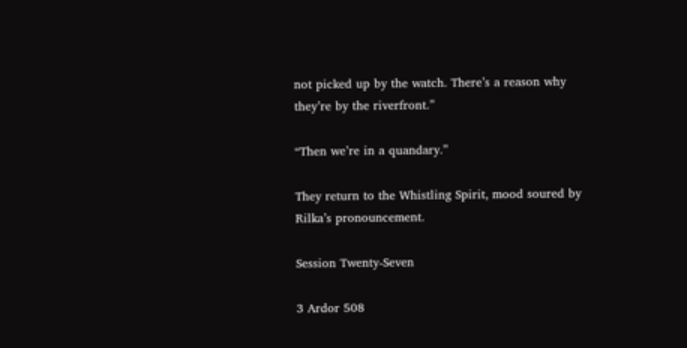not picked up by the watch. There’s a reason why they’re by the riverfront.”

“Then we’re in a quandary.”

They return to the Whistling Spirit, mood soured by Rilka’s pronouncement.

Session Twenty-Seven

3 Ardor 508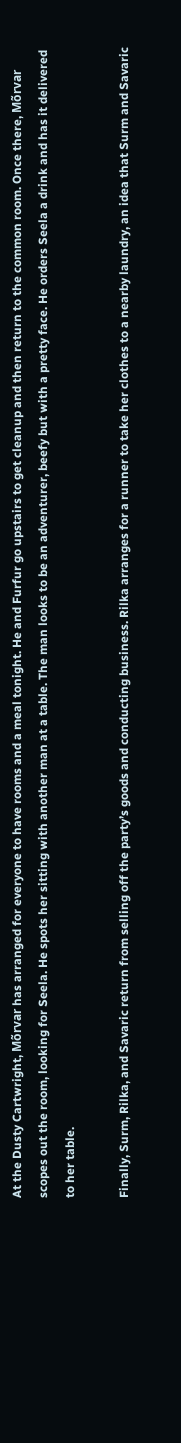At the Dusty Cartwright, Mõrvar has arranged for everyone to have rooms and a meal tonight. He and Furfur go upstairs to get cleanup and then return to the common room. Once there, Mõrvar scopes out the room, looking for Seela. He spots her sitting with another man at a table. The man looks to be an adventurer, beefy but with a pretty face. He orders Seela a drink and has it delivered to her table.

Finally, Surm, Rilka, and Savaric return from selling off the party’s goods and conducting business. Rilka arranges for a runner to take her clothes to a nearby laundry, an idea that Surm and Savaric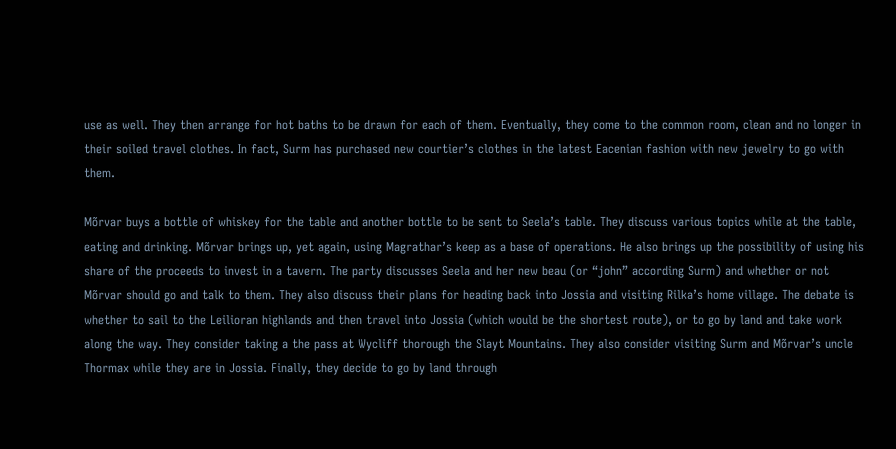use as well. They then arrange for hot baths to be drawn for each of them. Eventually, they come to the common room, clean and no longer in their soiled travel clothes. In fact, Surm has purchased new courtier’s clothes in the latest Eacenian fashion with new jewelry to go with them.

Mõrvar buys a bottle of whiskey for the table and another bottle to be sent to Seela’s table. They discuss various topics while at the table, eating and drinking. Mõrvar brings up, yet again, using Magrathar’s keep as a base of operations. He also brings up the possibility of using his share of the proceeds to invest in a tavern. The party discusses Seela and her new beau (or “john” according Surm) and whether or not Mõrvar should go and talk to them. They also discuss their plans for heading back into Jossia and visiting Rilka’s home village. The debate is whether to sail to the Leilioran highlands and then travel into Jossia (which would be the shortest route), or to go by land and take work along the way. They consider taking a the pass at Wycliff thorough the Slayt Mountains. They also consider visiting Surm and Mõrvar’s uncle Thormax while they are in Jossia. Finally, they decide to go by land through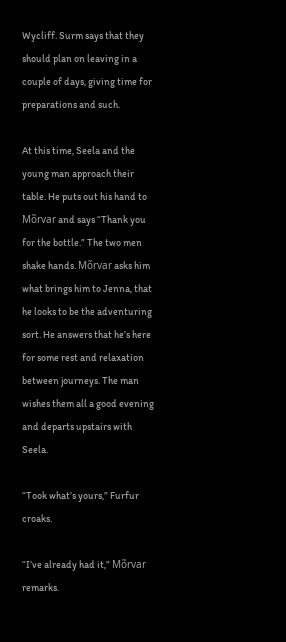Wycliff. Surm says that they should plan on leaving in a couple of days, giving time for preparations and such.

At this time, Seela and the young man approach their table. He puts out his hand to Mõrvar and says “Thank you for the bottle.” The two men shake hands. Mõrvar asks him what brings him to Jenna, that he looks to be the adventuring sort. He answers that he’s here for some rest and relaxation between journeys. The man wishes them all a good evening and departs upstairs with Seela.

“Took what’s yours,” Furfur croaks.

“I’ve already had it,” Mõrvar remarks.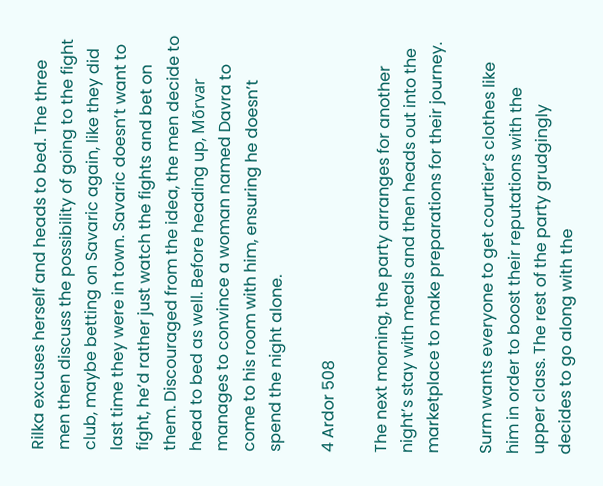Rilka excuses herself and heads to bed. The three men then discuss the possibility of going to the fight club, maybe betting on Savaric again, like they did last time they were in town. Savaric doesn’t want to fight, he’d rather just watch the fights and bet on them. Discouraged from the idea, the men decide to head to bed as well. Before heading up, Mõrvar manages to convince a woman named Davra to come to his room with him, ensuring he doesn’t spend the night alone.

4 Ardor 508

The next morning, the party arranges for another night’s stay with meals and then heads out into the marketplace to make preparations for their journey.

Surm wants everyone to get courtier’s clothes like him in order to boost their reputations with the upper class. The rest of the party grudgingly decides to go along with the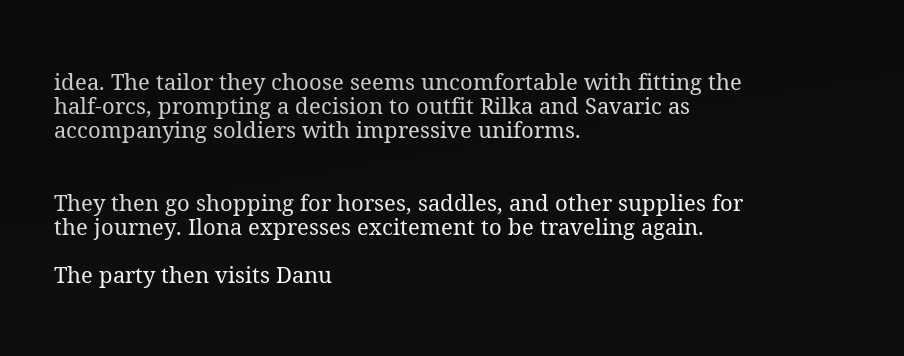idea. The tailor they choose seems uncomfortable with fitting the half-orcs, prompting a decision to outfit Rilka and Savaric as accompanying soldiers with impressive uniforms.


They then go shopping for horses, saddles, and other supplies for the journey. Ilona expresses excitement to be traveling again.

The party then visits Danu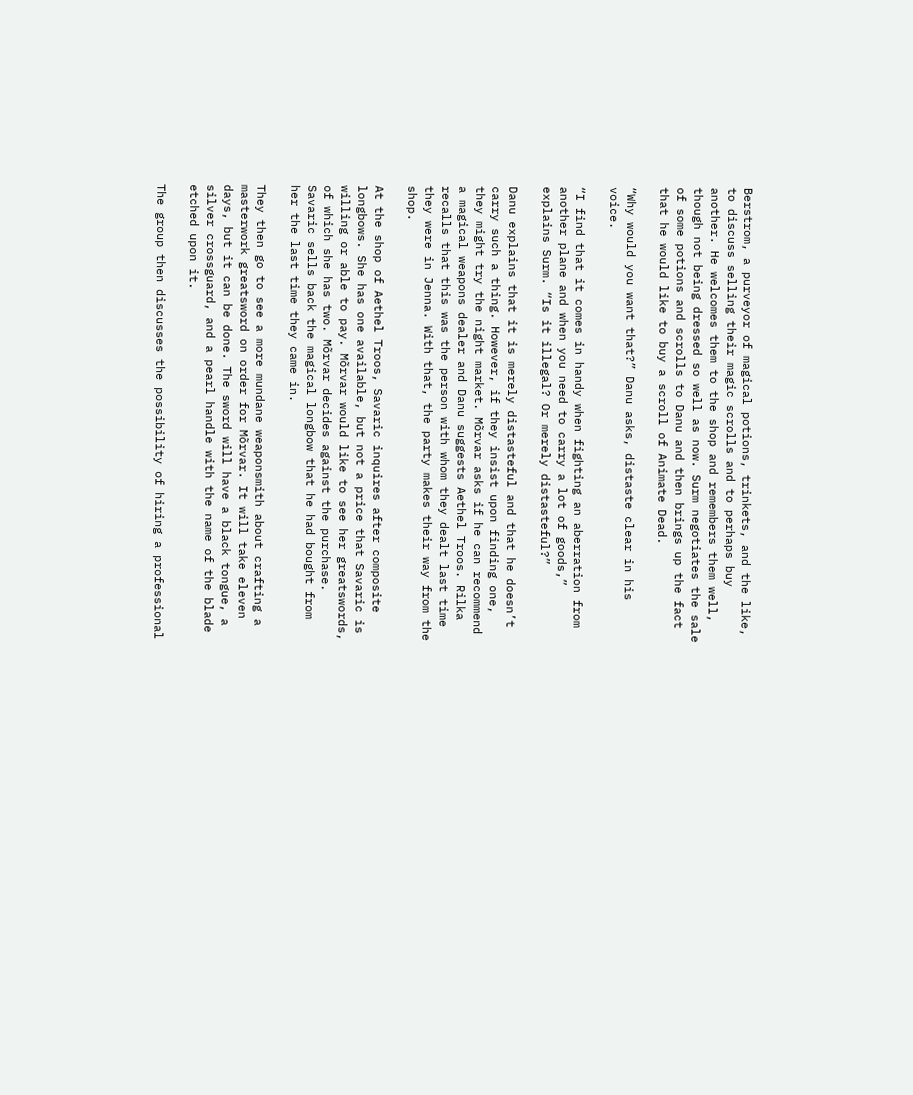Berstrom, a purveyor of magical potions, trinkets, and the like, to discuss selling their magic scrolls and to perhaps buy another. He welcomes them to the shop and remembers them well, though not being dressed so well as now. Surm negotiates the sale of some potions and scrolls to Danu and then brings up the fact that he would like to buy a scroll of Animate Dead.

“Why would you want that?” Danu asks, distaste clear in his voice.

“I find that it comes in handy when fighting an aberration from another plane and when you need to carry a lot of goods,” explains Surm. “Is it illegal? Or merely distasteful?”

Danu explains that it is merely distasteful and that he doesn’t carry such a thing. However, if they insist upon finding one, they might try the night market. Mõrvar asks if he can recommend a magical weapons dealer and Danu suggests Aethel Troos. Rilka recalls that this was the person with whom they dealt last time they were in Jenna. With that, the party makes their way from the shop.

At the shop of Aethel Troos, Savaric inquires after composite longbows. She has one available, but not a price that Savaric is willing or able to pay. Mõrvar would like to see her greatswords, of which she has two. Mõrvar decides against the purchase. Savaric sells back the magical longbow that he had bought from her the last time they came in.

They then go to see a more mundane weaponsmith about crafting a masterwork greatsword on order for Mõrvar. It will take eleven days, but it can be done. The sword will have a black tongue, a silver crossguard, and a pearl handle with the name of the blade etched upon it.

The group then discusses the possibility of hiring a professional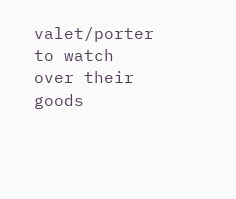valet/porter to watch over their goods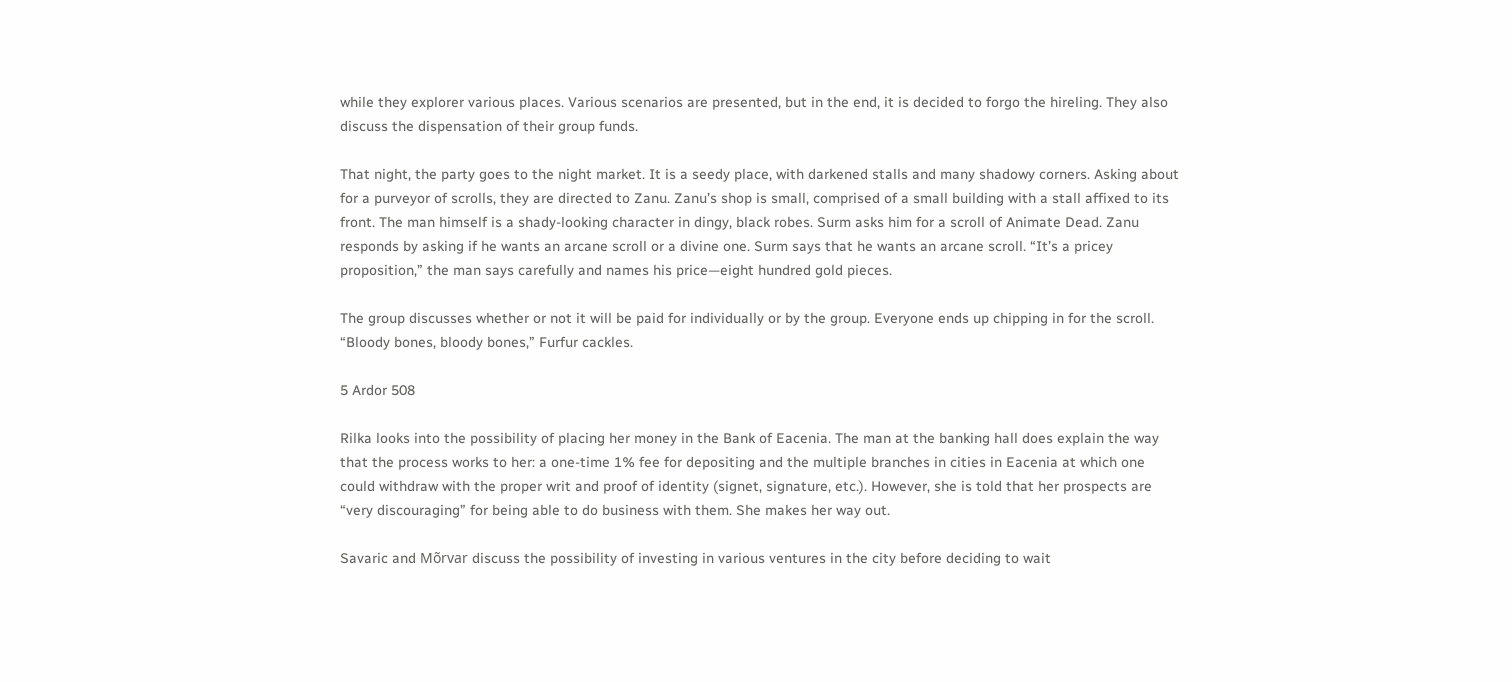while they explorer various places. Various scenarios are presented, but in the end, it is decided to forgo the hireling. They also discuss the dispensation of their group funds.

That night, the party goes to the night market. It is a seedy place, with darkened stalls and many shadowy corners. Asking about for a purveyor of scrolls, they are directed to Zanu. Zanu’s shop is small, comprised of a small building with a stall affixed to its front. The man himself is a shady-looking character in dingy, black robes. Surm asks him for a scroll of Animate Dead. Zanu responds by asking if he wants an arcane scroll or a divine one. Surm says that he wants an arcane scroll. “It’s a pricey proposition,” the man says carefully and names his price—eight hundred gold pieces.

The group discusses whether or not it will be paid for individually or by the group. Everyone ends up chipping in for the scroll. “Bloody bones, bloody bones,” Furfur cackles.

5 Ardor 508

Rilka looks into the possibility of placing her money in the Bank of Eacenia. The man at the banking hall does explain the way that the process works to her: a one-time 1% fee for depositing and the multiple branches in cities in Eacenia at which one could withdraw with the proper writ and proof of identity (signet, signature, etc.). However, she is told that her prospects are “very discouraging” for being able to do business with them. She makes her way out.

Savaric and Mõrvar discuss the possibility of investing in various ventures in the city before deciding to wait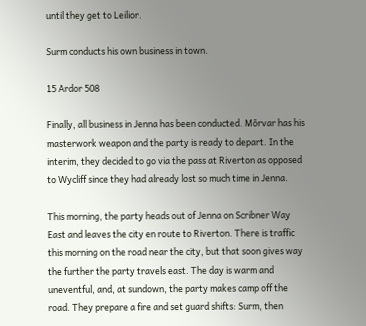until they get to Leilior.

Surm conducts his own business in town.

15 Ardor 508

Finally, all business in Jenna has been conducted. Mõrvar has his masterwork weapon and the party is ready to depart. In the interim, they decided to go via the pass at Riverton as opposed to Wycliff since they had already lost so much time in Jenna.

This morning, the party heads out of Jenna on Scribner Way East and leaves the city en route to Riverton. There is traffic this morning on the road near the city, but that soon gives way the further the party travels east. The day is warm and uneventful, and, at sundown, the party makes camp off the road. They prepare a fire and set guard shifts: Surm, then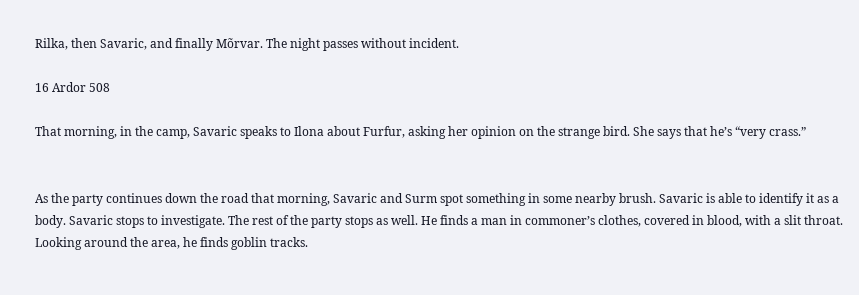Rilka, then Savaric, and finally Mõrvar. The night passes without incident.

16 Ardor 508

That morning, in the camp, Savaric speaks to Ilona about Furfur, asking her opinion on the strange bird. She says that he’s “very crass.”


As the party continues down the road that morning, Savaric and Surm spot something in some nearby brush. Savaric is able to identify it as a body. Savaric stops to investigate. The rest of the party stops as well. He finds a man in commoner’s clothes, covered in blood, with a slit throat. Looking around the area, he finds goblin tracks.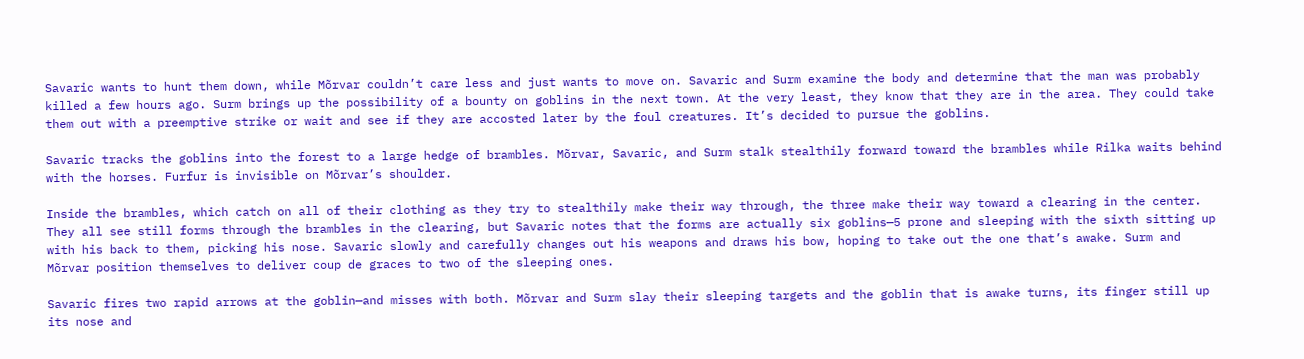Savaric wants to hunt them down, while Mõrvar couldn’t care less and just wants to move on. Savaric and Surm examine the body and determine that the man was probably killed a few hours ago. Surm brings up the possibility of a bounty on goblins in the next town. At the very least, they know that they are in the area. They could take them out with a preemptive strike or wait and see if they are accosted later by the foul creatures. It’s decided to pursue the goblins.

Savaric tracks the goblins into the forest to a large hedge of brambles. Mõrvar, Savaric, and Surm stalk stealthily forward toward the brambles while Rilka waits behind with the horses. Furfur is invisible on Mõrvar’s shoulder.

Inside the brambles, which catch on all of their clothing as they try to stealthily make their way through, the three make their way toward a clearing in the center. They all see still forms through the brambles in the clearing, but Savaric notes that the forms are actually six goblins—5 prone and sleeping with the sixth sitting up with his back to them, picking his nose. Savaric slowly and carefully changes out his weapons and draws his bow, hoping to take out the one that’s awake. Surm and Mõrvar position themselves to deliver coup de graces to two of the sleeping ones.

Savaric fires two rapid arrows at the goblin—and misses with both. Mõrvar and Surm slay their sleeping targets and the goblin that is awake turns, its finger still up its nose and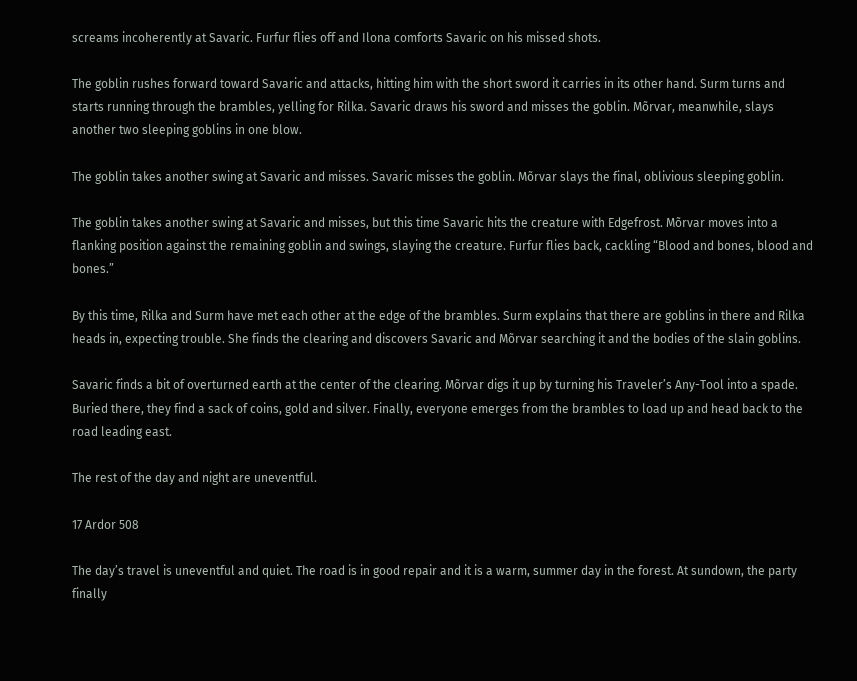screams incoherently at Savaric. Furfur flies off and Ilona comforts Savaric on his missed shots.

The goblin rushes forward toward Savaric and attacks, hitting him with the short sword it carries in its other hand. Surm turns and starts running through the brambles, yelling for Rilka. Savaric draws his sword and misses the goblin. Mõrvar, meanwhile, slays another two sleeping goblins in one blow.

The goblin takes another swing at Savaric and misses. Savaric misses the goblin. Mõrvar slays the final, oblivious sleeping goblin.

The goblin takes another swing at Savaric and misses, but this time Savaric hits the creature with Edgefrost. Mõrvar moves into a flanking position against the remaining goblin and swings, slaying the creature. Furfur flies back, cackling “Blood and bones, blood and bones.”

By this time, Rilka and Surm have met each other at the edge of the brambles. Surm explains that there are goblins in there and Rilka heads in, expecting trouble. She finds the clearing and discovers Savaric and Mõrvar searching it and the bodies of the slain goblins.

Savaric finds a bit of overturned earth at the center of the clearing. Mõrvar digs it up by turning his Traveler’s Any-Tool into a spade. Buried there, they find a sack of coins, gold and silver. Finally, everyone emerges from the brambles to load up and head back to the road leading east.

The rest of the day and night are uneventful.

17 Ardor 508

The day’s travel is uneventful and quiet. The road is in good repair and it is a warm, summer day in the forest. At sundown, the party finally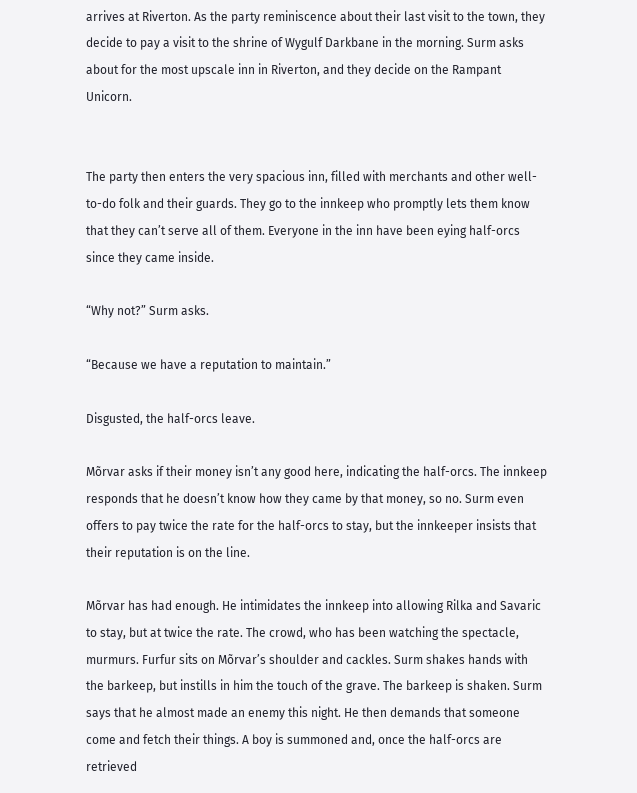arrives at Riverton. As the party reminiscence about their last visit to the town, they decide to pay a visit to the shrine of Wygulf Darkbane in the morning. Surm asks about for the most upscale inn in Riverton, and they decide on the Rampant Unicorn.


The party then enters the very spacious inn, filled with merchants and other well-to-do folk and their guards. They go to the innkeep who promptly lets them know that they can’t serve all of them. Everyone in the inn have been eying half-orcs since they came inside.

“Why not?” Surm asks.

“Because we have a reputation to maintain.”

Disgusted, the half-orcs leave.

Mõrvar asks if their money isn’t any good here, indicating the half-orcs. The innkeep responds that he doesn’t know how they came by that money, so no. Surm even offers to pay twice the rate for the half-orcs to stay, but the innkeeper insists that their reputation is on the line.

Mõrvar has had enough. He intimidates the innkeep into allowing Rilka and Savaric to stay, but at twice the rate. The crowd, who has been watching the spectacle, murmurs. Furfur sits on Mõrvar’s shoulder and cackles. Surm shakes hands with the barkeep, but instills in him the touch of the grave. The barkeep is shaken. Surm says that he almost made an enemy this night. He then demands that someone come and fetch their things. A boy is summoned and, once the half-orcs are retrieved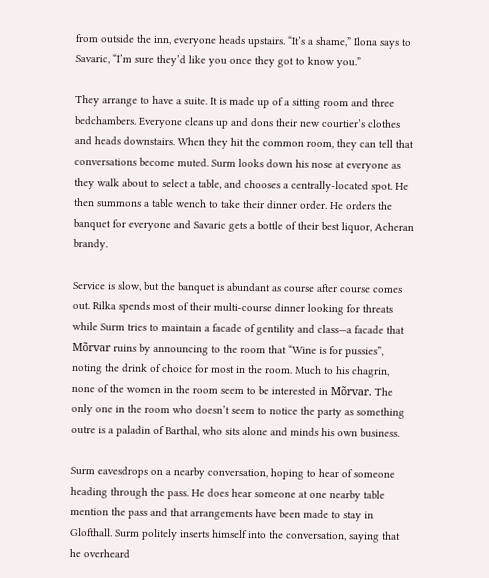from outside the inn, everyone heads upstairs. “It’s a shame,” Ilona says to Savaric, “I’m sure they’d like you once they got to know you.”

They arrange to have a suite. It is made up of a sitting room and three bedchambers. Everyone cleans up and dons their new courtier’s clothes and heads downstairs. When they hit the common room, they can tell that conversations become muted. Surm looks down his nose at everyone as they walk about to select a table, and chooses a centrally-located spot. He then summons a table wench to take their dinner order. He orders the banquet for everyone and Savaric gets a bottle of their best liquor, Acheran brandy.

Service is slow, but the banquet is abundant as course after course comes out. Rilka spends most of their multi-course dinner looking for threats while Surm tries to maintain a facade of gentility and class—a facade that Mõrvar ruins by announcing to the room that “Wine is for pussies”, noting the drink of choice for most in the room. Much to his chagrin, none of the women in the room seem to be interested in Mõrvar. The only one in the room who doesn’t seem to notice the party as something outre is a paladin of Barthal, who sits alone and minds his own business.

Surm eavesdrops on a nearby conversation, hoping to hear of someone heading through the pass. He does hear someone at one nearby table mention the pass and that arrangements have been made to stay in Glofthall. Surm politely inserts himself into the conversation, saying that he overheard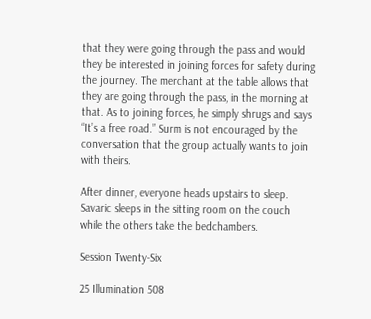that they were going through the pass and would they be interested in joining forces for safety during the journey. The merchant at the table allows that they are going through the pass, in the morning at that. As to joining forces, he simply shrugs and says “It’s a free road.” Surm is not encouraged by the conversation that the group actually wants to join with theirs.

After dinner, everyone heads upstairs to sleep. Savaric sleeps in the sitting room on the couch while the others take the bedchambers.

Session Twenty-Six

25 Illumination 508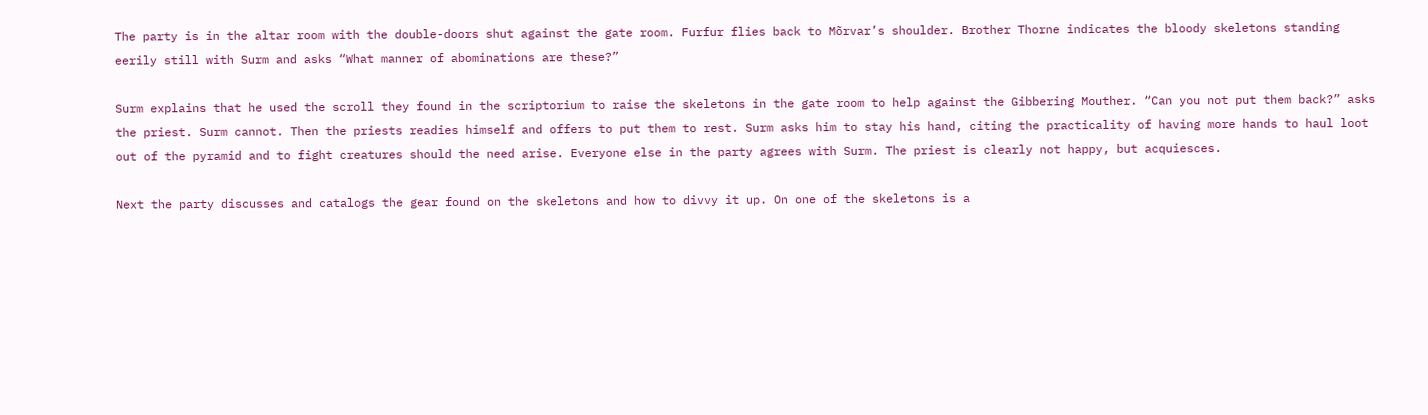The party is in the altar room with the double-doors shut against the gate room. Furfur flies back to Mõrvar’s shoulder. Brother Thorne indicates the bloody skeletons standing eerily still with Surm and asks “What manner of abominations are these?”

Surm explains that he used the scroll they found in the scriptorium to raise the skeletons in the gate room to help against the Gibbering Mouther. “Can you not put them back?” asks the priest. Surm cannot. Then the priests readies himself and offers to put them to rest. Surm asks him to stay his hand, citing the practicality of having more hands to haul loot out of the pyramid and to fight creatures should the need arise. Everyone else in the party agrees with Surm. The priest is clearly not happy, but acquiesces.

Next the party discusses and catalogs the gear found on the skeletons and how to divvy it up. On one of the skeletons is a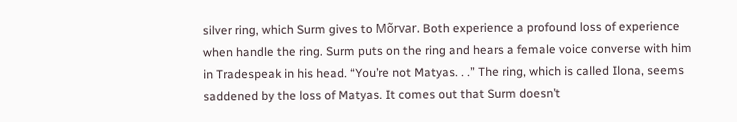silver ring, which Surm gives to Mõrvar. Both experience a profound loss of experience when handle the ring. Surm puts on the ring and hears a female voice converse with him in Tradespeak in his head. “You’re not Matyas. . .” The ring, which is called Ilona, seems saddened by the loss of Matyas. It comes out that Surm doesn’t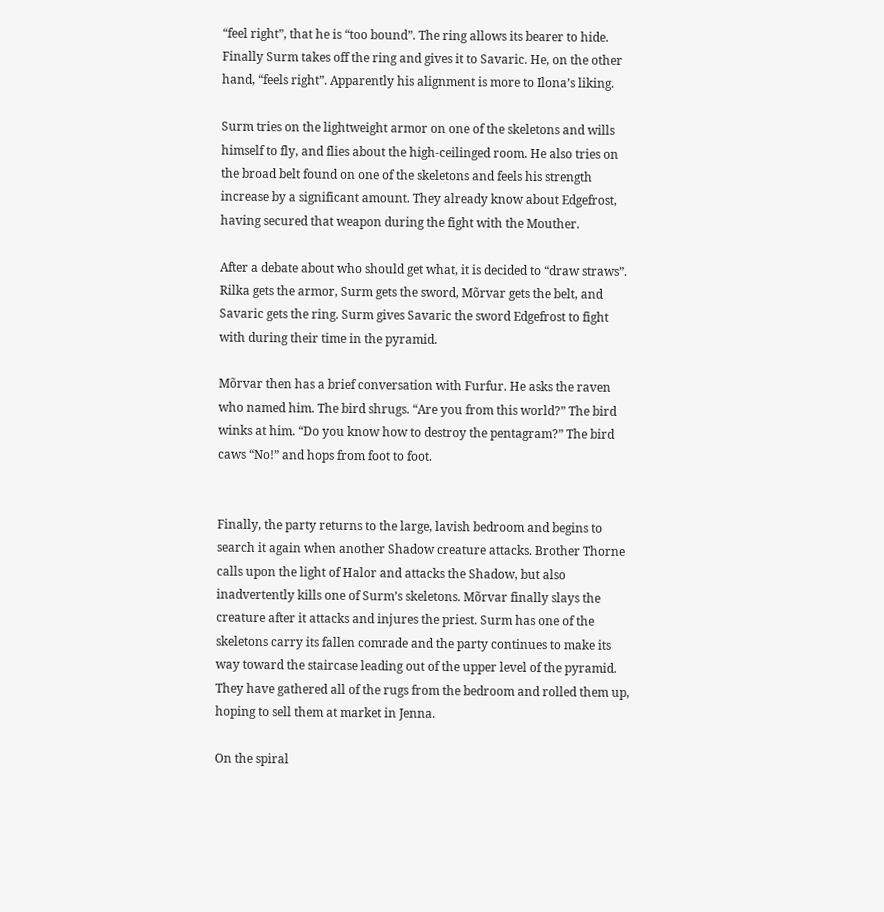“feel right”, that he is “too bound”. The ring allows its bearer to hide. Finally Surm takes off the ring and gives it to Savaric. He, on the other hand, “feels right”. Apparently his alignment is more to Ilona’s liking.

Surm tries on the lightweight armor on one of the skeletons and wills himself to fly, and flies about the high-ceilinged room. He also tries on the broad belt found on one of the skeletons and feels his strength increase by a significant amount. They already know about Edgefrost, having secured that weapon during the fight with the Mouther.

After a debate about who should get what, it is decided to “draw straws”. Rilka gets the armor, Surm gets the sword, Mõrvar gets the belt, and Savaric gets the ring. Surm gives Savaric the sword Edgefrost to fight with during their time in the pyramid.

Mõrvar then has a brief conversation with Furfur. He asks the raven who named him. The bird shrugs. “Are you from this world?” The bird winks at him. “Do you know how to destroy the pentagram?” The bird caws “No!” and hops from foot to foot.


Finally, the party returns to the large, lavish bedroom and begins to search it again when another Shadow creature attacks. Brother Thorne calls upon the light of Halor and attacks the Shadow, but also inadvertently kills one of Surm’s skeletons. Mõrvar finally slays the creature after it attacks and injures the priest. Surm has one of the skeletons carry its fallen comrade and the party continues to make its way toward the staircase leading out of the upper level of the pyramid. They have gathered all of the rugs from the bedroom and rolled them up, hoping to sell them at market in Jenna.

On the spiral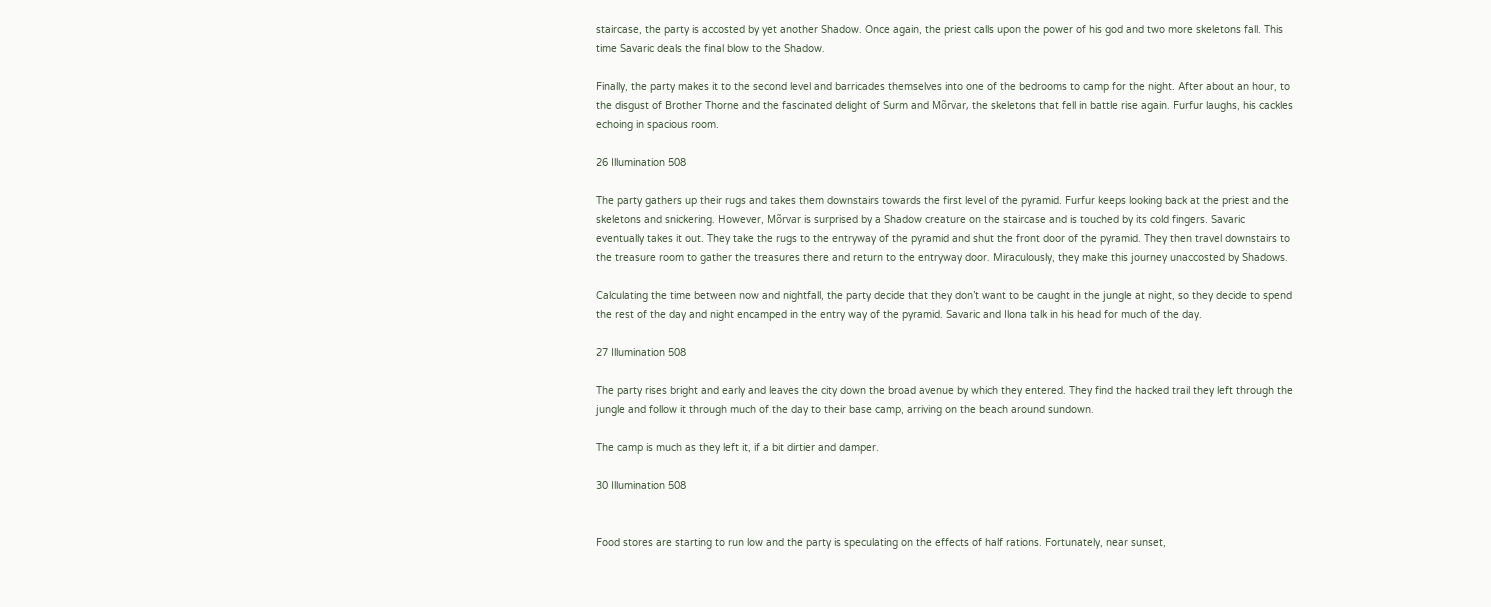staircase, the party is accosted by yet another Shadow. Once again, the priest calls upon the power of his god and two more skeletons fall. This time Savaric deals the final blow to the Shadow.

Finally, the party makes it to the second level and barricades themselves into one of the bedrooms to camp for the night. After about an hour, to the disgust of Brother Thorne and the fascinated delight of Surm and Mõrvar, the skeletons that fell in battle rise again. Furfur laughs, his cackles echoing in spacious room.

26 Illumination 508

The party gathers up their rugs and takes them downstairs towards the first level of the pyramid. Furfur keeps looking back at the priest and the skeletons and snickering. However, Mõrvar is surprised by a Shadow creature on the staircase and is touched by its cold fingers. Savaric eventually takes it out. They take the rugs to the entryway of the pyramid and shut the front door of the pyramid. They then travel downstairs to the treasure room to gather the treasures there and return to the entryway door. Miraculously, they make this journey unaccosted by Shadows.

Calculating the time between now and nightfall, the party decide that they don’t want to be caught in the jungle at night, so they decide to spend the rest of the day and night encamped in the entry way of the pyramid. Savaric and Ilona talk in his head for much of the day.

27 Illumination 508

The party rises bright and early and leaves the city down the broad avenue by which they entered. They find the hacked trail they left through the jungle and follow it through much of the day to their base camp, arriving on the beach around sundown.

The camp is much as they left it, if a bit dirtier and damper.

30 Illumination 508


Food stores are starting to run low and the party is speculating on the effects of half rations. Fortunately, near sunset,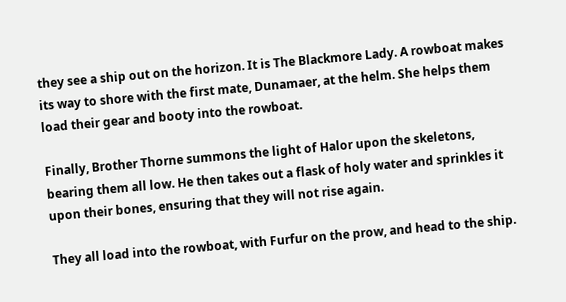they see a ship out on the horizon. It is The Blackmore Lady. A rowboat makes its way to shore with the first mate, Dunamaer, at the helm. She helps them load their gear and booty into the rowboat.

Finally, Brother Thorne summons the light of Halor upon the skeletons, bearing them all low. He then takes out a flask of holy water and sprinkles it upon their bones, ensuring that they will not rise again.

They all load into the rowboat, with Furfur on the prow, and head to the ship.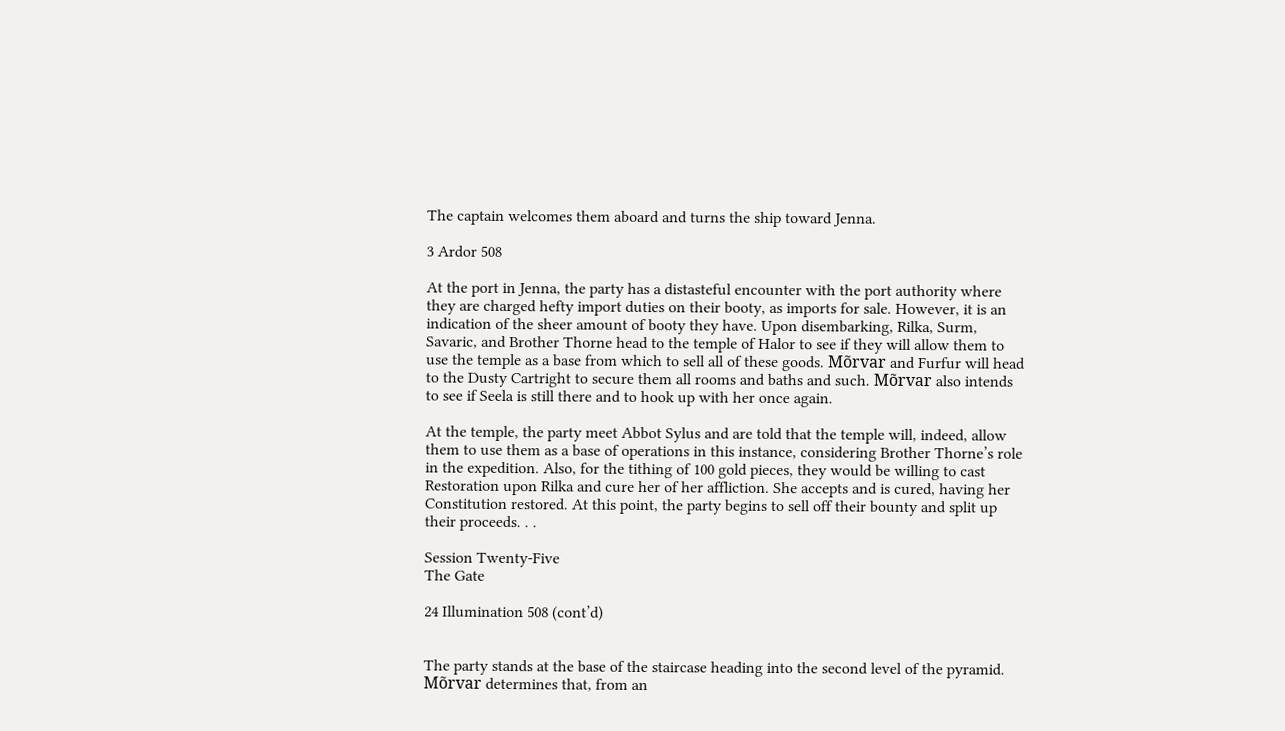The captain welcomes them aboard and turns the ship toward Jenna.

3 Ardor 508

At the port in Jenna, the party has a distasteful encounter with the port authority where they are charged hefty import duties on their booty, as imports for sale. However, it is an indication of the sheer amount of booty they have. Upon disembarking, Rilka, Surm, Savaric, and Brother Thorne head to the temple of Halor to see if they will allow them to use the temple as a base from which to sell all of these goods. Mõrvar and Furfur will head to the Dusty Cartright to secure them all rooms and baths and such. Mõrvar also intends to see if Seela is still there and to hook up with her once again.

At the temple, the party meet Abbot Sylus and are told that the temple will, indeed, allow them to use them as a base of operations in this instance, considering Brother Thorne’s role in the expedition. Also, for the tithing of 100 gold pieces, they would be willing to cast Restoration upon Rilka and cure her of her affliction. She accepts and is cured, having her Constitution restored. At this point, the party begins to sell off their bounty and split up their proceeds. . .

Session Twenty-Five
The Gate

24 Illumination 508 (cont’d)


The party stands at the base of the staircase heading into the second level of the pyramid. Mõrvar determines that, from an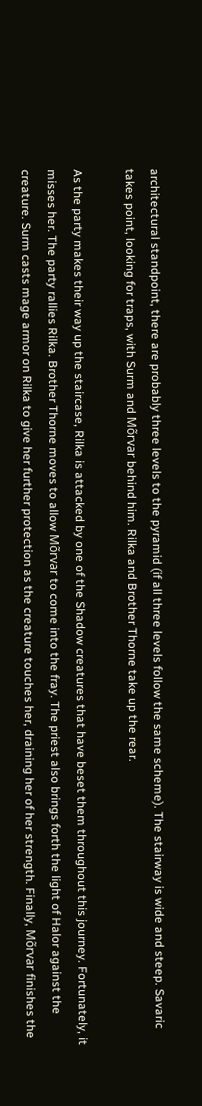architectural standpoint, there are probably three levels to the pyramid (if all three levels follow the same scheme). The stairway is wide and steep. Savaric takes point, looking for traps, with Surm and Mõrvar behind him. Rilka and Brother Thorne take up the rear.

As the party makes their way up the staircase, Rilka is attacked by one of the Shadow creatures that have beset them throughout this journey. Fortunately, it misses her. The party rallies Rilka. Brother Thorne moves to allow Mõrvar to come into the fray. The priest also brings forth the light of Halor against the creature. Surm casts mage armor on Rilka to give her further protection as the creature touches her, draining her of her strength. Finally, Mõrvar finishes the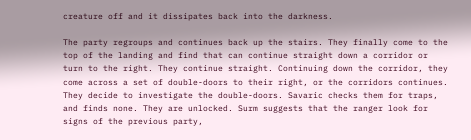creature off and it dissipates back into the darkness.

The party regroups and continues back up the stairs. They finally come to the top of the landing and find that can continue straight down a corridor or turn to the right. They continue straight. Continuing down the corridor, they come across a set of double-doors to their right, or the corridors continues. They decide to investigate the double-doors. Savaric checks them for traps, and finds none. They are unlocked. Surm suggests that the ranger look for signs of the previous party,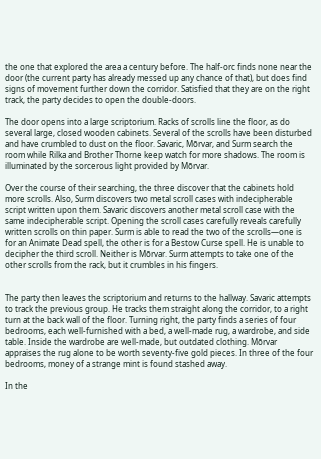the one that explored the area a century before. The half-orc finds none near the door (the current party has already messed up any chance of that), but does find signs of movement further down the corridor. Satisfied that they are on the right track, the party decides to open the double-doors.

The door opens into a large scriptorium. Racks of scrolls line the floor, as do several large, closed wooden cabinets. Several of the scrolls have been disturbed and have crumbled to dust on the floor. Savaric, Mõrvar, and Surm search the room while Rilka and Brother Thorne keep watch for more shadows. The room is illuminated by the sorcerous light provided by Mõrvar.

Over the course of their searching, the three discover that the cabinets hold more scrolls. Also, Surm discovers two metal scroll cases with indecipherable script written upon them. Savaric discovers another metal scroll case with the same indecipherable script. Opening the scroll cases carefully reveals carefully written scrolls on thin paper. Surm is able to read the two of the scrolls—one is for an Animate Dead spell, the other is for a Bestow Curse spell. He is unable to decipher the third scroll. Neither is Mõrvar. Surm attempts to take one of the other scrolls from the rack, but it crumbles in his fingers.


The party then leaves the scriptorium and returns to the hallway. Savaric attempts to track the previous group. He tracks them straight along the corridor, to a right turn at the back wall of the floor. Turning right, the party finds a series of four bedrooms, each well-furnished with a bed, a well-made rug, a wardrobe, and side table. Inside the wardrobe are well-made, but outdated clothing. Mõrvar appraises the rug alone to be worth seventy-five gold pieces. In three of the four bedrooms, money of a strange mint is found stashed away.

In the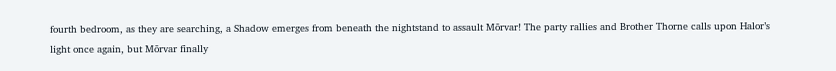fourth bedroom, as they are searching, a Shadow emerges from beneath the nightstand to assault Mõrvar! The party rallies and Brother Thorne calls upon Halor’s light once again, but Mõrvar finally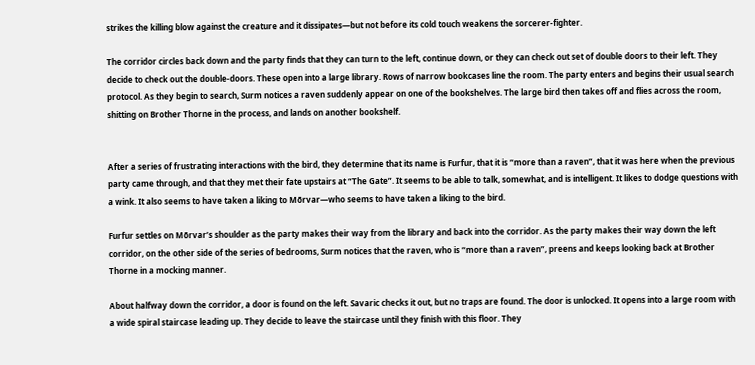strikes the killing blow against the creature and it dissipates—but not before its cold touch weakens the sorcerer-fighter.

The corridor circles back down and the party finds that they can turn to the left, continue down, or they can check out set of double doors to their left. They decide to check out the double-doors. These open into a large library. Rows of narrow bookcases line the room. The party enters and begins their usual search protocol. As they begin to search, Surm notices a raven suddenly appear on one of the bookshelves. The large bird then takes off and flies across the room, shitting on Brother Thorne in the process, and lands on another bookshelf.


After a series of frustrating interactions with the bird, they determine that its name is Furfur, that it is “more than a raven”, that it was here when the previous party came through, and that they met their fate upstairs at “The Gate”. It seems to be able to talk, somewhat, and is intelligent. It likes to dodge questions with a wink. It also seems to have taken a liking to Mõrvar—who seems to have taken a liking to the bird.

Furfur settles on Mõrvar’s shoulder as the party makes their way from the library and back into the corridor. As the party makes their way down the left corridor, on the other side of the series of bedrooms, Surm notices that the raven, who is “more than a raven”, preens and keeps looking back at Brother Thorne in a mocking manner.

About halfway down the corridor, a door is found on the left. Savaric checks it out, but no traps are found. The door is unlocked. It opens into a large room with a wide spiral staircase leading up. They decide to leave the staircase until they finish with this floor. They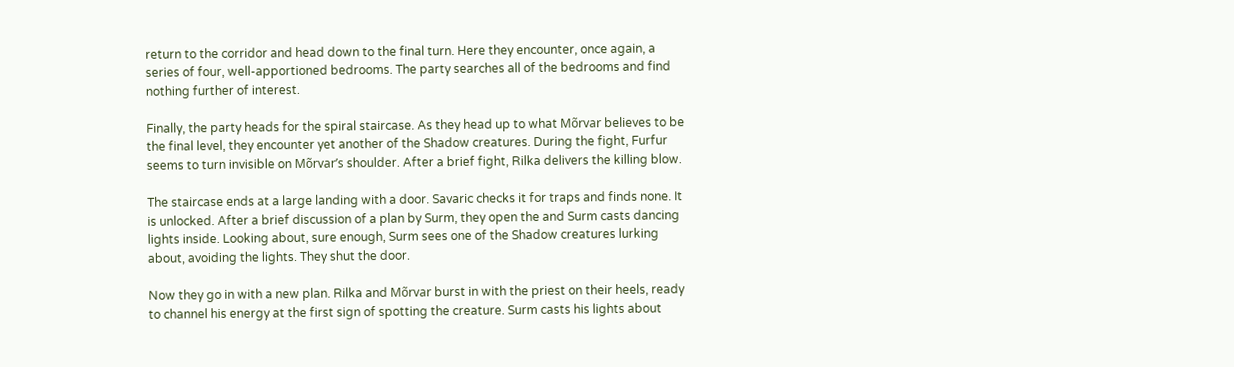return to the corridor and head down to the final turn. Here they encounter, once again, a series of four, well-apportioned bedrooms. The party searches all of the bedrooms and find nothing further of interest.

Finally, the party heads for the spiral staircase. As they head up to what Mõrvar believes to be the final level, they encounter yet another of the Shadow creatures. During the fight, Furfur seems to turn invisible on Mõrvar’s shoulder. After a brief fight, Rilka delivers the killing blow.

The staircase ends at a large landing with a door. Savaric checks it for traps and finds none. It is unlocked. After a brief discussion of a plan by Surm, they open the and Surm casts dancing lights inside. Looking about, sure enough, Surm sees one of the Shadow creatures lurking about, avoiding the lights. They shut the door.

Now they go in with a new plan. Rilka and Mõrvar burst in with the priest on their heels, ready to channel his energy at the first sign of spotting the creature. Surm casts his lights about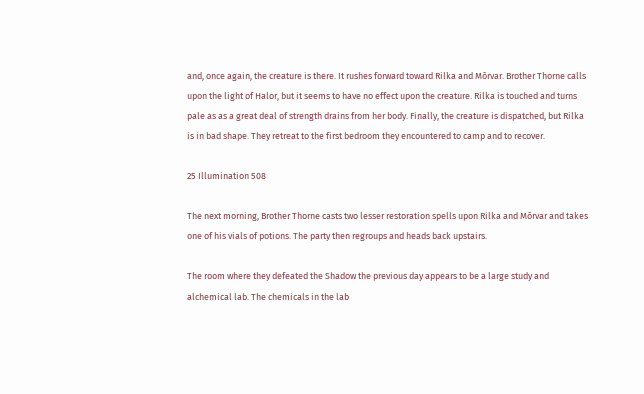and, once again, the creature is there. It rushes forward toward Rilka and Mõrvar. Brother Thorne calls upon the light of Halor, but it seems to have no effect upon the creature. Rilka is touched and turns pale as as a great deal of strength drains from her body. Finally, the creature is dispatched, but Rilka is in bad shape. They retreat to the first bedroom they encountered to camp and to recover.

25 Illumination 508

The next morning, Brother Thorne casts two lesser restoration spells upon Rilka and Mõrvar and takes one of his vials of potions. The party then regroups and heads back upstairs.

The room where they defeated the Shadow the previous day appears to be a large study and alchemical lab. The chemicals in the lab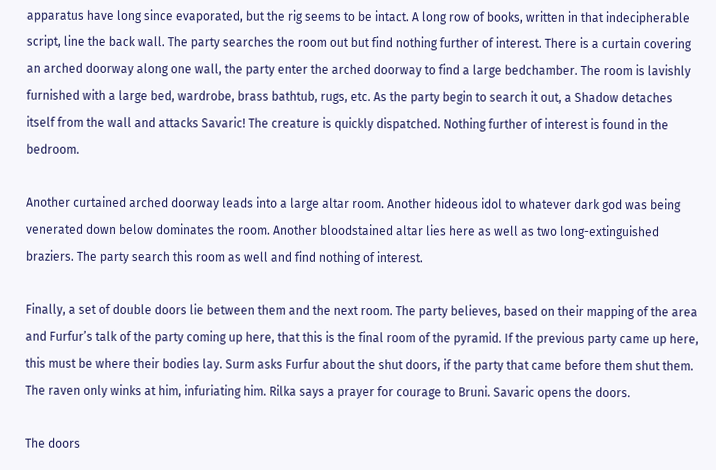apparatus have long since evaporated, but the rig seems to be intact. A long row of books, written in that indecipherable script, line the back wall. The party searches the room out but find nothing further of interest. There is a curtain covering an arched doorway along one wall, the party enter the arched doorway to find a large bedchamber. The room is lavishly furnished with a large bed, wardrobe, brass bathtub, rugs, etc. As the party begin to search it out, a Shadow detaches itself from the wall and attacks Savaric! The creature is quickly dispatched. Nothing further of interest is found in the bedroom.

Another curtained arched doorway leads into a large altar room. Another hideous idol to whatever dark god was being venerated down below dominates the room. Another bloodstained altar lies here as well as two long-extinguished braziers. The party search this room as well and find nothing of interest.

Finally, a set of double doors lie between them and the next room. The party believes, based on their mapping of the area and Furfur’s talk of the party coming up here, that this is the final room of the pyramid. If the previous party came up here, this must be where their bodies lay. Surm asks Furfur about the shut doors, if the party that came before them shut them. The raven only winks at him, infuriating him. Rilka says a prayer for courage to Bruni. Savaric opens the doors.

The doors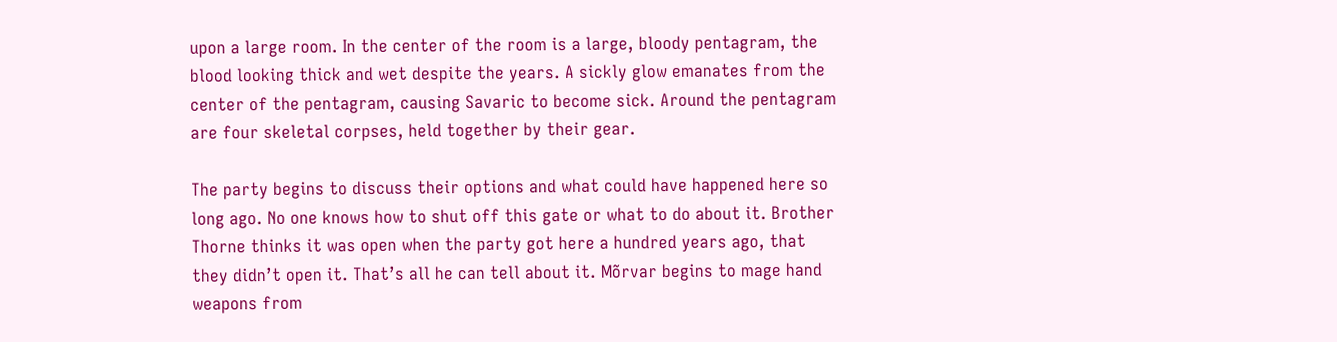upon a large room. In the center of the room is a large, bloody pentagram, the blood looking thick and wet despite the years. A sickly glow emanates from the center of the pentagram, causing Savaric to become sick. Around the pentagram are four skeletal corpses, held together by their gear.

The party begins to discuss their options and what could have happened here so long ago. No one knows how to shut off this gate or what to do about it. Brother Thorne thinks it was open when the party got here a hundred years ago, that they didn’t open it. That’s all he can tell about it. Mõrvar begins to mage hand weapons from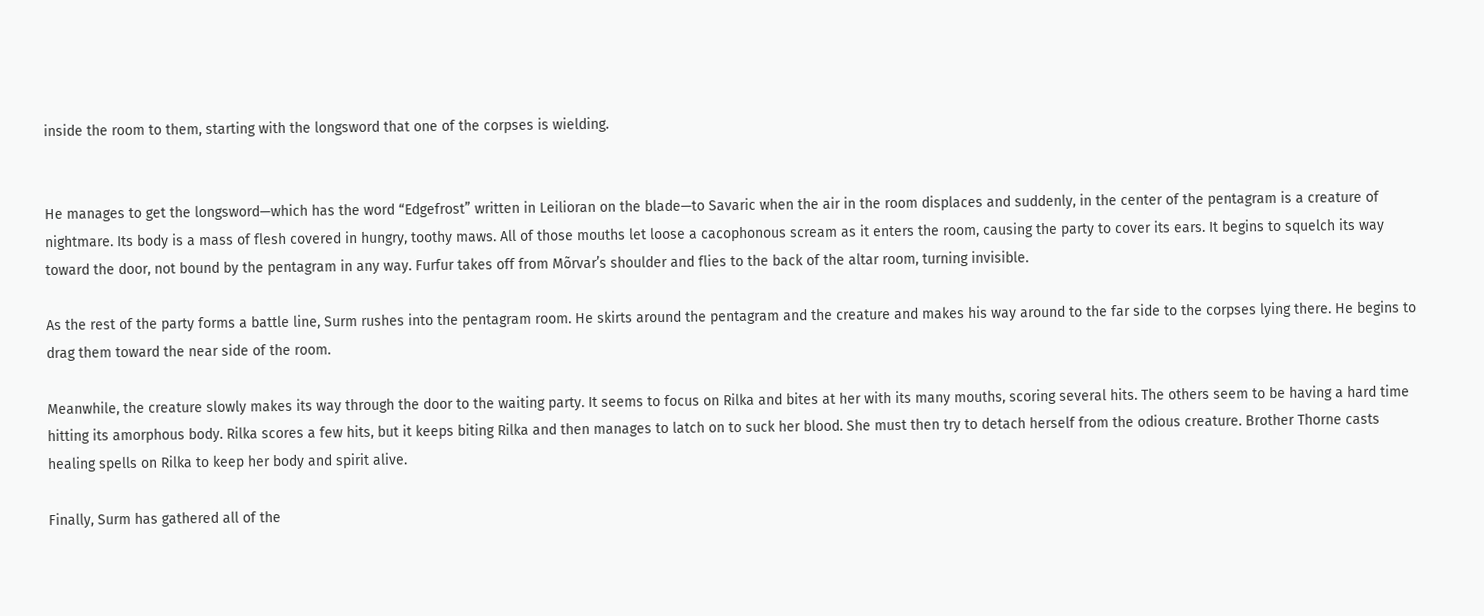inside the room to them, starting with the longsword that one of the corpses is wielding.


He manages to get the longsword—which has the word “Edgefrost” written in Leilioran on the blade—to Savaric when the air in the room displaces and suddenly, in the center of the pentagram is a creature of nightmare. Its body is a mass of flesh covered in hungry, toothy maws. All of those mouths let loose a cacophonous scream as it enters the room, causing the party to cover its ears. It begins to squelch its way toward the door, not bound by the pentagram in any way. Furfur takes off from Mõrvar’s shoulder and flies to the back of the altar room, turning invisible.

As the rest of the party forms a battle line, Surm rushes into the pentagram room. He skirts around the pentagram and the creature and makes his way around to the far side to the corpses lying there. He begins to drag them toward the near side of the room.

Meanwhile, the creature slowly makes its way through the door to the waiting party. It seems to focus on Rilka and bites at her with its many mouths, scoring several hits. The others seem to be having a hard time hitting its amorphous body. Rilka scores a few hits, but it keeps biting Rilka and then manages to latch on to suck her blood. She must then try to detach herself from the odious creature. Brother Thorne casts healing spells on Rilka to keep her body and spirit alive.

Finally, Surm has gathered all of the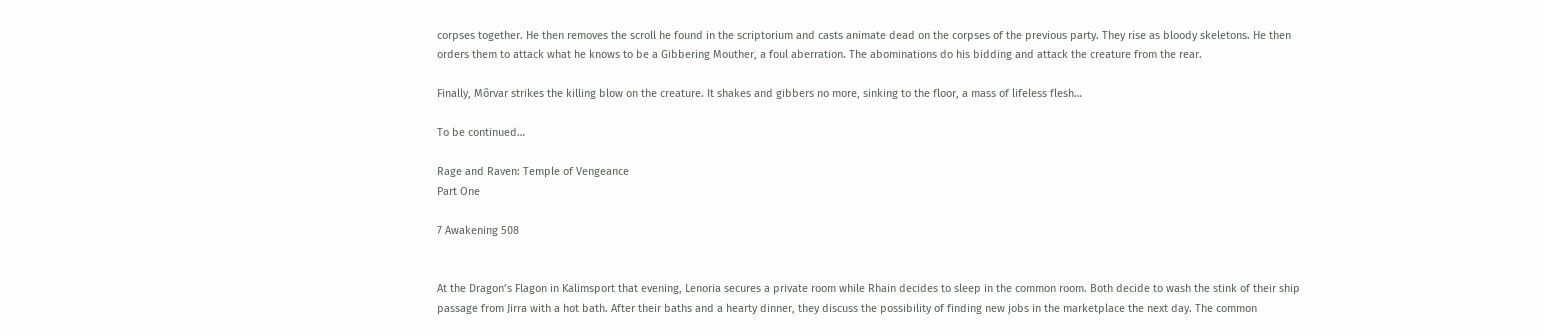corpses together. He then removes the scroll he found in the scriptorium and casts animate dead on the corpses of the previous party. They rise as bloody skeletons. He then orders them to attack what he knows to be a Gibbering Mouther, a foul aberration. The abominations do his bidding and attack the creature from the rear.

Finally, Mõrvar strikes the killing blow on the creature. It shakes and gibbers no more, sinking to the floor, a mass of lifeless flesh…

To be continued…

Rage and Raven: Temple of Vengeance
Part One

7 Awakening 508


At the Dragon’s Flagon in Kalimsport that evening, Lenoria secures a private room while Rhain decides to sleep in the common room. Both decide to wash the stink of their ship passage from Jirra with a hot bath. After their baths and a hearty dinner, they discuss the possibility of finding new jobs in the marketplace the next day. The common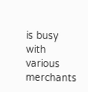is busy with various merchants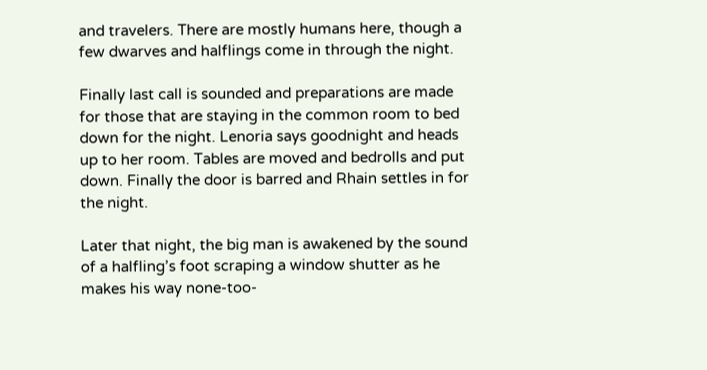and travelers. There are mostly humans here, though a few dwarves and halflings come in through the night.

Finally last call is sounded and preparations are made for those that are staying in the common room to bed down for the night. Lenoria says goodnight and heads up to her room. Tables are moved and bedrolls and put down. Finally the door is barred and Rhain settles in for the night.

Later that night, the big man is awakened by the sound of a halfling’s foot scraping a window shutter as he makes his way none-too-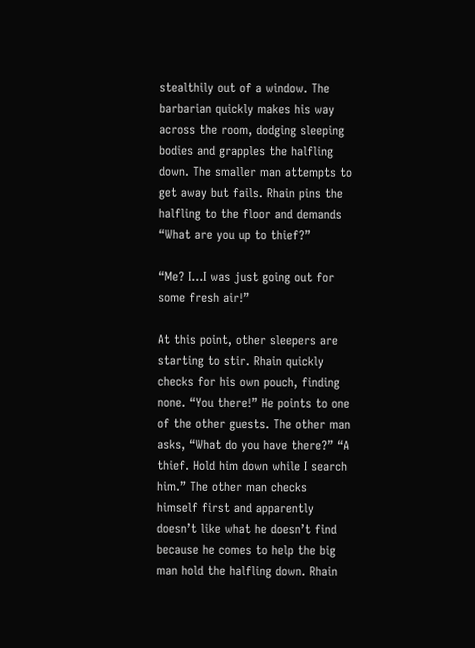stealthily out of a window. The barbarian quickly makes his way across the room, dodging sleeping bodies and grapples the halfling down. The smaller man attempts to get away but fails. Rhain pins the halfling to the floor and demands “What are you up to thief?”

“Me? I…I was just going out for some fresh air!”

At this point, other sleepers are starting to stir. Rhain quickly checks for his own pouch, finding none. “You there!” He points to one of the other guests. The other man asks, “What do you have there?” “A thief. Hold him down while I search him.” The other man checks himself first and apparently doesn’t like what he doesn’t find because he comes to help the big man hold the halfling down. Rhain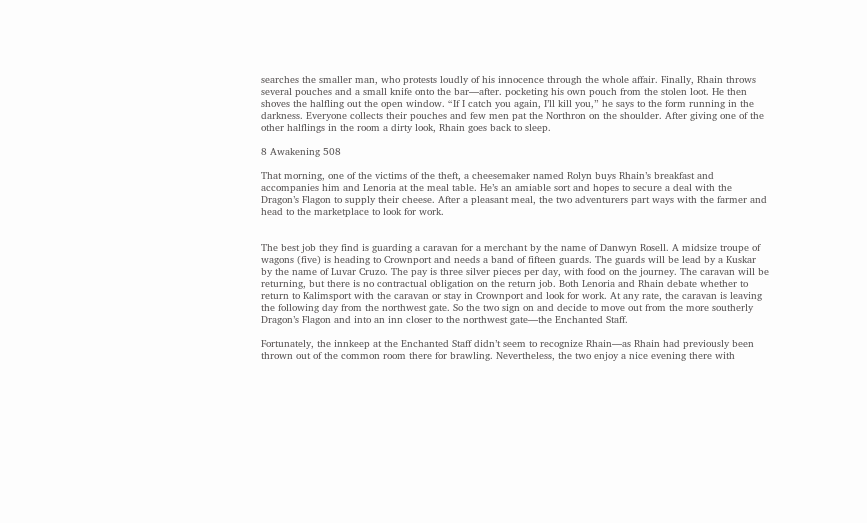searches the smaller man, who protests loudly of his innocence through the whole affair. Finally, Rhain throws several pouches and a small knife onto the bar—after. pocketing his own pouch from the stolen loot. He then shoves the halfling out the open window. “If I catch you again, I’ll kill you,” he says to the form running in the darkness. Everyone collects their pouches and few men pat the Northron on the shoulder. After giving one of the other halflings in the room a dirty look, Rhain goes back to sleep.

8 Awakening 508

That morning, one of the victims of the theft, a cheesemaker named Rolyn buys Rhain’s breakfast and accompanies him and Lenoria at the meal table. He’s an amiable sort and hopes to secure a deal with the Dragon’s Flagon to supply their cheese. After a pleasant meal, the two adventurers part ways with the farmer and head to the marketplace to look for work.


The best job they find is guarding a caravan for a merchant by the name of Danwyn Rosell. A midsize troupe of wagons (five) is heading to Crownport and needs a band of fifteen guards. The guards will be lead by a Kuskar by the name of Luvar Cruzo. The pay is three silver pieces per day, with food on the journey. The caravan will be returning, but there is no contractual obligation on the return job. Both Lenoria and Rhain debate whether to return to Kalimsport with the caravan or stay in Crownport and look for work. At any rate, the caravan is leaving the following day from the northwest gate. So the two sign on and decide to move out from the more southerly Dragon’s Flagon and into an inn closer to the northwest gate—the Enchanted Staff.

Fortunately, the innkeep at the Enchanted Staff didn’t seem to recognize Rhain—as Rhain had previously been thrown out of the common room there for brawling. Nevertheless, the two enjoy a nice evening there with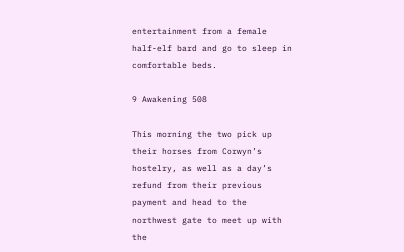entertainment from a female half-elf bard and go to sleep in comfortable beds.

9 Awakening 508

This morning the two pick up their horses from Corwyn’s hostelry, as well as a day’s refund from their previous payment and head to the northwest gate to meet up with the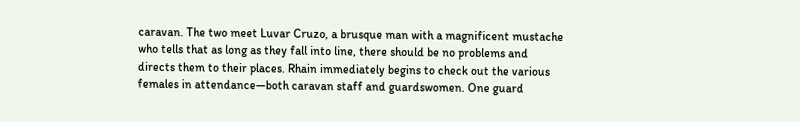caravan. The two meet Luvar Cruzo, a brusque man with a magnificent mustache who tells that as long as they fall into line, there should be no problems and directs them to their places. Rhain immediately begins to check out the various females in attendance—both caravan staff and guardswomen. One guard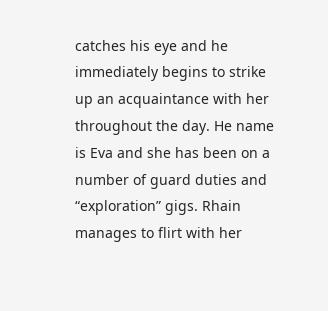catches his eye and he immediately begins to strike up an acquaintance with her throughout the day. He name is Eva and she has been on a number of guard duties and “exploration” gigs. Rhain manages to flirt with her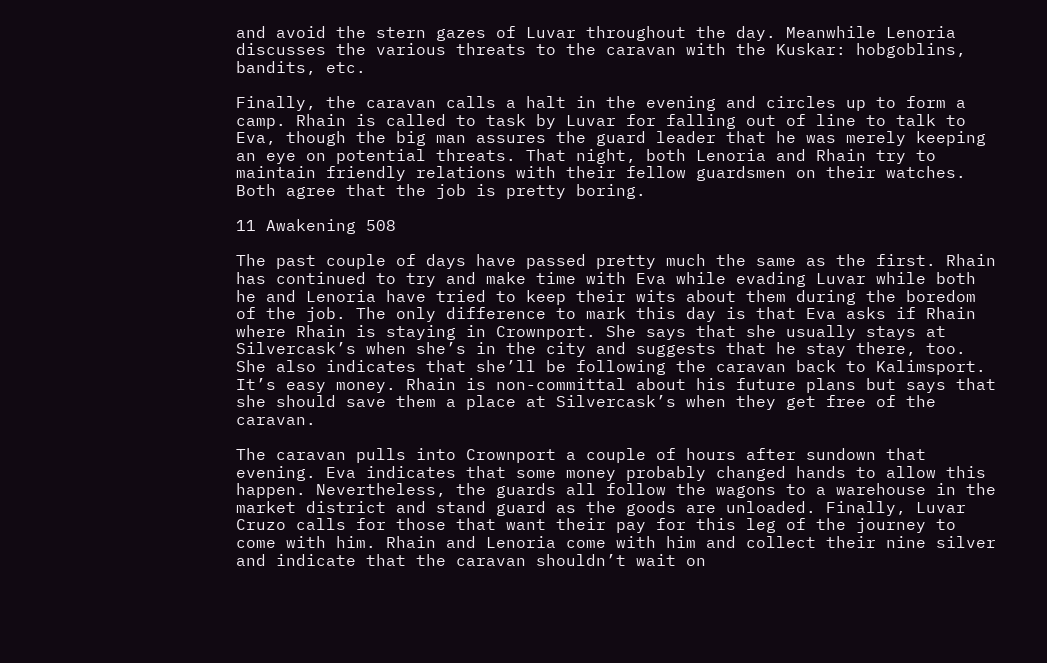and avoid the stern gazes of Luvar throughout the day. Meanwhile Lenoria discusses the various threats to the caravan with the Kuskar: hobgoblins, bandits, etc.

Finally, the caravan calls a halt in the evening and circles up to form a camp. Rhain is called to task by Luvar for falling out of line to talk to Eva, though the big man assures the guard leader that he was merely keeping an eye on potential threats. That night, both Lenoria and Rhain try to maintain friendly relations with their fellow guardsmen on their watches. Both agree that the job is pretty boring.

11 Awakening 508

The past couple of days have passed pretty much the same as the first. Rhain has continued to try and make time with Eva while evading Luvar while both he and Lenoria have tried to keep their wits about them during the boredom of the job. The only difference to mark this day is that Eva asks if Rhain where Rhain is staying in Crownport. She says that she usually stays at Silvercask’s when she’s in the city and suggests that he stay there, too. She also indicates that she’ll be following the caravan back to Kalimsport. It’s easy money. Rhain is non-committal about his future plans but says that she should save them a place at Silvercask’s when they get free of the caravan.

The caravan pulls into Crownport a couple of hours after sundown that evening. Eva indicates that some money probably changed hands to allow this happen. Nevertheless, the guards all follow the wagons to a warehouse in the market district and stand guard as the goods are unloaded. Finally, Luvar Cruzo calls for those that want their pay for this leg of the journey to come with him. Rhain and Lenoria come with him and collect their nine silver and indicate that the caravan shouldn’t wait on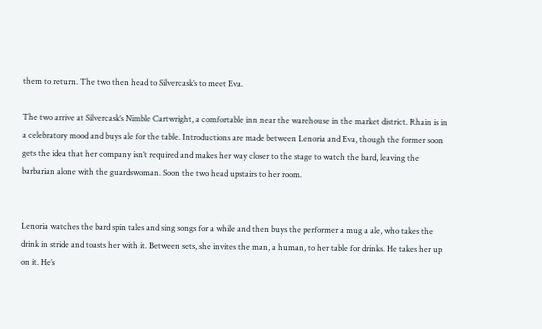them to return. The two then head to Silvercask’s to meet Eva.

The two arrive at Silvercask’s Nimble Cartwright, a comfortable inn near the warehouse in the market district. Rhain is in a celebratory mood and buys ale for the table. Introductions are made between Lenoria and Eva, though the former soon gets the idea that her company isn’t required and makes her way closer to the stage to watch the bard, leaving the barbarian alone with the guardswoman. Soon the two head upstairs to her room.


Lenoria watches the bard spin tales and sing songs for a while and then buys the performer a mug a ale, who takes the drink in stride and toasts her with it. Between sets, she invites the man, a human, to her table for drinks. He takes her up on it. He’s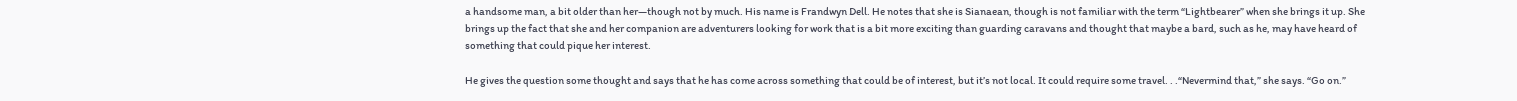a handsome man, a bit older than her—though not by much. His name is Frandwyn Dell. He notes that she is Sianaean, though is not familiar with the term “Lightbearer” when she brings it up. She brings up the fact that she and her companion are adventurers looking for work that is a bit more exciting than guarding caravans and thought that maybe a bard, such as he, may have heard of something that could pique her interest.

He gives the question some thought and says that he has come across something that could be of interest, but it’s not local. It could require some travel. . .“Nevermind that,” she says. “Go on.”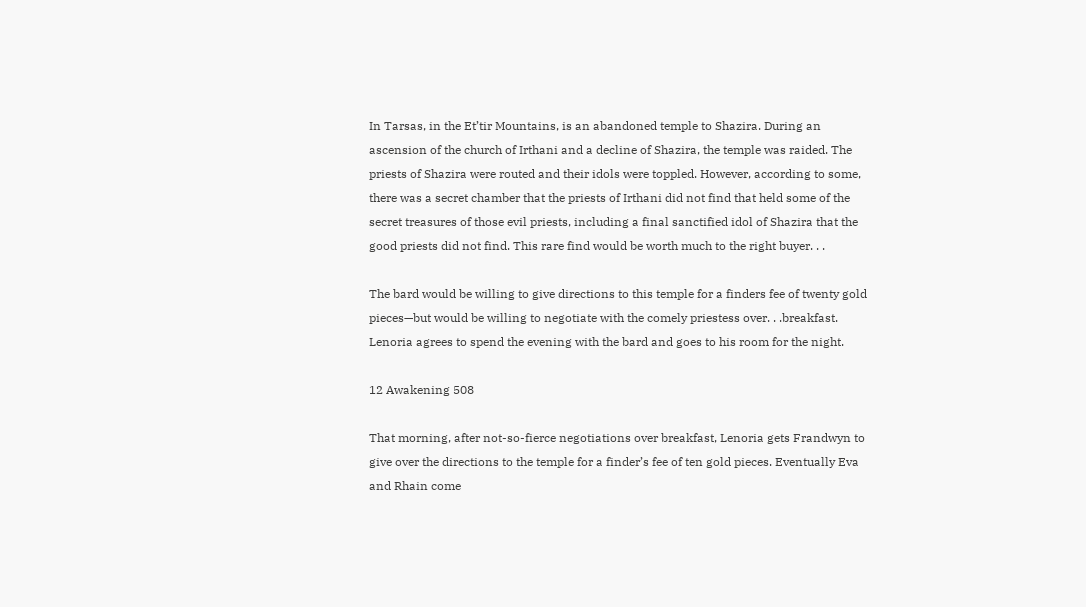In Tarsas, in the Et’tir Mountains, is an abandoned temple to Shazira. During an ascension of the church of Irthani and a decline of Shazira, the temple was raided. The priests of Shazira were routed and their idols were toppled. However, according to some, there was a secret chamber that the priests of Irthani did not find that held some of the secret treasures of those evil priests, including a final sanctified idol of Shazira that the good priests did not find. This rare find would be worth much to the right buyer. . .

The bard would be willing to give directions to this temple for a finders fee of twenty gold pieces—but would be willing to negotiate with the comely priestess over. . .breakfast. Lenoria agrees to spend the evening with the bard and goes to his room for the night.

12 Awakening 508

That morning, after not-so-fierce negotiations over breakfast, Lenoria gets Frandwyn to give over the directions to the temple for a finder’s fee of ten gold pieces. Eventually Eva and Rhain come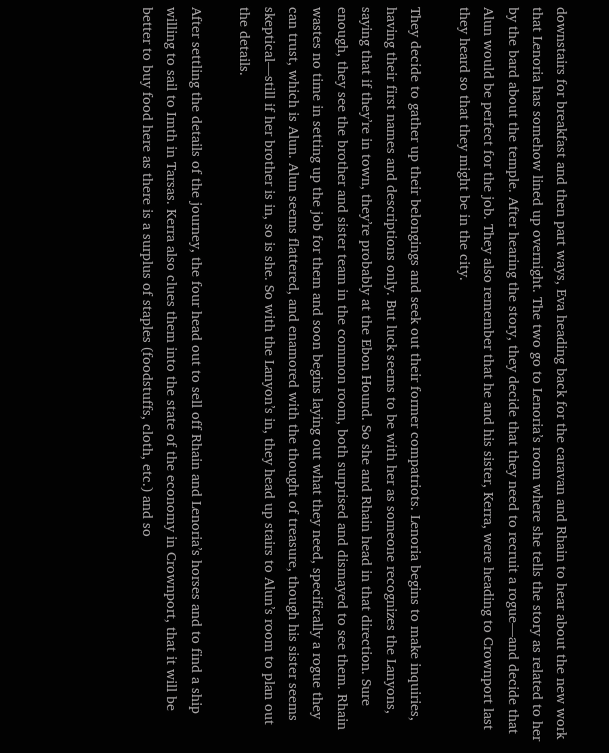downstairs for breakfast and then part ways, Eva heading back for the caravan and Rhain to hear about the new work that Lenoria has somehow lined up overnight. The two go to Lenoria’s room where she tells the story as related to her by the bard about the temple. After hearing the story, they decide that they need to recruit a rogue—and decide that Alun would be perfect for the job. They also remember that he and his sister, Kerra, were heading to Crownport last they heard so that they might be in the city.

They decide to gather up their belongings and seek out their former compatriots. Lenoria begins to make inquiries, having their first names and descriptions only. But luck seems to be with her as someone recognizes the Lanyons, saying that if they’re in town, they’re probably at the Ebon Hound. So she and Rhain head in that direction. Sure enough, they see the brother and sister team in the common room, both surprised and dismayed to see them. Rhain wastes no time in setting up the job for them and soon begins laying out what they need, specifically a rogue they can trust, which is Alun. Alun seems flattered, and enamored with the thought of treasure, though his sister seems skeptical—still if her brother is in, so is she. So with the Lanyon’s in, they head up stairs to Alun’s room to plan out the details.

After settling the details of the journey, the four head out to sell off Rhain and Lenoria’s horses and to find a ship willing to sail to Imth in Tarsas. Kerra also clues them into the state of the economy in Crownport, that it will be better to buy food here as there is a surplus of staples (foodstuffs, cloth, etc.) and so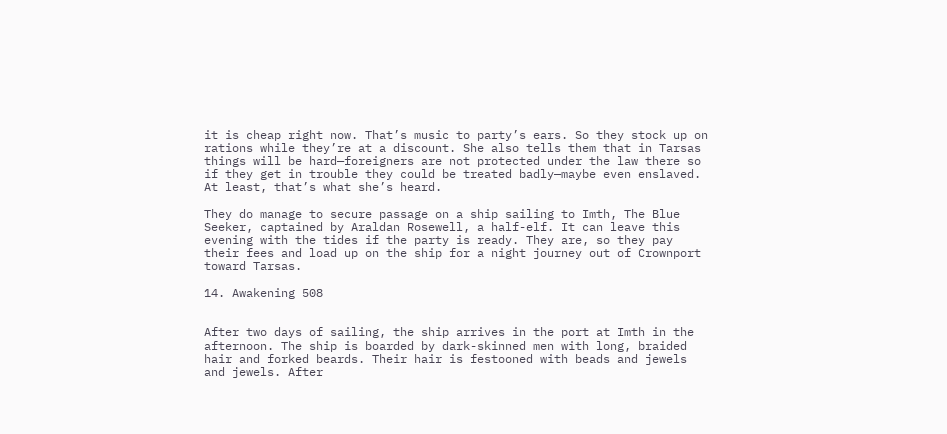it is cheap right now. That’s music to party’s ears. So they stock up on rations while they’re at a discount. She also tells them that in Tarsas things will be hard—foreigners are not protected under the law there so if they get in trouble they could be treated badly—maybe even enslaved. At least, that’s what she’s heard.

They do manage to secure passage on a ship sailing to Imth, The Blue Seeker, captained by Araldan Rosewell, a half-elf. It can leave this evening with the tides if the party is ready. They are, so they pay their fees and load up on the ship for a night journey out of Crownport toward Tarsas.

14. Awakening 508


After two days of sailing, the ship arrives in the port at Imth in the afternoon. The ship is boarded by dark-skinned men with long, braided hair and forked beards. Their hair is festooned with beads and jewels and jewels. After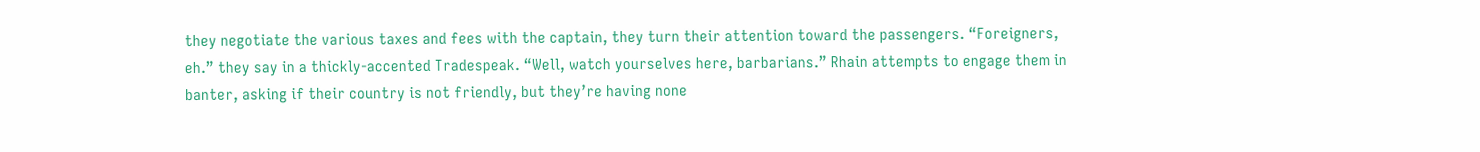they negotiate the various taxes and fees with the captain, they turn their attention toward the passengers. “Foreigners, eh.” they say in a thickly-accented Tradespeak. “Well, watch yourselves here, barbarians.” Rhain attempts to engage them in banter, asking if their country is not friendly, but they’re having none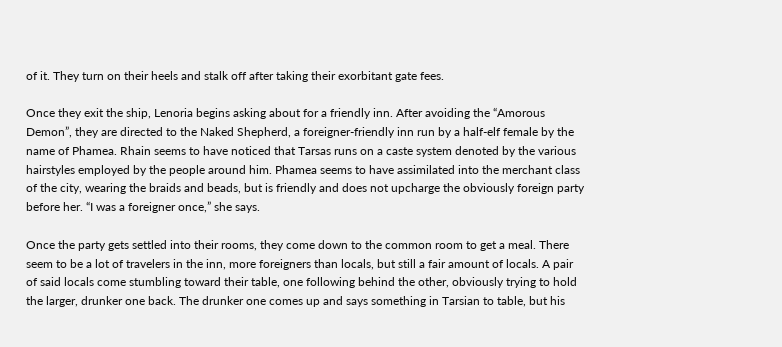of it. They turn on their heels and stalk off after taking their exorbitant gate fees.

Once they exit the ship, Lenoria begins asking about for a friendly inn. After avoiding the “Amorous Demon”, they are directed to the Naked Shepherd, a foreigner-friendly inn run by a half-elf female by the name of Phamea. Rhain seems to have noticed that Tarsas runs on a caste system denoted by the various hairstyles employed by the people around him. Phamea seems to have assimilated into the merchant class of the city, wearing the braids and beads, but is friendly and does not upcharge the obviously foreign party before her. “I was a foreigner once,” she says.

Once the party gets settled into their rooms, they come down to the common room to get a meal. There seem to be a lot of travelers in the inn, more foreigners than locals, but still a fair amount of locals. A pair of said locals come stumbling toward their table, one following behind the other, obviously trying to hold the larger, drunker one back. The drunker one comes up and says something in Tarsian to table, but his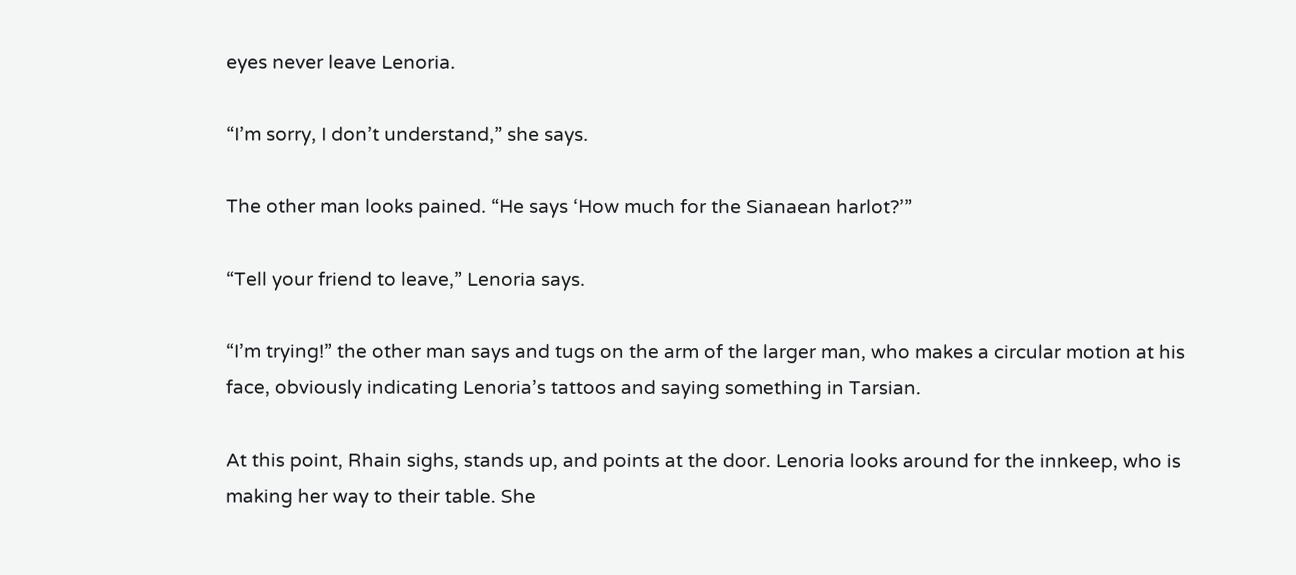eyes never leave Lenoria.

“I’m sorry, I don’t understand,” she says.

The other man looks pained. “He says ‘How much for the Sianaean harlot?’”

“Tell your friend to leave,” Lenoria says.

“I’m trying!” the other man says and tugs on the arm of the larger man, who makes a circular motion at his face, obviously indicating Lenoria’s tattoos and saying something in Tarsian.

At this point, Rhain sighs, stands up, and points at the door. Lenoria looks around for the innkeep, who is making her way to their table. She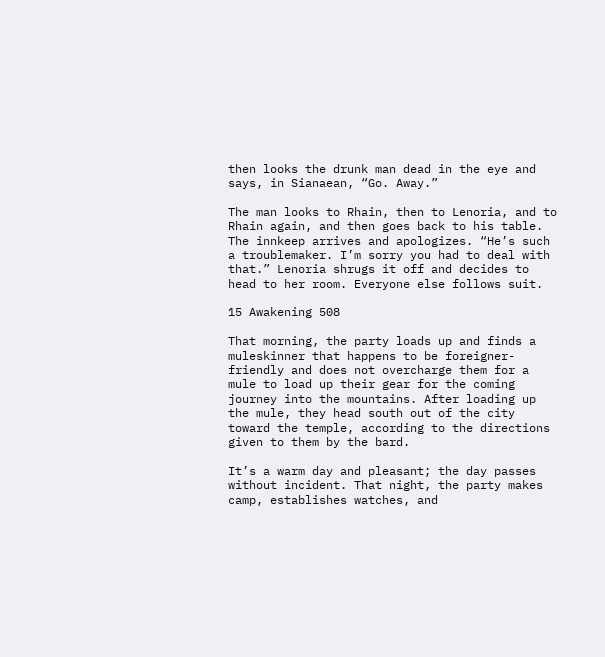then looks the drunk man dead in the eye and says, in Sianaean, “Go. Away.”

The man looks to Rhain, then to Lenoria, and to Rhain again, and then goes back to his table. The innkeep arrives and apologizes. “He’s such a troublemaker. I’m sorry you had to deal with that.” Lenoria shrugs it off and decides to head to her room. Everyone else follows suit.

15 Awakening 508

That morning, the party loads up and finds a muleskinner that happens to be foreigner-friendly and does not overcharge them for a mule to load up their gear for the coming journey into the mountains. After loading up the mule, they head south out of the city toward the temple, according to the directions given to them by the bard.

It’s a warm day and pleasant; the day passes without incident. That night, the party makes camp, establishes watches, and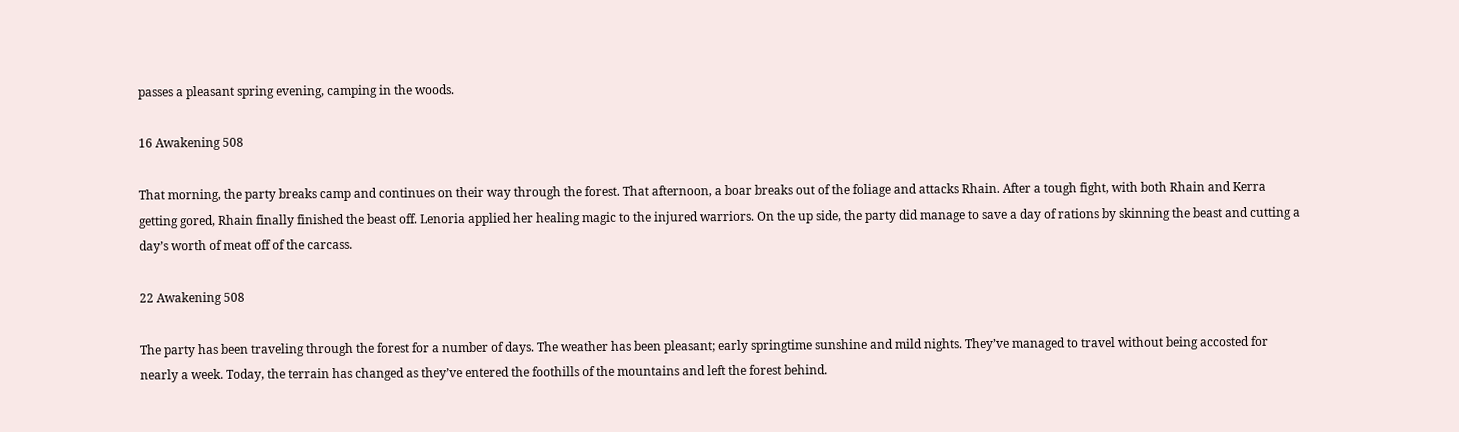passes a pleasant spring evening, camping in the woods.

16 Awakening 508

That morning, the party breaks camp and continues on their way through the forest. That afternoon, a boar breaks out of the foliage and attacks Rhain. After a tough fight, with both Rhain and Kerra getting gored, Rhain finally finished the beast off. Lenoria applied her healing magic to the injured warriors. On the up side, the party did manage to save a day of rations by skinning the beast and cutting a day’s worth of meat off of the carcass.

22 Awakening 508

The party has been traveling through the forest for a number of days. The weather has been pleasant; early springtime sunshine and mild nights. They’ve managed to travel without being accosted for nearly a week. Today, the terrain has changed as they’ve entered the foothills of the mountains and left the forest behind.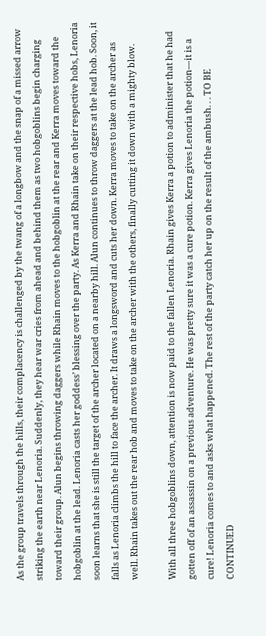As the group travels through the hills, their complacency is challenged by the twang of a longbow and the snap of a missed arrow striking the earth near Lenoria. Suddenly, they hear war cries from ahead and behind them as two hobgoblins begin charging toward their group. Alun begins throwing daggers while Rhain moves to the hobgoblin at the rear and Kerra moves toward the hobgoblin at the lead. Lenoria casts her goddess’ blessing over the party. As Kerra and Rhain take on their respective hobs, Lenoria soon learns that she is still the target of the archer located on a nearby hill. Alun continues to throw daggers at the lead hob. Soon, it falls as Lenoria climbs the hill to face the archer. It draws a longsword and cuts her down. Kerra moves to take on the archer as well. Rhain takes out the rear hob and moves to take on the archer with the others, finally cutting it down with a mighty blow.

With all three hobgoblins down, attention is now paid to the fallen Lenoria. Rhain gives Kerra a potion to administer that he had gotten off of an assassin on a previous adventure. He was pretty sure it was a cure potion. Kerra gives Lenoria the potion—it is a cure! Lenoria comes to and asks what happened. The rest of the party catch her up on the result of the ambush. . . TO BE CONTINUED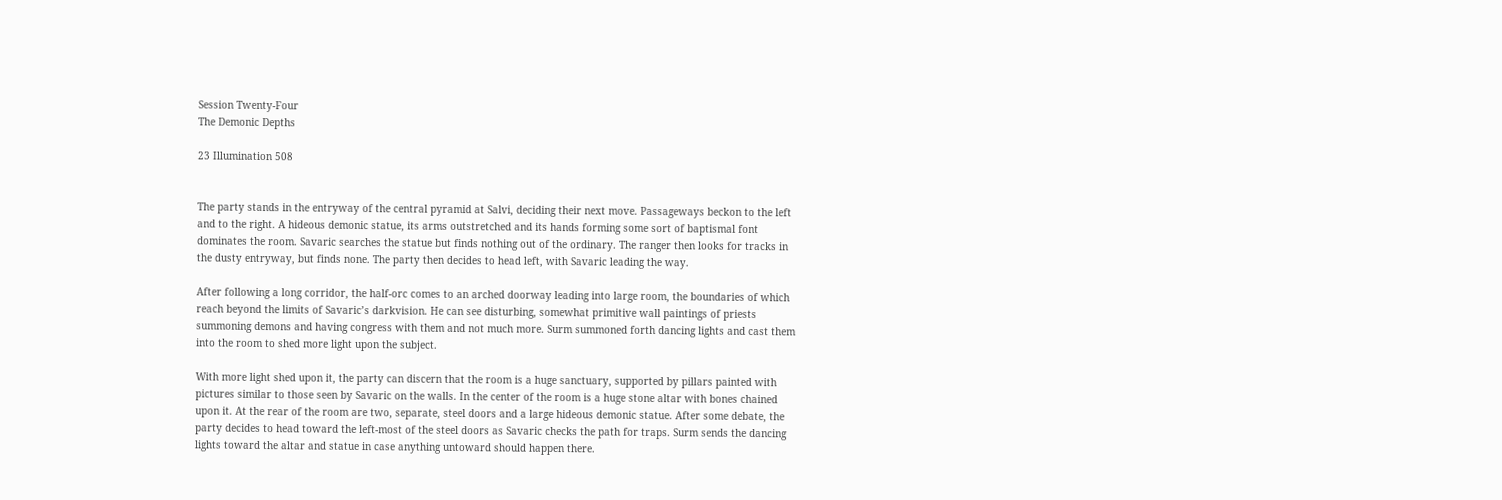Session Twenty-Four
The Demonic Depths

23 Illumination 508


The party stands in the entryway of the central pyramid at Salvi, deciding their next move. Passageways beckon to the left and to the right. A hideous demonic statue, its arms outstretched and its hands forming some sort of baptismal font dominates the room. Savaric searches the statue but finds nothing out of the ordinary. The ranger then looks for tracks in the dusty entryway, but finds none. The party then decides to head left, with Savaric leading the way.

After following a long corridor, the half-orc comes to an arched doorway leading into large room, the boundaries of which reach beyond the limits of Savaric’s darkvision. He can see disturbing, somewhat primitive wall paintings of priests summoning demons and having congress with them and not much more. Surm summoned forth dancing lights and cast them into the room to shed more light upon the subject.

With more light shed upon it, the party can discern that the room is a huge sanctuary, supported by pillars painted with pictures similar to those seen by Savaric on the walls. In the center of the room is a huge stone altar with bones chained upon it. At the rear of the room are two, separate, steel doors and a large hideous demonic statue. After some debate, the party decides to head toward the left-most of the steel doors as Savaric checks the path for traps. Surm sends the dancing lights toward the altar and statue in case anything untoward should happen there.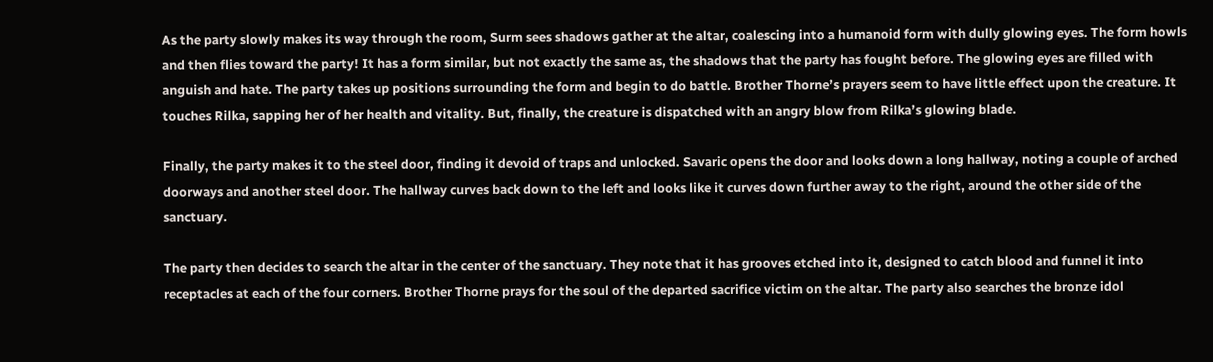As the party slowly makes its way through the room, Surm sees shadows gather at the altar, coalescing into a humanoid form with dully glowing eyes. The form howls and then flies toward the party! It has a form similar, but not exactly the same as, the shadows that the party has fought before. The glowing eyes are filled with anguish and hate. The party takes up positions surrounding the form and begin to do battle. Brother Thorne’s prayers seem to have little effect upon the creature. It touches Rilka, sapping her of her health and vitality. But, finally, the creature is dispatched with an angry blow from Rilka’s glowing blade.

Finally, the party makes it to the steel door, finding it devoid of traps and unlocked. Savaric opens the door and looks down a long hallway, noting a couple of arched doorways and another steel door. The hallway curves back down to the left and looks like it curves down further away to the right, around the other side of the sanctuary.

The party then decides to search the altar in the center of the sanctuary. They note that it has grooves etched into it, designed to catch blood and funnel it into receptacles at each of the four corners. Brother Thorne prays for the soul of the departed sacrifice victim on the altar. The party also searches the bronze idol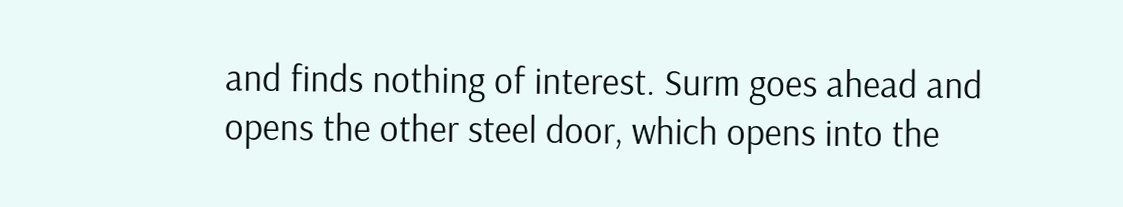and finds nothing of interest. Surm goes ahead and opens the other steel door, which opens into the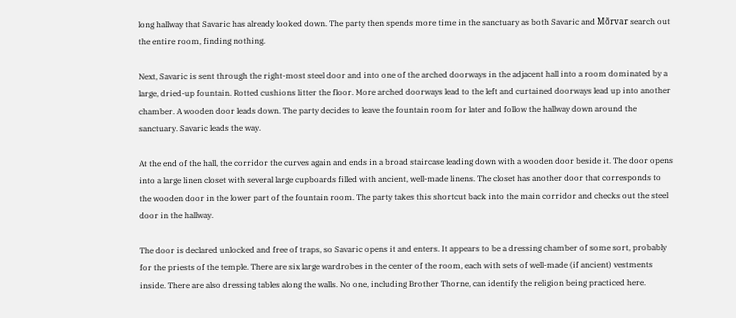long hallway that Savaric has already looked down. The party then spends more time in the sanctuary as both Savaric and Mõrvar search out the entire room, finding nothing.

Next, Savaric is sent through the right-most steel door and into one of the arched doorways in the adjacent hall into a room dominated by a large, dried-up fountain. Rotted cushions litter the floor. More arched doorways lead to the left and curtained doorways lead up into another chamber. A wooden door leads down. The party decides to leave the fountain room for later and follow the hallway down around the sanctuary. Savaric leads the way.

At the end of the hall, the corridor the curves again and ends in a broad staircase leading down with a wooden door beside it. The door opens into a large linen closet with several large cupboards filled with ancient, well-made linens. The closet has another door that corresponds to the wooden door in the lower part of the fountain room. The party takes this shortcut back into the main corridor and checks out the steel door in the hallway.

The door is declared unlocked and free of traps, so Savaric opens it and enters. It appears to be a dressing chamber of some sort, probably for the priests of the temple. There are six large wardrobes in the center of the room, each with sets of well-made (if ancient) vestments inside. There are also dressing tables along the walls. No one, including Brother Thorne, can identify the religion being practiced here.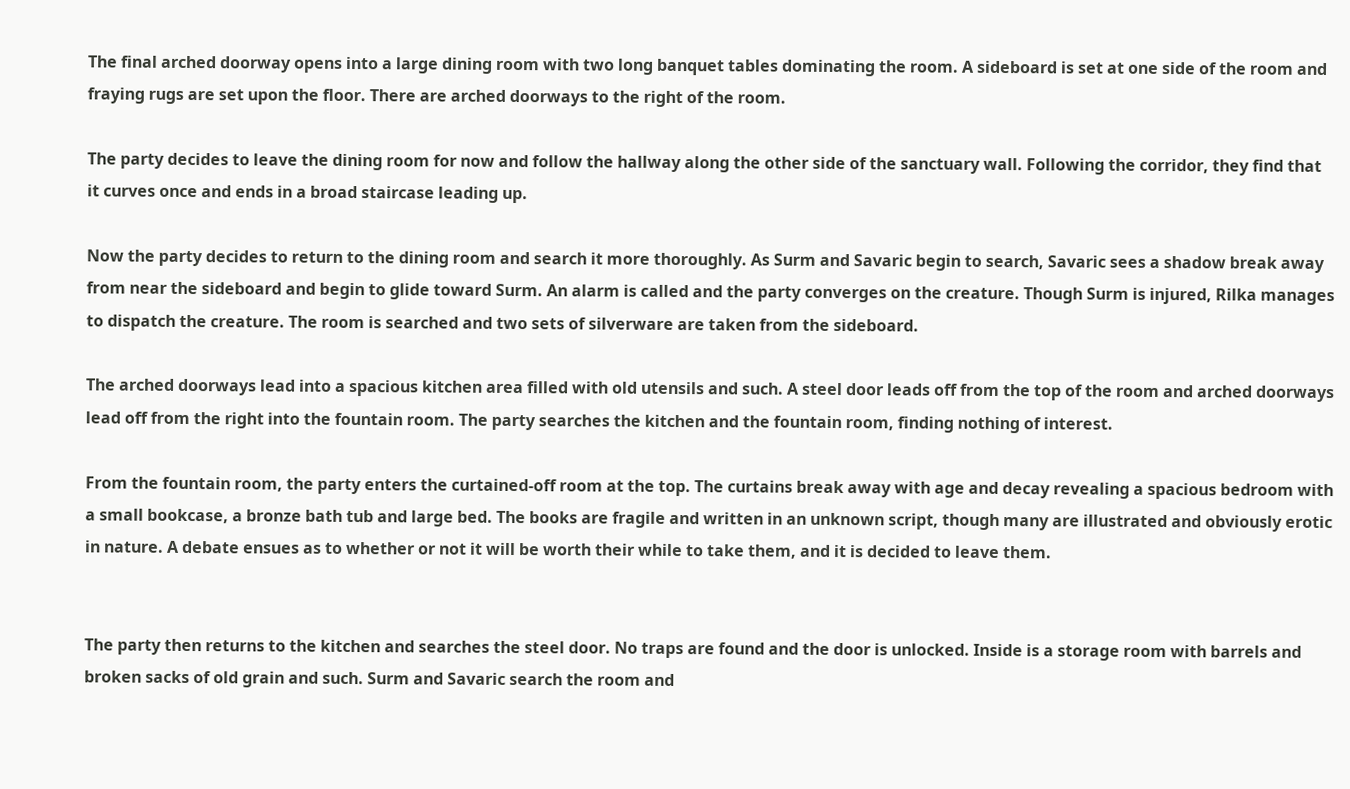The final arched doorway opens into a large dining room with two long banquet tables dominating the room. A sideboard is set at one side of the room and fraying rugs are set upon the floor. There are arched doorways to the right of the room.

The party decides to leave the dining room for now and follow the hallway along the other side of the sanctuary wall. Following the corridor, they find that it curves once and ends in a broad staircase leading up.

Now the party decides to return to the dining room and search it more thoroughly. As Surm and Savaric begin to search, Savaric sees a shadow break away from near the sideboard and begin to glide toward Surm. An alarm is called and the party converges on the creature. Though Surm is injured, Rilka manages to dispatch the creature. The room is searched and two sets of silverware are taken from the sideboard.

The arched doorways lead into a spacious kitchen area filled with old utensils and such. A steel door leads off from the top of the room and arched doorways lead off from the right into the fountain room. The party searches the kitchen and the fountain room, finding nothing of interest.

From the fountain room, the party enters the curtained-off room at the top. The curtains break away with age and decay revealing a spacious bedroom with a small bookcase, a bronze bath tub and large bed. The books are fragile and written in an unknown script, though many are illustrated and obviously erotic in nature. A debate ensues as to whether or not it will be worth their while to take them, and it is decided to leave them.


The party then returns to the kitchen and searches the steel door. No traps are found and the door is unlocked. Inside is a storage room with barrels and broken sacks of old grain and such. Surm and Savaric search the room and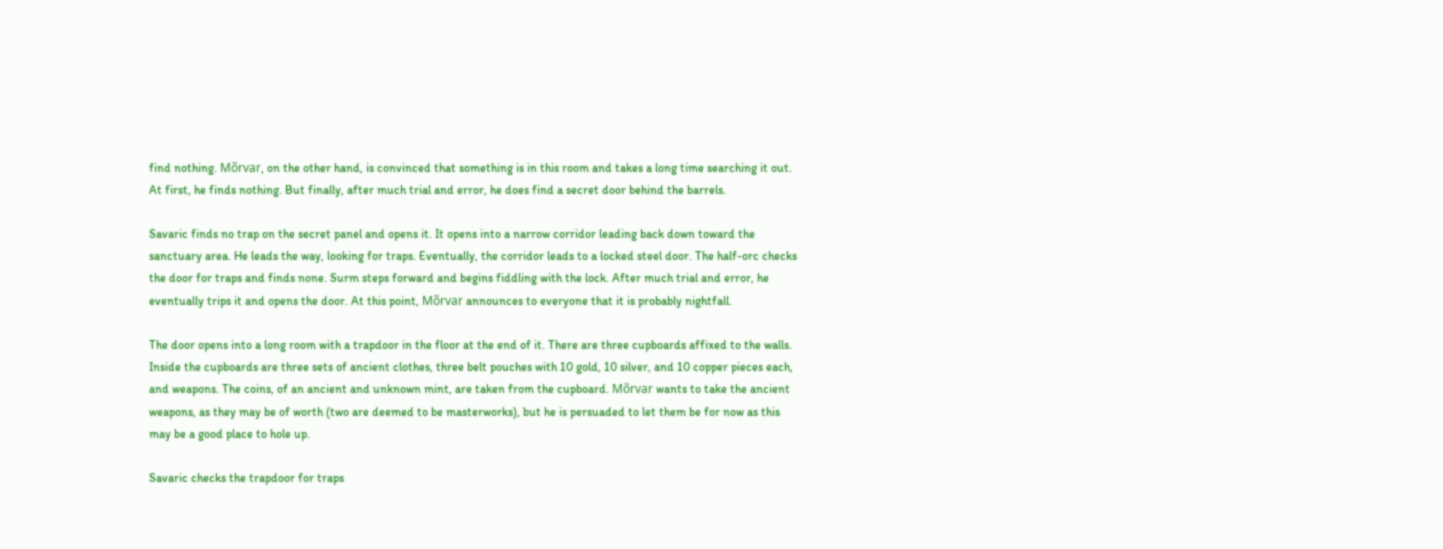find nothing. Mõrvar, on the other hand, is convinced that something is in this room and takes a long time searching it out. At first, he finds nothing. But finally, after much trial and error, he does find a secret door behind the barrels.

Savaric finds no trap on the secret panel and opens it. It opens into a narrow corridor leading back down toward the sanctuary area. He leads the way, looking for traps. Eventually, the corridor leads to a locked steel door. The half-orc checks the door for traps and finds none. Surm steps forward and begins fiddling with the lock. After much trial and error, he eventually trips it and opens the door. At this point, Mõrvar announces to everyone that it is probably nightfall.

The door opens into a long room with a trapdoor in the floor at the end of it. There are three cupboards affixed to the walls. Inside the cupboards are three sets of ancient clothes, three belt pouches with 10 gold, 10 silver, and 10 copper pieces each, and weapons. The coins, of an ancient and unknown mint, are taken from the cupboard. Mõrvar wants to take the ancient weapons, as they may be of worth (two are deemed to be masterworks), but he is persuaded to let them be for now as this may be a good place to hole up.

Savaric checks the trapdoor for traps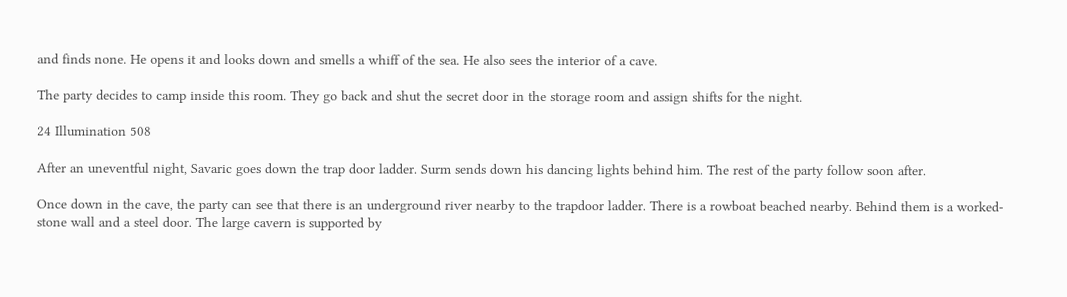and finds none. He opens it and looks down and smells a whiff of the sea. He also sees the interior of a cave.

The party decides to camp inside this room. They go back and shut the secret door in the storage room and assign shifts for the night.

24 Illumination 508

After an uneventful night, Savaric goes down the trap door ladder. Surm sends down his dancing lights behind him. The rest of the party follow soon after.

Once down in the cave, the party can see that there is an underground river nearby to the trapdoor ladder. There is a rowboat beached nearby. Behind them is a worked-stone wall and a steel door. The large cavern is supported by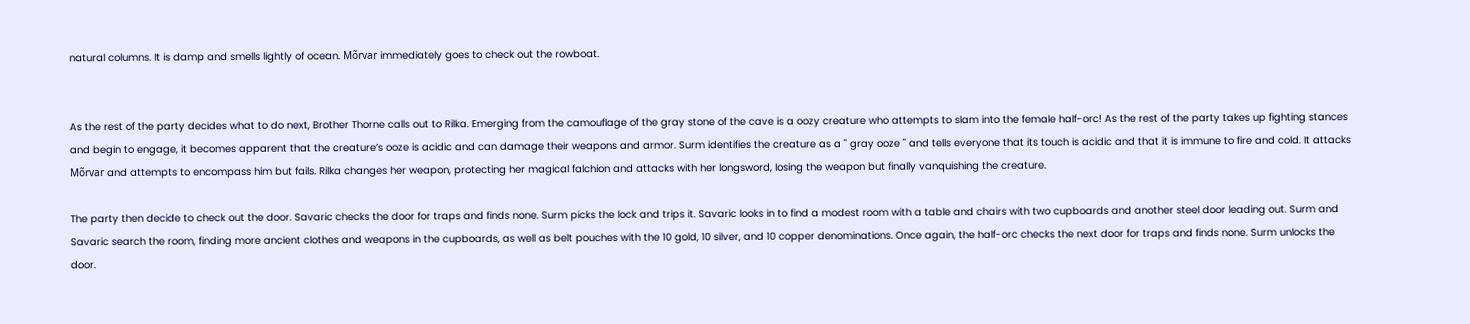natural columns. It is damp and smells lightly of ocean. Mõrvar immediately goes to check out the rowboat.


As the rest of the party decides what to do next, Brother Thorne calls out to Rilka. Emerging from the camouflage of the gray stone of the cave is a oozy creature who attempts to slam into the female half-orc! As the rest of the party takes up fighting stances and begin to engage, it becomes apparent that the creature’s ooze is acidic and can damage their weapons and armor. Surm identifies the creature as a " gray ooze " and tells everyone that its touch is acidic and that it is immune to fire and cold. It attacks Mõrvar and attempts to encompass him but fails. Rilka changes her weapon, protecting her magical falchion and attacks with her longsword, losing the weapon but finally vanquishing the creature.

The party then decide to check out the door. Savaric checks the door for traps and finds none. Surm picks the lock and trips it. Savaric looks in to find a modest room with a table and chairs with two cupboards and another steel door leading out. Surm and Savaric search the room, finding more ancient clothes and weapons in the cupboards, as well as belt pouches with the 10 gold, 10 silver, and 10 copper denominations. Once again, the half-orc checks the next door for traps and finds none. Surm unlocks the door.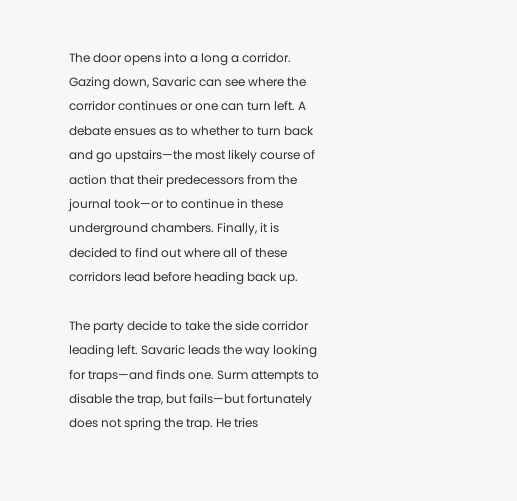The door opens into a long a corridor. Gazing down, Savaric can see where the corridor continues or one can turn left. A debate ensues as to whether to turn back and go upstairs—the most likely course of action that their predecessors from the journal took—or to continue in these underground chambers. Finally, it is decided to find out where all of these corridors lead before heading back up.

The party decide to take the side corridor leading left. Savaric leads the way looking for traps—and finds one. Surm attempts to disable the trap, but fails—but fortunately does not spring the trap. He tries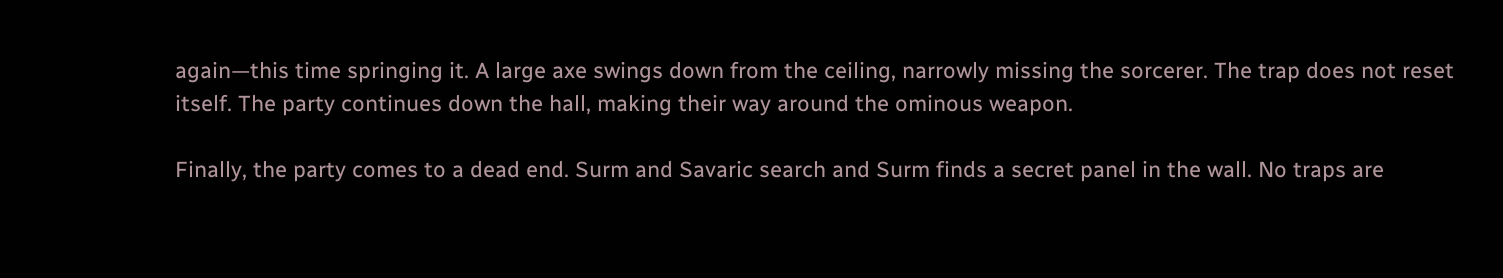again—this time springing it. A large axe swings down from the ceiling, narrowly missing the sorcerer. The trap does not reset itself. The party continues down the hall, making their way around the ominous weapon.

Finally, the party comes to a dead end. Surm and Savaric search and Surm finds a secret panel in the wall. No traps are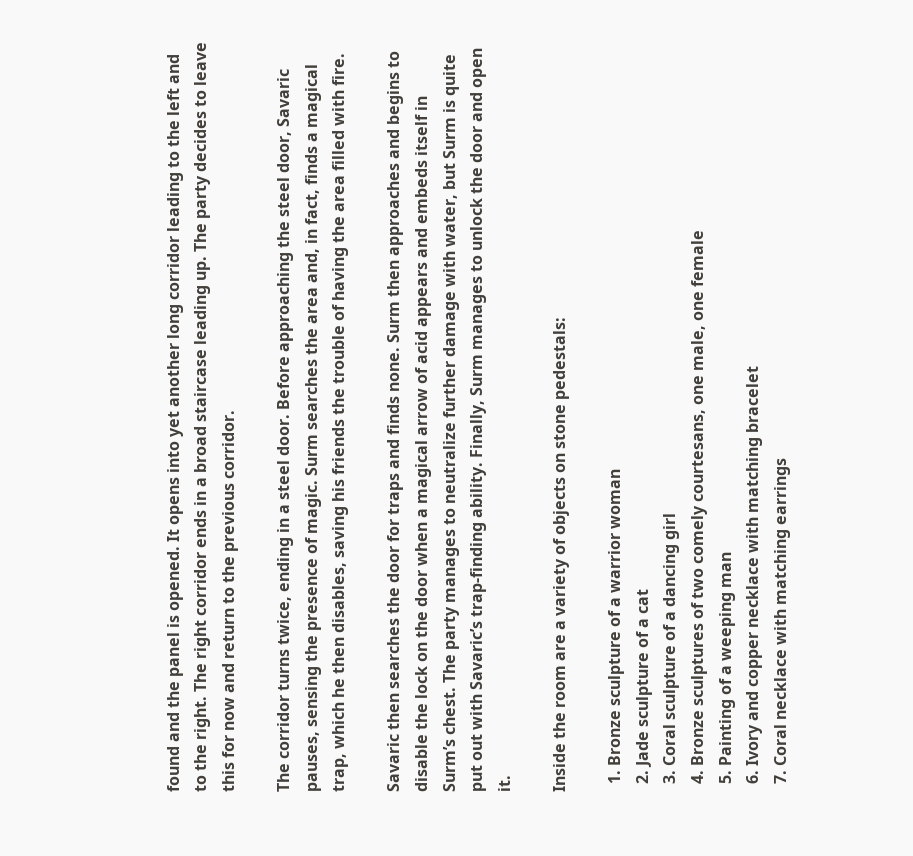found and the panel is opened. It opens into yet another long corridor leading to the left and to the right. The right corridor ends in a broad staircase leading up. The party decides to leave this for now and return to the previous corridor.

The corridor turns twice, ending in a steel door. Before approaching the steel door, Savaric pauses, sensing the presence of magic. Surm searches the area and, in fact, finds a magical trap, which he then disables, saving his friends the trouble of having the area filled with fire.

Savaric then searches the door for traps and finds none. Surm then approaches and begins to disable the lock on the door when a magical arrow of acid appears and embeds itself in Surm’s chest. The party manages to neutralize further damage with water, but Surm is quite put out with Savaric’s trap-finding ability. Finally, Surm manages to unlock the door and open it.

Inside the room are a variety of objects on stone pedestals:

  1. Bronze sculpture of a warrior woman
  2. Jade sculpture of a cat
  3. Coral sculpture of a dancing girl
  4. Bronze sculptures of two comely courtesans, one male, one female
  5. Painting of a weeping man
  6. Ivory and copper necklace with matching bracelet
  7. Coral necklace with matching earrings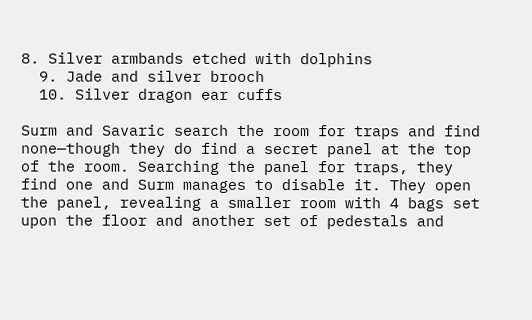8. Silver armbands etched with dolphins
  9. Jade and silver brooch
  10. Silver dragon ear cuffs

Surm and Savaric search the room for traps and find none—though they do find a secret panel at the top of the room. Searching the panel for traps, they find one and Surm manages to disable it. They open the panel, revealing a smaller room with 4 bags set upon the floor and another set of pedestals and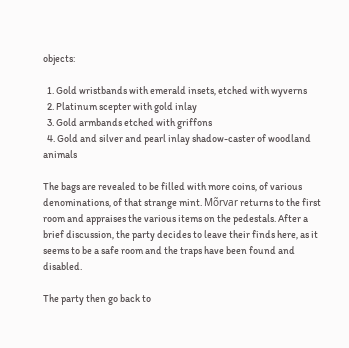objects:

  1. Gold wristbands with emerald insets, etched with wyverns
  2. Platinum scepter with gold inlay
  3. Gold armbands etched with griffons
  4. Gold and silver and pearl inlay shadow-caster of woodland animals

The bags are revealed to be filled with more coins, of various denominations, of that strange mint. Mõrvar returns to the first room and appraises the various items on the pedestals. After a brief discussion, the party decides to leave their finds here, as it seems to be a safe room and the traps have been found and disabled.

The party then go back to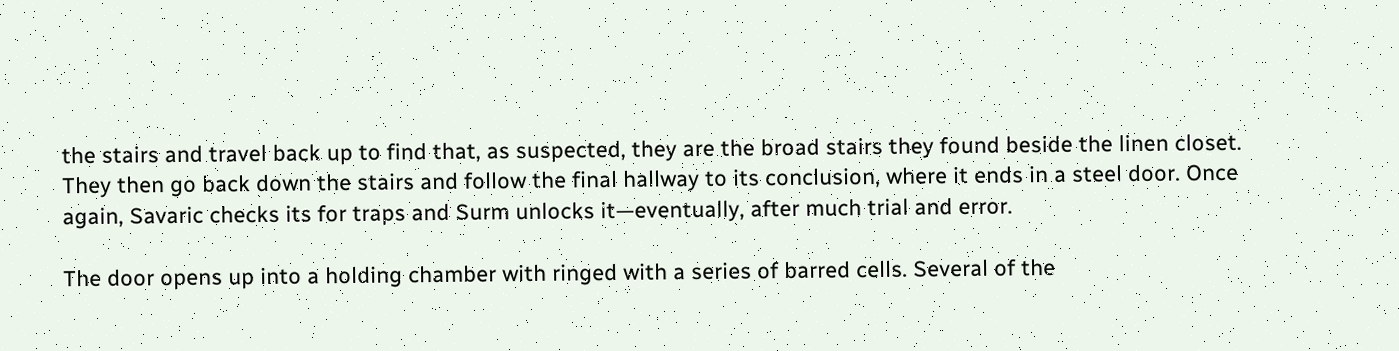the stairs and travel back up to find that, as suspected, they are the broad stairs they found beside the linen closet. They then go back down the stairs and follow the final hallway to its conclusion, where it ends in a steel door. Once again, Savaric checks its for traps and Surm unlocks it—eventually, after much trial and error.

The door opens up into a holding chamber with ringed with a series of barred cells. Several of the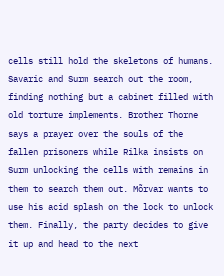cells still hold the skeletons of humans. Savaric and Surm search out the room, finding nothing but a cabinet filled with old torture implements. Brother Thorne says a prayer over the souls of the fallen prisoners while Rilka insists on Surm unlocking the cells with remains in them to search them out. Mõrvar wants to use his acid splash on the lock to unlock them. Finally, the party decides to give it up and head to the next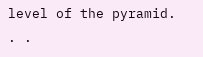level of the pyramid. . .